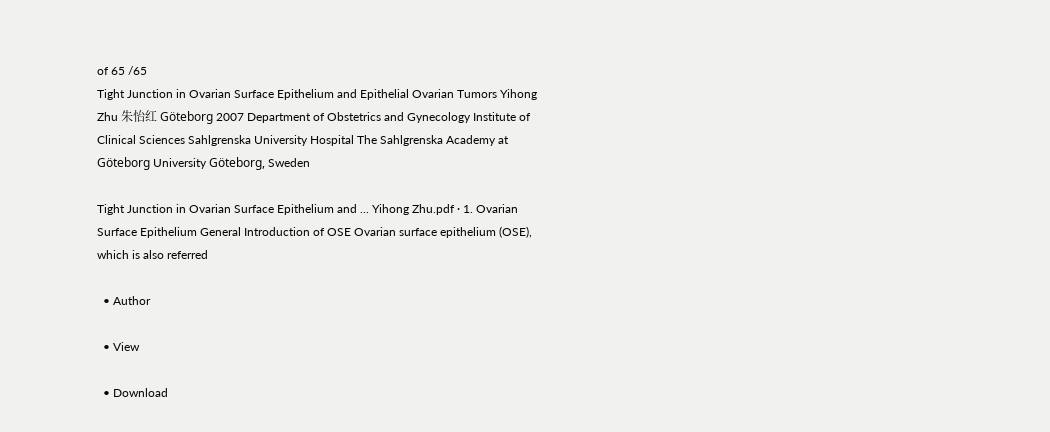of 65 /65
Tight Junction in Ovarian Surface Epithelium and Epithelial Ovarian Tumors Yihong Zhu 朱怡红 Göteborg 2007 Department of Obstetrics and Gynecology Institute of Clinical Sciences Sahlgrenska University Hospital The Sahlgrenska Academy at Göteborg University Göteborg, Sweden

Tight Junction in Ovarian Surface Epithelium and ... Yihong Zhu.pdf · 1. Ovarian Surface Epithelium General Introduction of OSE Ovarian surface epithelium (OSE), which is also referred

  • Author

  • View

  • Download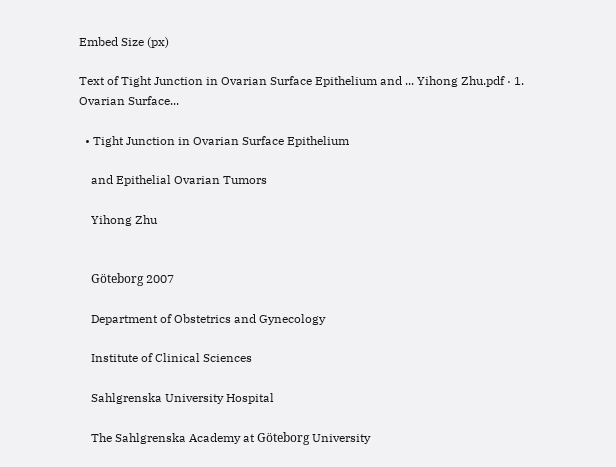Embed Size (px)

Text of Tight Junction in Ovarian Surface Epithelium and ... Yihong Zhu.pdf · 1. Ovarian Surface...

  • Tight Junction in Ovarian Surface Epithelium

    and Epithelial Ovarian Tumors

    Yihong Zhu


    Göteborg 2007

    Department of Obstetrics and Gynecology

    Institute of Clinical Sciences

    Sahlgrenska University Hospital

    The Sahlgrenska Academy at Göteborg University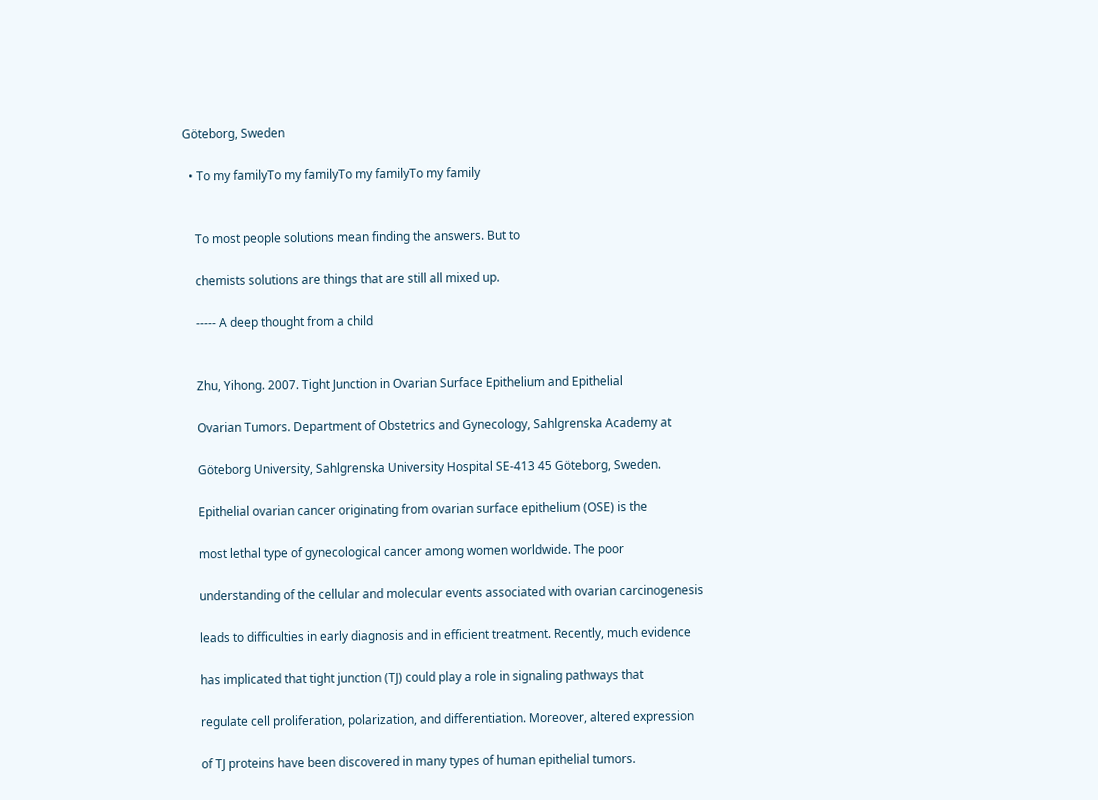Göteborg, Sweden

  • To my familyTo my familyTo my familyTo my family


    To most people solutions mean finding the answers. But to

    chemists solutions are things that are still all mixed up.

    ----- A deep thought from a child


    Zhu, Yihong. 2007. Tight Junction in Ovarian Surface Epithelium and Epithelial

    Ovarian Tumors. Department of Obstetrics and Gynecology, Sahlgrenska Academy at

    Göteborg University, Sahlgrenska University Hospital SE-413 45 Göteborg, Sweden.

    Epithelial ovarian cancer originating from ovarian surface epithelium (OSE) is the

    most lethal type of gynecological cancer among women worldwide. The poor

    understanding of the cellular and molecular events associated with ovarian carcinogenesis

    leads to difficulties in early diagnosis and in efficient treatment. Recently, much evidence

    has implicated that tight junction (TJ) could play a role in signaling pathways that

    regulate cell proliferation, polarization, and differentiation. Moreover, altered expression

    of TJ proteins have been discovered in many types of human epithelial tumors.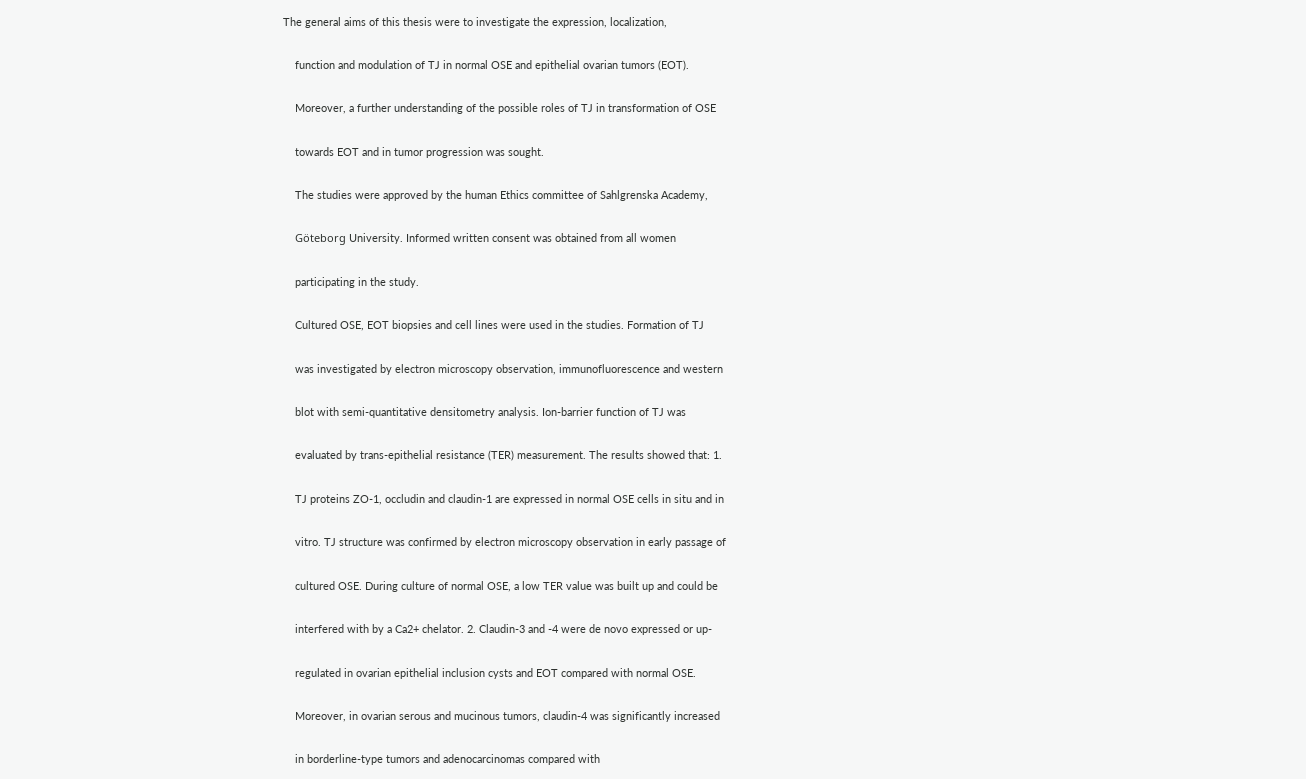The general aims of this thesis were to investigate the expression, localization,

    function and modulation of TJ in normal OSE and epithelial ovarian tumors (EOT).

    Moreover, a further understanding of the possible roles of TJ in transformation of OSE

    towards EOT and in tumor progression was sought.

    The studies were approved by the human Ethics committee of Sahlgrenska Academy,

    Göteborg University. Informed written consent was obtained from all women

    participating in the study.

    Cultured OSE, EOT biopsies and cell lines were used in the studies. Formation of TJ

    was investigated by electron microscopy observation, immunofluorescence and western

    blot with semi-quantitative densitometry analysis. Ion-barrier function of TJ was

    evaluated by trans-epithelial resistance (TER) measurement. The results showed that: 1.

    TJ proteins ZO-1, occludin and claudin-1 are expressed in normal OSE cells in situ and in

    vitro. TJ structure was confirmed by electron microscopy observation in early passage of

    cultured OSE. During culture of normal OSE, a low TER value was built up and could be

    interfered with by a Ca2+ chelator. 2. Claudin-3 and -4 were de novo expressed or up-

    regulated in ovarian epithelial inclusion cysts and EOT compared with normal OSE.

    Moreover, in ovarian serous and mucinous tumors, claudin-4 was significantly increased

    in borderline-type tumors and adenocarcinomas compared with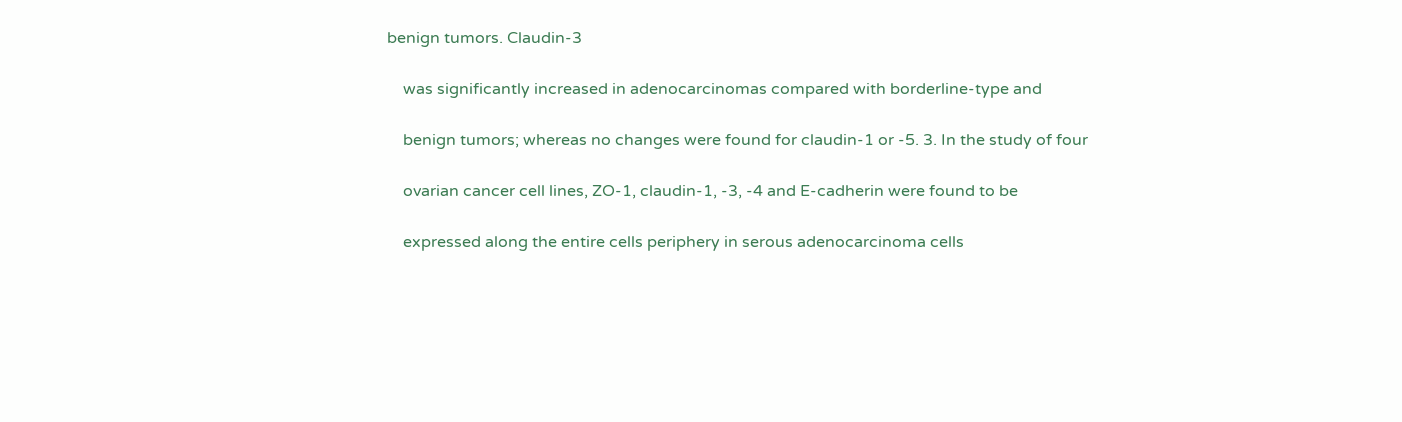benign tumors. Claudin-3

    was significantly increased in adenocarcinomas compared with borderline-type and

    benign tumors; whereas no changes were found for claudin-1 or -5. 3. In the study of four

    ovarian cancer cell lines, ZO-1, claudin-1, -3, -4 and E-cadherin were found to be

    expressed along the entire cells periphery in serous adenocarcinoma cells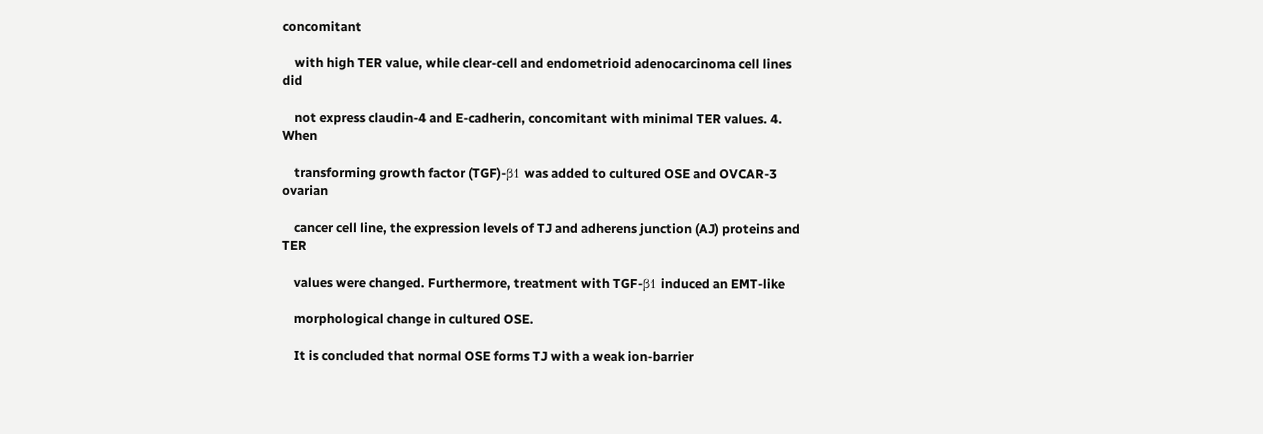concomitant

    with high TER value, while clear-cell and endometrioid adenocarcinoma cell lines did

    not express claudin-4 and E-cadherin, concomitant with minimal TER values. 4. When

    transforming growth factor (TGF)-β1 was added to cultured OSE and OVCAR-3 ovarian

    cancer cell line, the expression levels of TJ and adherens junction (AJ) proteins and TER

    values were changed. Furthermore, treatment with TGF-β1 induced an EMT-like

    morphological change in cultured OSE.

    It is concluded that normal OSE forms TJ with a weak ion-barrier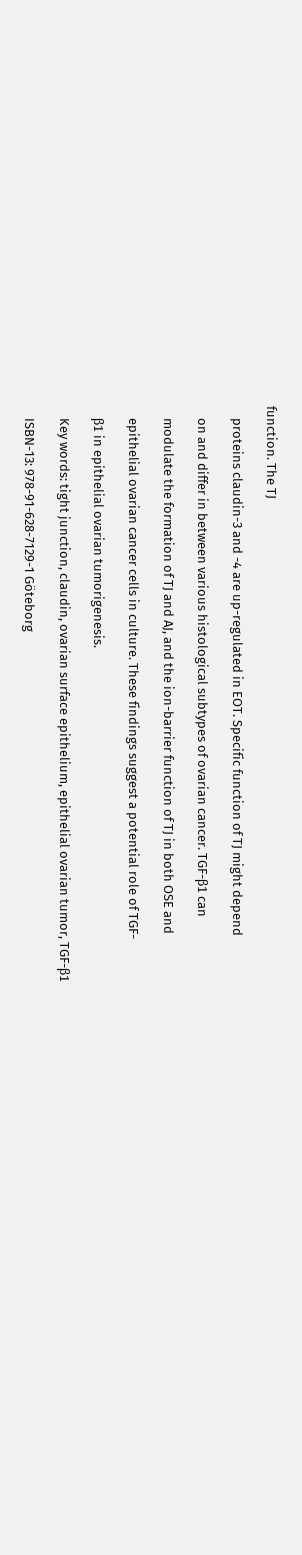function. The TJ

    proteins claudin-3 and -4 are up-regulated in EOT. Specific function of TJ might depend

    on and differ in between various histological subtypes of ovarian cancer. TGF-β1 can

    modulate the formation of TJ and AJ, and the ion-barrier function of TJ in both OSE and

    epithelial ovarian cancer cells in culture. These findings suggest a potential role of TGF-

    β1 in epithelial ovarian tumorigenesis.

    Key words: tight junction, claudin, ovarian surface epithelium, epithelial ovarian tumor, TGF-β1

    ISBN-13: 978-91-628-7129-1 Göteborg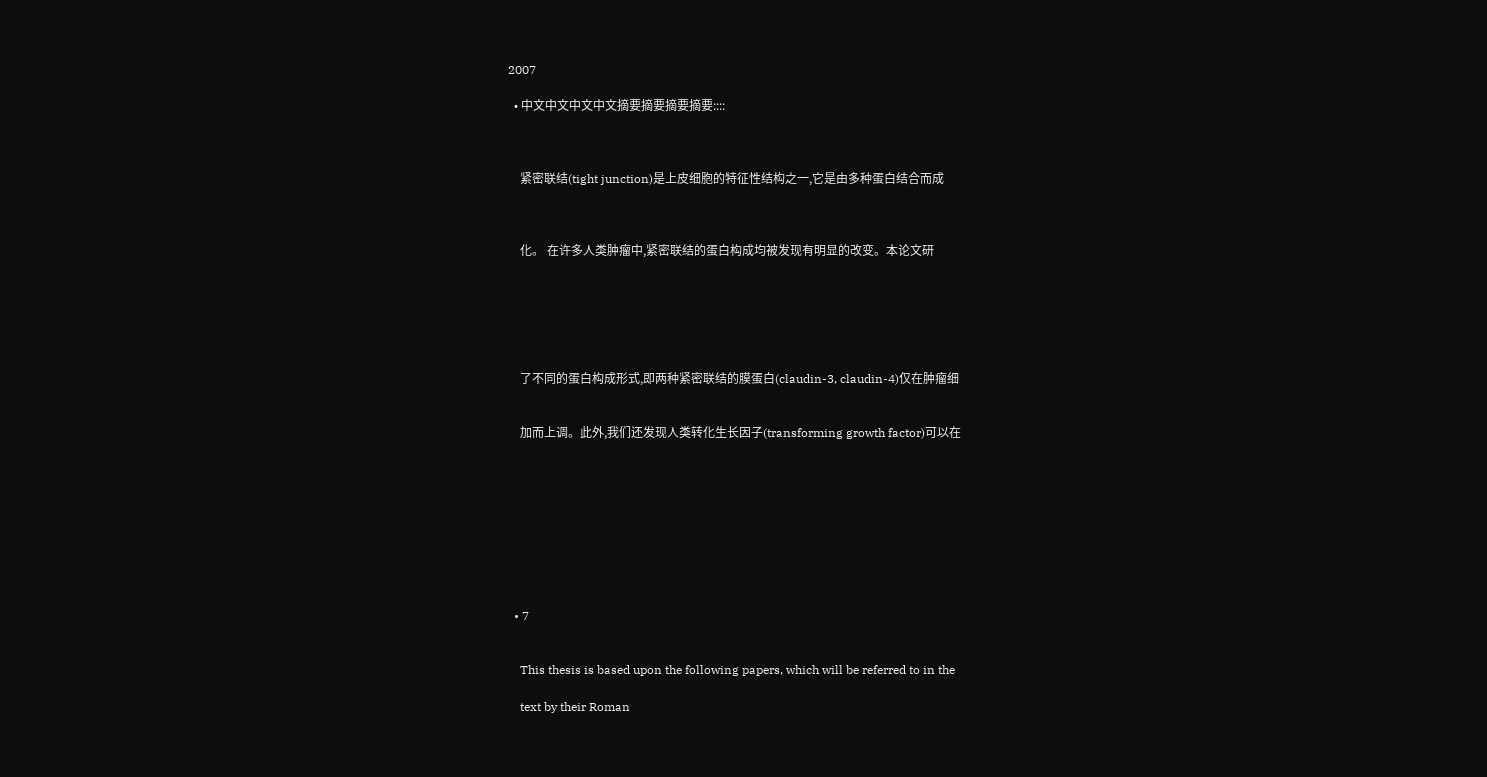2007

  • 中文中文中文中文摘要摘要摘要摘要::::



    紧密联结(tight junction)是上皮细胞的特征性结构之一,它是由多种蛋白结合而成



    化。 在许多人类肿瘤中,紧密联结的蛋白构成均被发现有明显的改变。本论文研






    了不同的蛋白构成形式,即两种紧密联结的膜蛋白(claudin-3, claudin-4)仅在肿瘤细


    加而上调。此外,我们还发现人类转化生长因子(transforming growth factor)可以在









  • 7


    This thesis is based upon the following papers, which will be referred to in the

    text by their Roman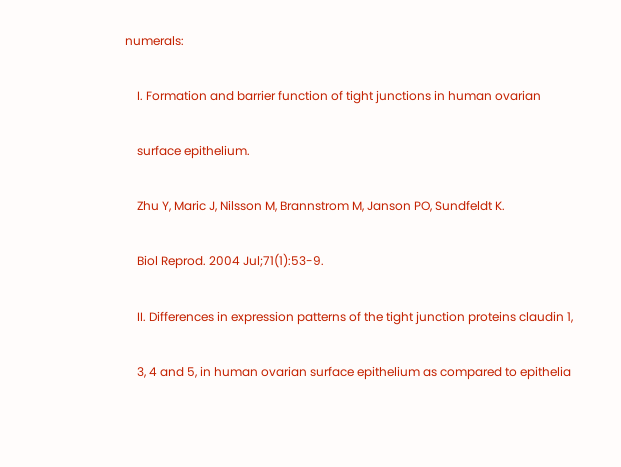numerals:

    I. Formation and barrier function of tight junctions in human ovarian

    surface epithelium.

    Zhu Y, Maric J, Nilsson M, Brannstrom M, Janson PO, Sundfeldt K.

    Biol Reprod. 2004 Jul;71(1):53-9.

    II. Differences in expression patterns of the tight junction proteins claudin 1,

    3, 4 and 5, in human ovarian surface epithelium as compared to epithelia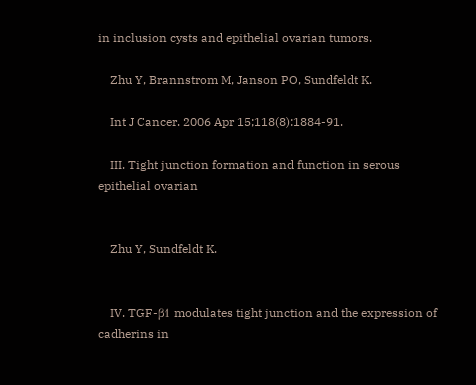in inclusion cysts and epithelial ovarian tumors.

    Zhu Y, Brannstrom M, Janson PO, Sundfeldt K.

    Int J Cancer. 2006 Apr 15;118(8):1884-91.

    III. Tight junction formation and function in serous epithelial ovarian


    Zhu Y, Sundfeldt K.


    IV. TGF-β1 modulates tight junction and the expression of cadherins in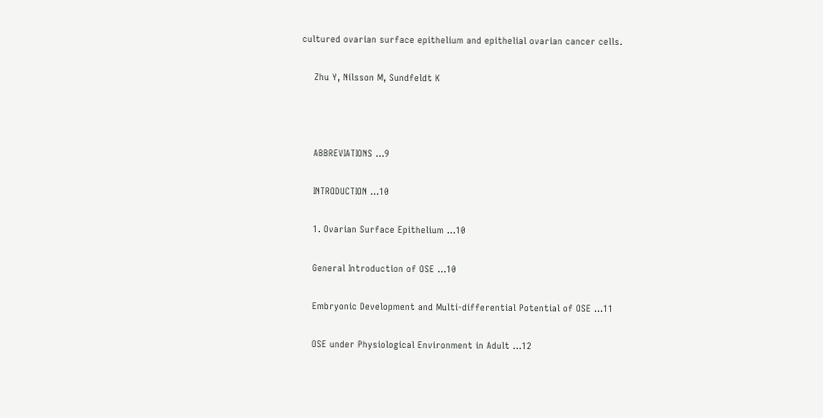cultured ovarian surface epithelium and epithelial ovarian cancer cells.

    Zhu Y, Nilsson M, Sundfeldt K



    ABBREVIATIONS ...9

    INTRODUCTION ...10

    1. Ovarian Surface Epithelium ...10

    General Introduction of OSE ...10

    Embryonic Development and Multi-differential Potential of OSE ...11

    OSE under Physiological Environment in Adult ...12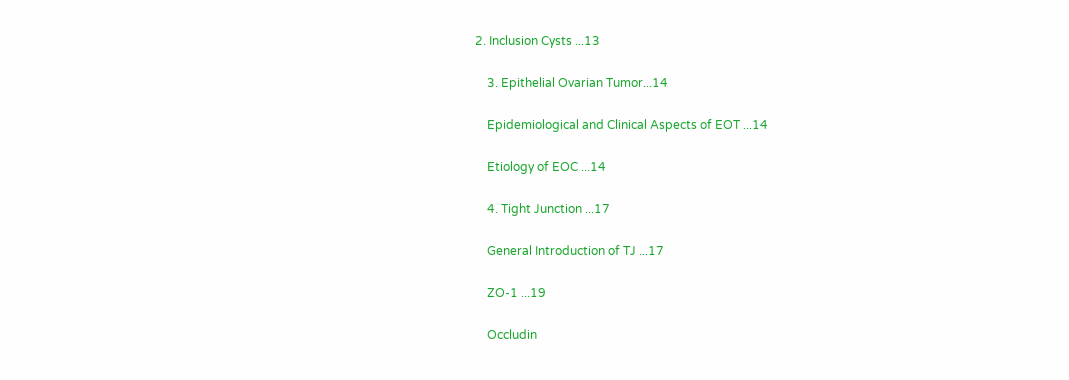2. Inclusion Cysts ...13

    3. Epithelial Ovarian Tumor...14

    Epidemiological and Clinical Aspects of EOT ...14

    Etiology of EOC ...14

    4. Tight Junction ...17

    General Introduction of TJ ...17

    ZO-1 ...19

    Occludin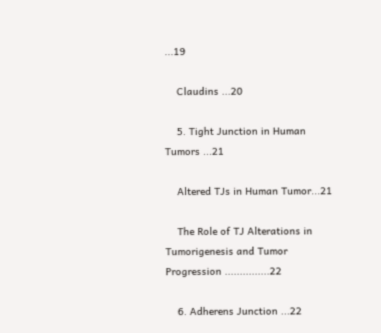...19

    Claudins ...20

    5. Tight Junction in Human Tumors ...21

    Altered TJs in Human Tumor...21

    The Role of TJ Alterations in Tumorigenesis and Tumor Progression ...............22

    6. Adherens Junction ...22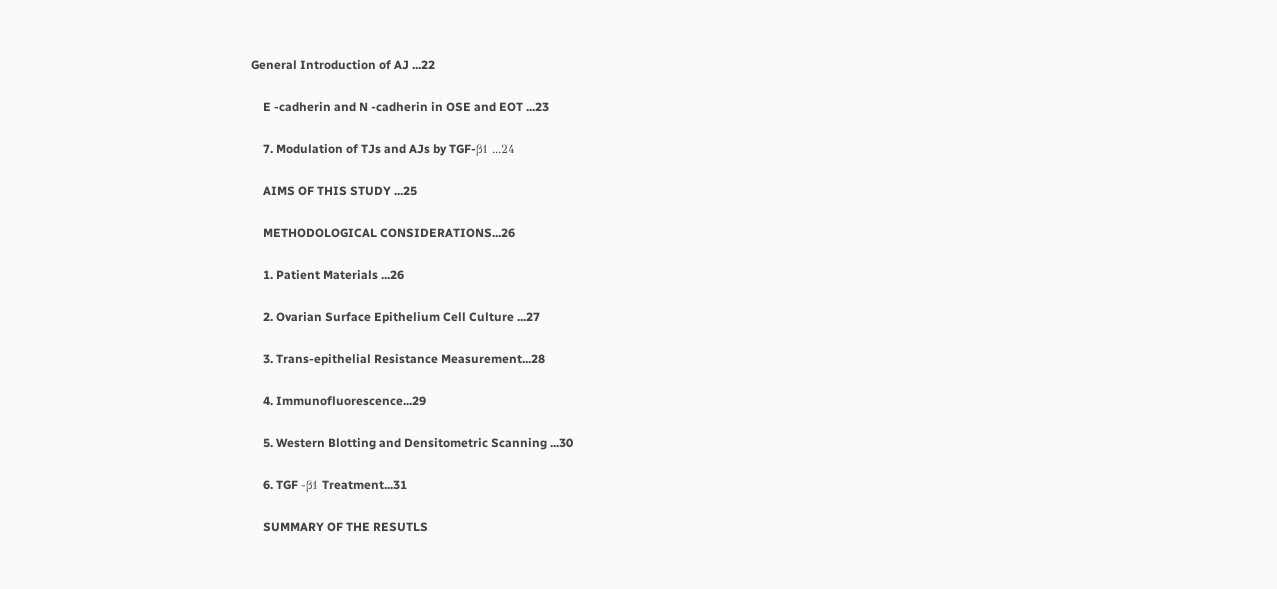General Introduction of AJ ...22

    E -cadherin and N -cadherin in OSE and EOT ...23

    7. Modulation of TJs and AJs by TGF-β1 ...24

    AIMS OF THIS STUDY ...25

    METHODOLOGICAL CONSIDERATIONS...26

    1. Patient Materials ...26

    2. Ovarian Surface Epithelium Cell Culture ...27

    3. Trans-epithelial Resistance Measurement...28

    4. Immunofluorescence...29

    5. Western Blotting and Densitometric Scanning ...30

    6. TGF -β1 Treatment...31

    SUMMARY OF THE RESUTLS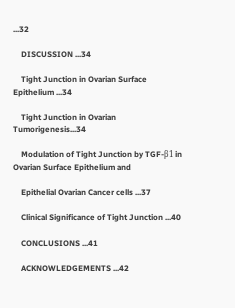...32

    DISCUSSION ...34

    Tight Junction in Ovarian Surface Epithelium ...34

    Tight Junction in Ovarian Tumorigenesis...34

    Modulation of Tight Junction by TGF-β1 in Ovarian Surface Epithelium and

    Epithelial Ovarian Cancer cells ...37

    Clinical Significance of Tight Junction ...40

    CONCLUSIONS ...41

    ACKNOWLEDGEMENTS ...42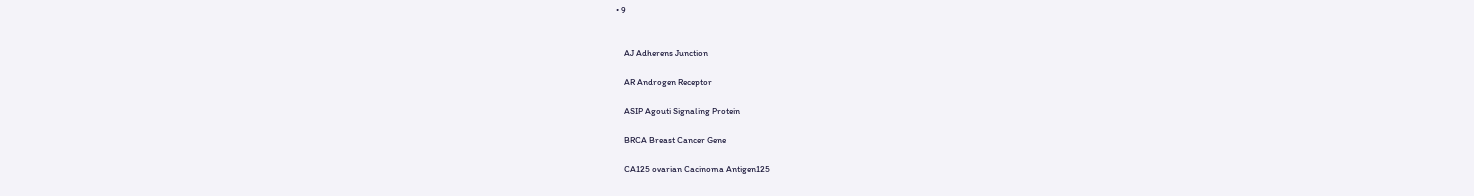• 9


    AJ Adherens Junction

    AR Androgen Receptor

    ASIP Agouti Signaling Protein

    BRCA Breast Cancer Gene

    CA125 ovarian Cacinoma Antigen125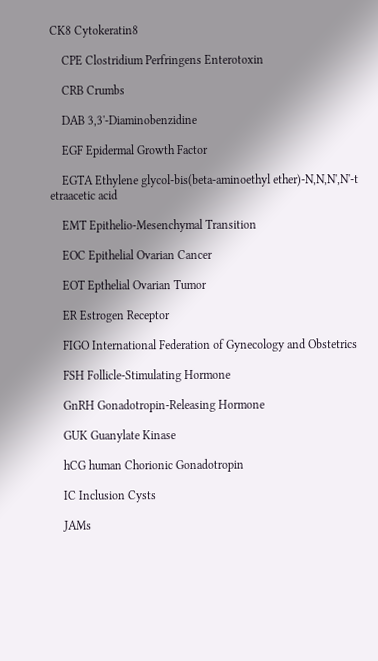CK8 Cytokeratin8

    CPE Clostridium Perfringens Enterotoxin

    CRB Crumbs

    DAB 3,3'-Diaminobenzidine

    EGF Epidermal Growth Factor

    EGTA Ethylene glycol-bis(beta-aminoethyl ether)-N,N,N',N'-t etraacetic acid

    EMT Epithelio-Mesenchymal Transition

    EOC Epithelial Ovarian Cancer

    EOT Epthelial Ovarian Tumor

    ER Estrogen Receptor

    FIGO International Federation of Gynecology and Obstetrics

    FSH Follicle-Stimulating Hormone

    GnRH Gonadotropin-Releasing Hormone

    GUK Guanylate Kinase

    hCG human Chorionic Gonadotropin

    IC Inclusion Cysts

    JAMs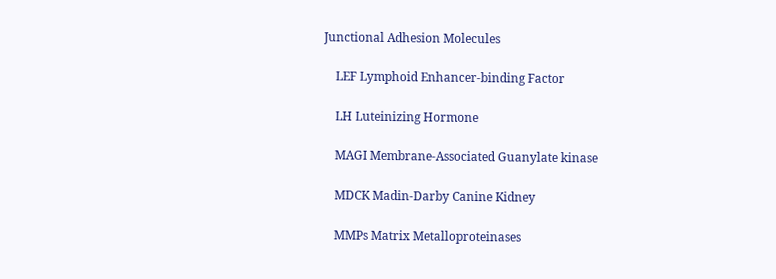Junctional Adhesion Molecules

    LEF Lymphoid Enhancer-binding Factor

    LH Luteinizing Hormone

    MAGI Membrane-Associated Guanylate kinase

    MDCK Madin-Darby Canine Kidney

    MMPs Matrix Metalloproteinases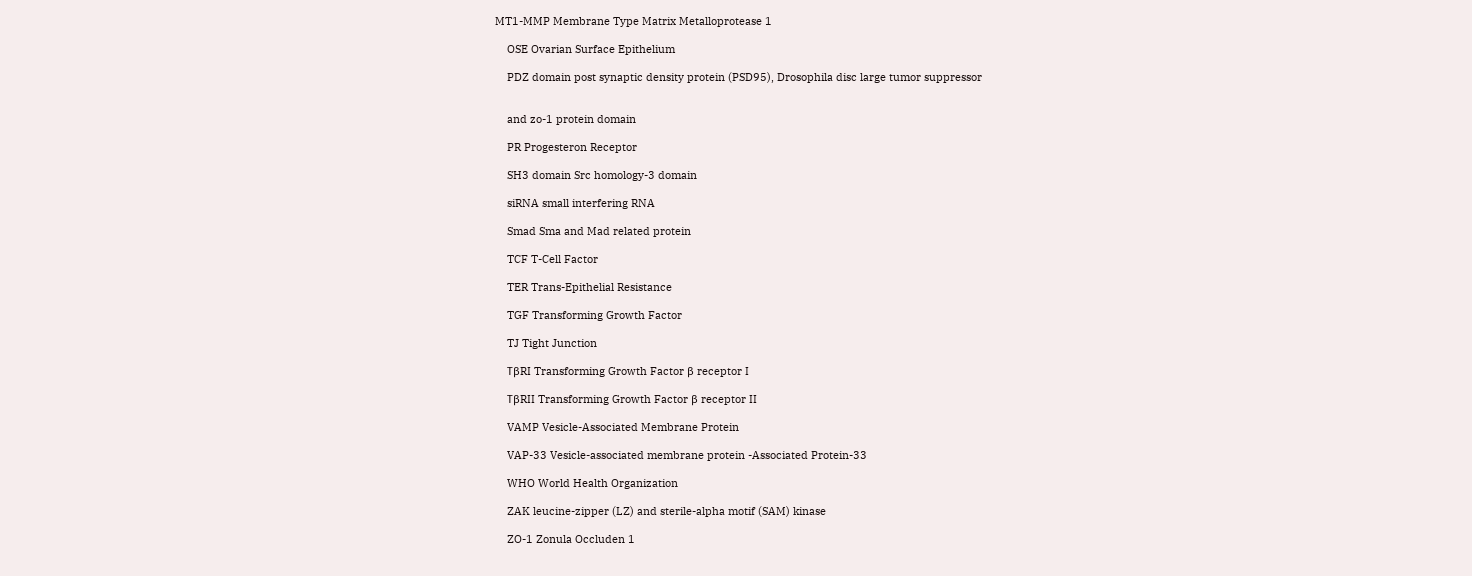MT1-MMP Membrane Type Matrix Metalloprotease 1

    OSE Ovarian Surface Epithelium

    PDZ domain post synaptic density protein (PSD95), Drosophila disc large tumor suppressor


    and zo-1 protein domain

    PR Progesteron Receptor

    SH3 domain Src homology-3 domain

    siRNA small interfering RNA

    Smad Sma and Mad related protein

    TCF T-Cell Factor

    TER Trans-Epithelial Resistance

    TGF Transforming Growth Factor

    TJ Tight Junction

    TβRI Transforming Growth Factor β receptor I

    TβRII Transforming Growth Factor β receptor II

    VAMP Vesicle-Associated Membrane Protein

    VAP-33 Vesicle-associated membrane protein -Associated Protein-33

    WHO World Health Organization

    ZAK leucine-zipper (LZ) and sterile-alpha motif (SAM) kinase

    ZO-1 Zonula Occluden 1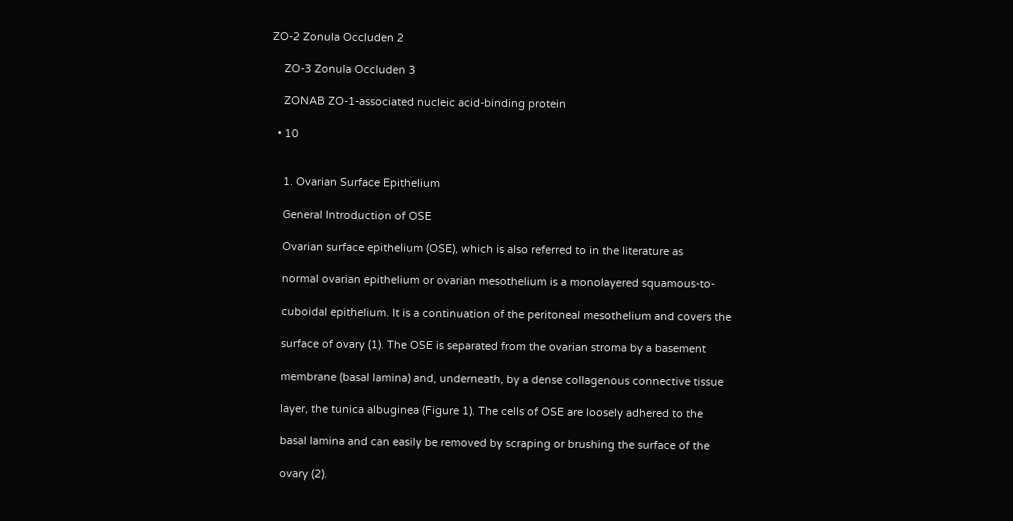ZO-2 Zonula Occluden 2

    ZO-3 Zonula Occluden 3

    ZONAB ZO-1-associated nucleic acid-binding protein

  • 10


    1. Ovarian Surface Epithelium

    General Introduction of OSE

    Ovarian surface epithelium (OSE), which is also referred to in the literature as

    normal ovarian epithelium or ovarian mesothelium is a monolayered squamous-to-

    cuboidal epithelium. It is a continuation of the peritoneal mesothelium and covers the

    surface of ovary (1). The OSE is separated from the ovarian stroma by a basement

    membrane (basal lamina) and, underneath, by a dense collagenous connective tissue

    layer, the tunica albuginea (Figure 1). The cells of OSE are loosely adhered to the

    basal lamina and can easily be removed by scraping or brushing the surface of the

    ovary (2).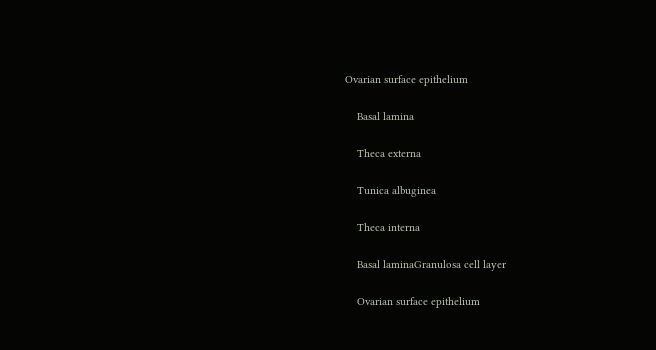Ovarian surface epithelium

    Basal lamina

    Theca externa

    Tunica albuginea

    Theca interna

    Basal laminaGranulosa cell layer

    Ovarian surface epithelium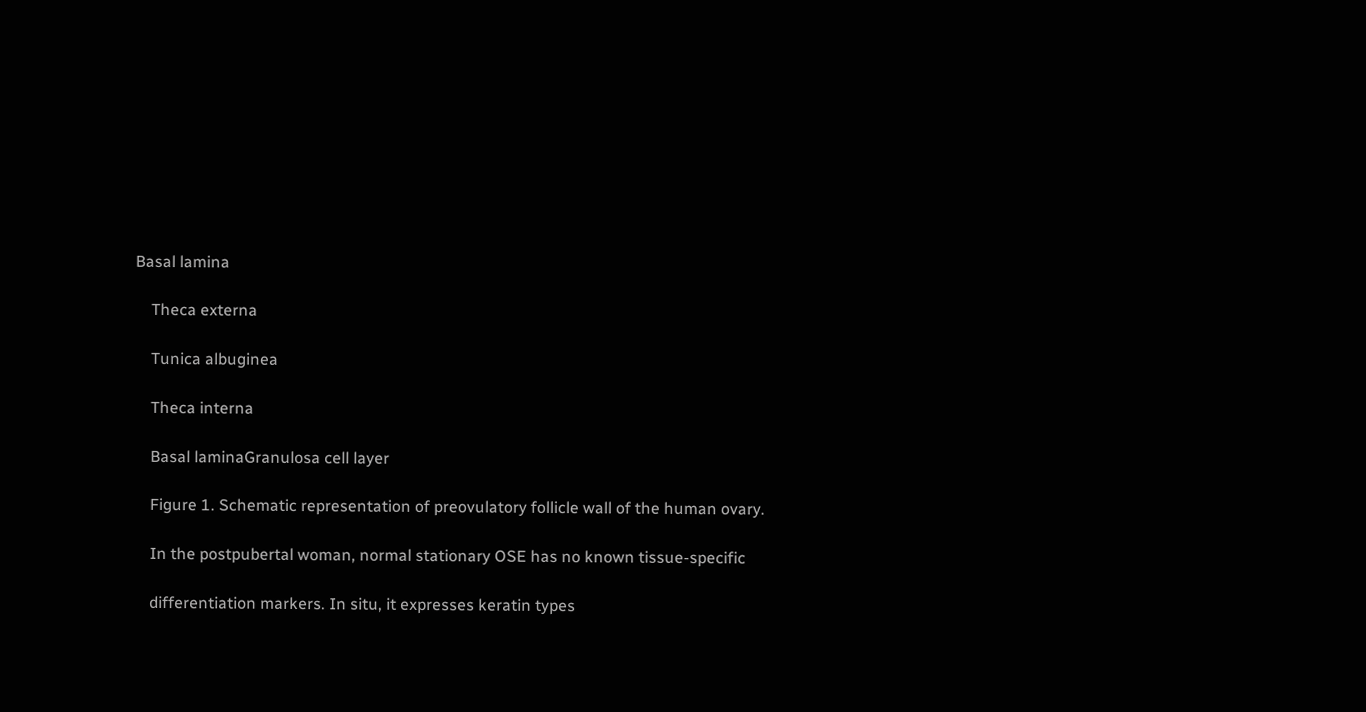Basal lamina

    Theca externa

    Tunica albuginea

    Theca interna

    Basal laminaGranulosa cell layer

    Figure 1. Schematic representation of preovulatory follicle wall of the human ovary.

    In the postpubertal woman, normal stationary OSE has no known tissue-specific

    differentiation markers. In situ, it expresses keratin types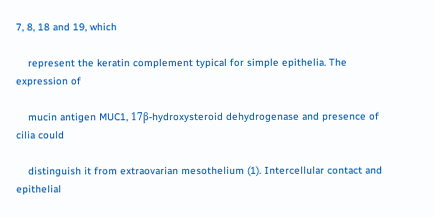7, 8, 18 and 19, which

    represent the keratin complement typical for simple epithelia. The expression of

    mucin antigen MUC1, 17β-hydroxysteroid dehydrogenase and presence of cilia could

    distinguish it from extraovarian mesothelium (1). Intercellular contact and epithelial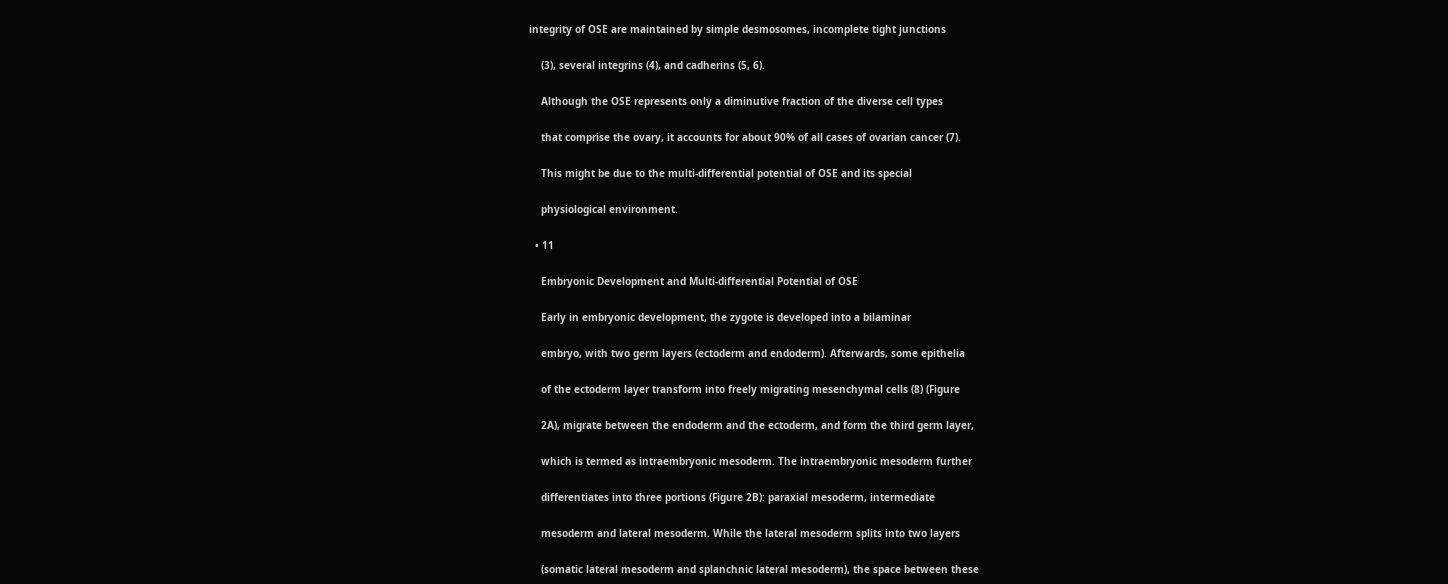integrity of OSE are maintained by simple desmosomes, incomplete tight junctions

    (3), several integrins (4), and cadherins (5, 6).

    Although the OSE represents only a diminutive fraction of the diverse cell types

    that comprise the ovary, it accounts for about 90% of all cases of ovarian cancer (7).

    This might be due to the multi-differential potential of OSE and its special

    physiological environment.

  • 11

    Embryonic Development and Multi-differential Potential of OSE

    Early in embryonic development, the zygote is developed into a bilaminar

    embryo, with two germ layers (ectoderm and endoderm). Afterwards, some epithelia

    of the ectoderm layer transform into freely migrating mesenchymal cells (8) (Figure

    2A), migrate between the endoderm and the ectoderm, and form the third germ layer,

    which is termed as intraembryonic mesoderm. The intraembryonic mesoderm further

    differentiates into three portions (Figure 2B): paraxial mesoderm, intermediate

    mesoderm and lateral mesoderm. While the lateral mesoderm splits into two layers

    (somatic lateral mesoderm and splanchnic lateral mesoderm), the space between these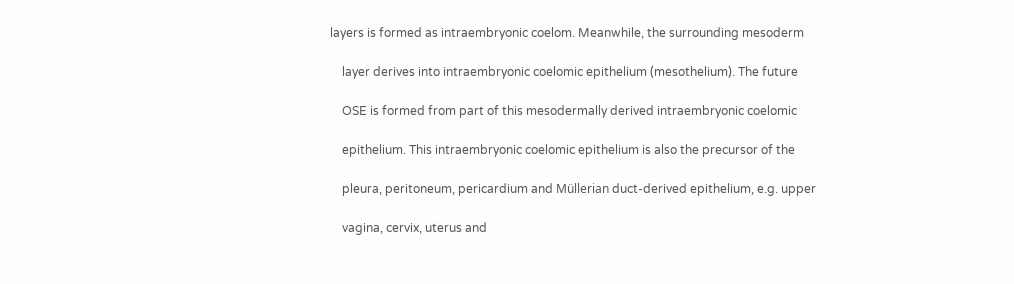layers is formed as intraembryonic coelom. Meanwhile, the surrounding mesoderm

    layer derives into intraembryonic coelomic epithelium (mesothelium). The future

    OSE is formed from part of this mesodermally derived intraembryonic coelomic

    epithelium. This intraembryonic coelomic epithelium is also the precursor of the

    pleura, peritoneum, pericardium and Müllerian duct-derived epithelium, e.g. upper

    vagina, cervix, uterus and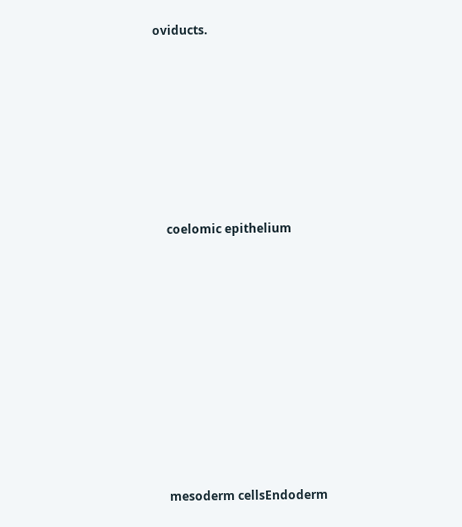oviducts.








    coelomic epithelium











    mesoderm cellsEndoderm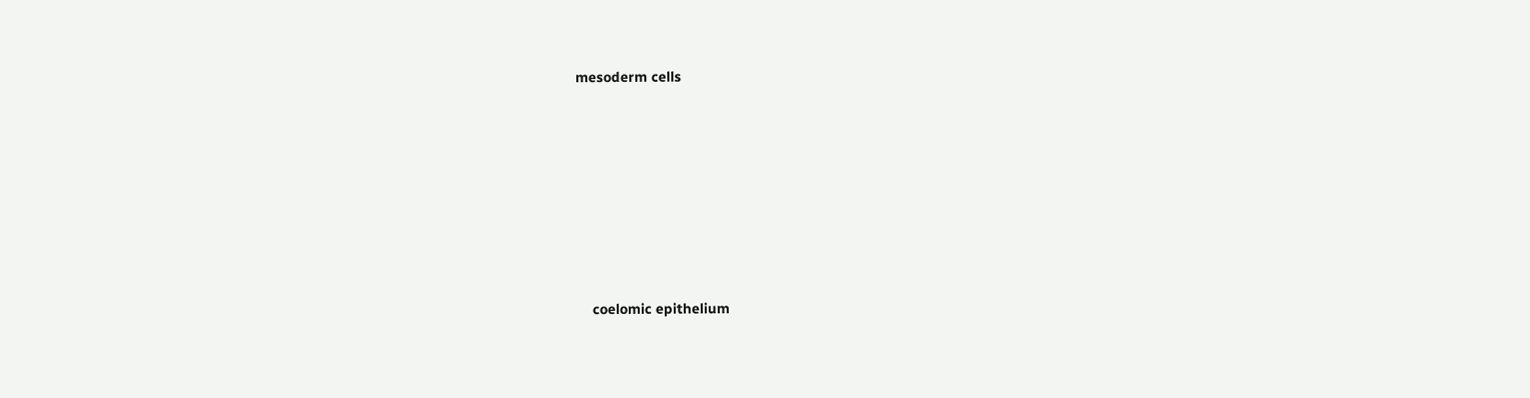mesoderm cells








    coelomic epithelium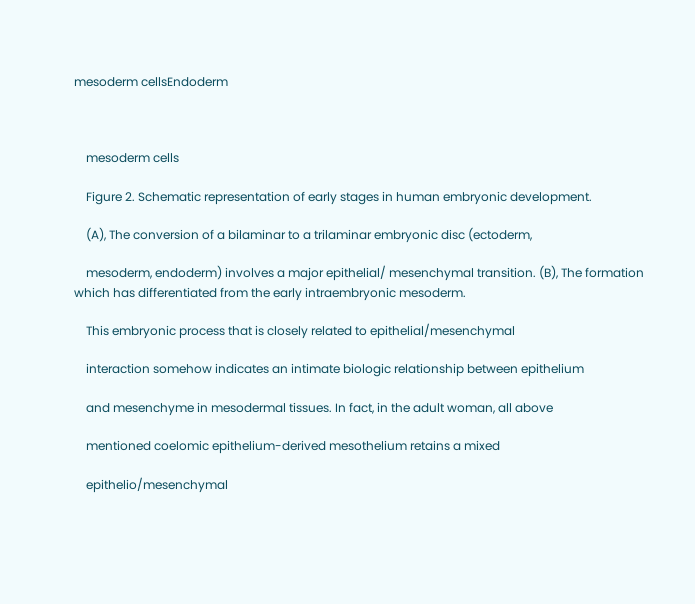mesoderm cellsEndoderm



    mesoderm cells

    Figure 2. Schematic representation of early stages in human embryonic development.

    (A), The conversion of a bilaminar to a trilaminar embryonic disc (ectoderm,

    mesoderm, endoderm) involves a major epithelial/ mesenchymal transition. (B), The formation which has differentiated from the early intraembryonic mesoderm.

    This embryonic process that is closely related to epithelial/mesenchymal

    interaction somehow indicates an intimate biologic relationship between epithelium

    and mesenchyme in mesodermal tissues. In fact, in the adult woman, all above

    mentioned coelomic epithelium-derived mesothelium retains a mixed

    epithelio/mesenchymal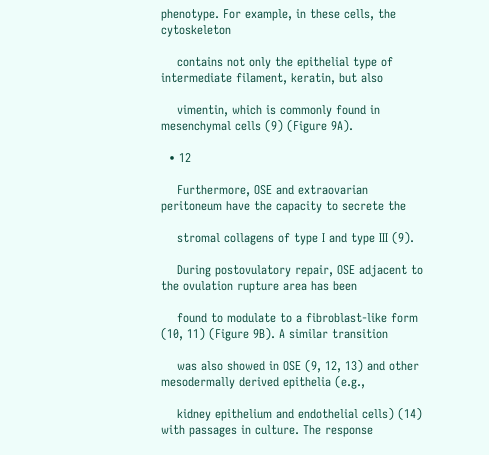phenotype. For example, in these cells, the cytoskeleton

    contains not only the epithelial type of intermediate filament, keratin, but also

    vimentin, which is commonly found in mesenchymal cells (9) (Figure 9A).

  • 12

    Furthermore, OSE and extraovarian peritoneum have the capacity to secrete the

    stromal collagens of type I and type III (9).

    During postovulatory repair, OSE adjacent to the ovulation rupture area has been

    found to modulate to a fibroblast-like form (10, 11) (Figure 9B). A similar transition

    was also showed in OSE (9, 12, 13) and other mesodermally derived epithelia (e.g.,

    kidney epithelium and endothelial cells) (14) with passages in culture. The response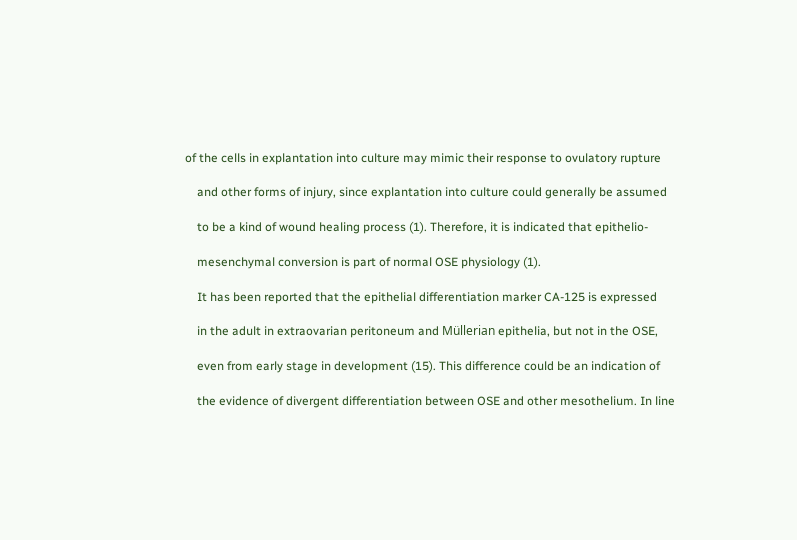of the cells in explantation into culture may mimic their response to ovulatory rupture

    and other forms of injury, since explantation into culture could generally be assumed

    to be a kind of wound healing process (1). Therefore, it is indicated that epithelio-

    mesenchymal conversion is part of normal OSE physiology (1).

    It has been reported that the epithelial differentiation marker CA-125 is expressed

    in the adult in extraovarian peritoneum and Müllerian epithelia, but not in the OSE,

    even from early stage in development (15). This difference could be an indication of

    the evidence of divergent differentiation between OSE and other mesothelium. In line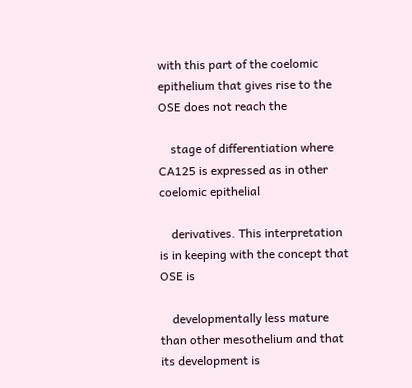with this part of the coelomic epithelium that gives rise to the OSE does not reach the

    stage of differentiation where CA125 is expressed as in other coelomic epithelial

    derivatives. This interpretation is in keeping with the concept that OSE is

    developmentally less mature than other mesothelium and that its development is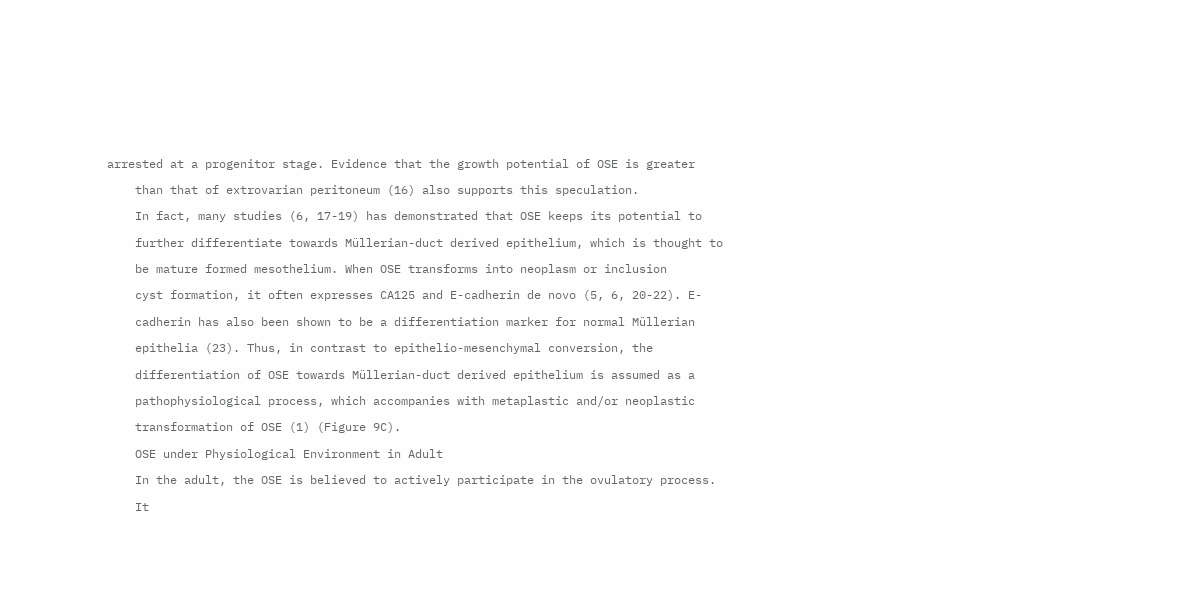arrested at a progenitor stage. Evidence that the growth potential of OSE is greater

    than that of extrovarian peritoneum (16) also supports this speculation.

    In fact, many studies (6, 17-19) has demonstrated that OSE keeps its potential to

    further differentiate towards Müllerian-duct derived epithelium, which is thought to

    be mature formed mesothelium. When OSE transforms into neoplasm or inclusion

    cyst formation, it often expresses CA125 and E-cadherin de novo (5, 6, 20-22). E-

    cadherin has also been shown to be a differentiation marker for normal Müllerian

    epithelia (23). Thus, in contrast to epithelio-mesenchymal conversion, the

    differentiation of OSE towards Müllerian-duct derived epithelium is assumed as a

    pathophysiological process, which accompanies with metaplastic and/or neoplastic

    transformation of OSE (1) (Figure 9C).

    OSE under Physiological Environment in Adult

    In the adult, the OSE is believed to actively participate in the ovulatory process.

    It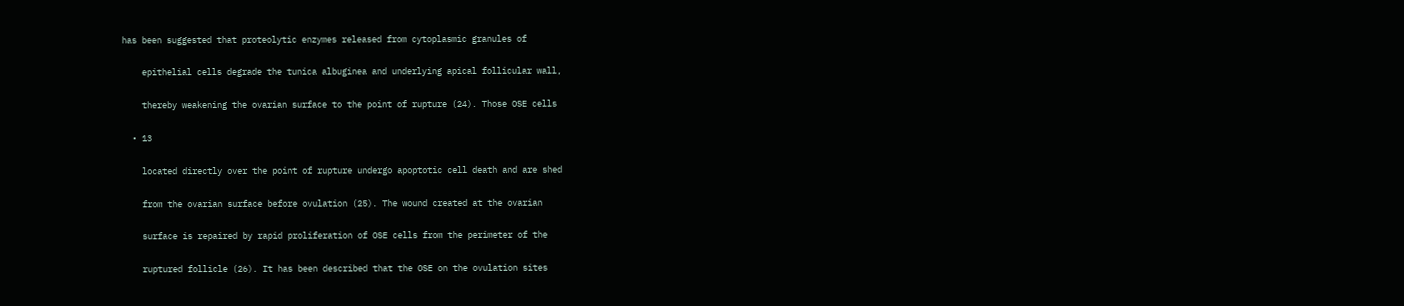has been suggested that proteolytic enzymes released from cytoplasmic granules of

    epithelial cells degrade the tunica albuginea and underlying apical follicular wall,

    thereby weakening the ovarian surface to the point of rupture (24). Those OSE cells

  • 13

    located directly over the point of rupture undergo apoptotic cell death and are shed

    from the ovarian surface before ovulation (25). The wound created at the ovarian

    surface is repaired by rapid proliferation of OSE cells from the perimeter of the

    ruptured follicle (26). It has been described that the OSE on the ovulation sites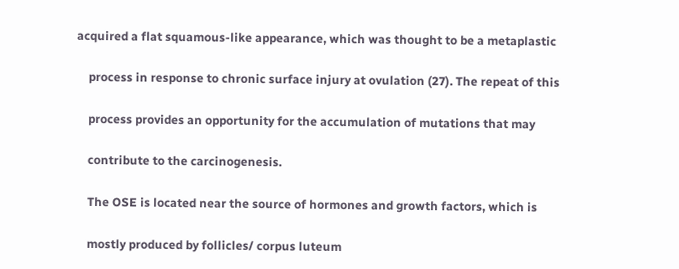acquired a flat squamous-like appearance, which was thought to be a metaplastic

    process in response to chronic surface injury at ovulation (27). The repeat of this

    process provides an opportunity for the accumulation of mutations that may

    contribute to the carcinogenesis.

    The OSE is located near the source of hormones and growth factors, which is

    mostly produced by follicles/ corpus luteum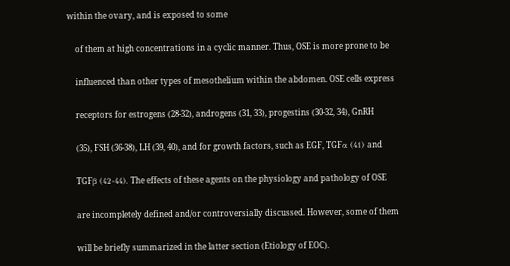within the ovary, and is exposed to some

    of them at high concentrations in a cyclic manner. Thus, OSE is more prone to be

    influenced than other types of mesothelium within the abdomen. OSE cells express

    receptors for estrogens (28-32), androgens (31, 33), progestins (30-32, 34), GnRH

    (35), FSH (36-38), LH (39, 40), and for growth factors, such as EGF, TGFα (41) and

    TGFβ (42-44). The effects of these agents on the physiology and pathology of OSE

    are incompletely defined and/or controversially discussed. However, some of them

    will be briefly summarized in the latter section (Etiology of EOC).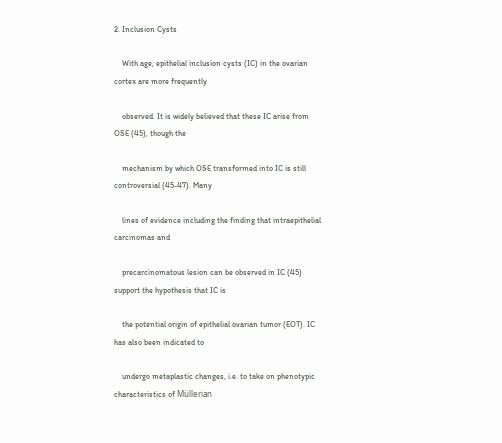2. Inclusion Cysts

    With age, epithelial inclusion cysts (IC) in the ovarian cortex are more frequently

    observed. It is widely believed that these IC arise from OSE (45), though the

    mechanism by which OSE transformed into IC is still controversial (45-47). Many

    lines of evidence including the finding that intraepithelial carcinomas and

    precarcinomatous lesion can be observed in IC (45) support the hypothesis that IC is

    the potential origin of epithelial ovarian tumor (EOT). IC has also been indicated to

    undergo metaplastic changes, i.e. to take on phenotypic characteristics of Müllerian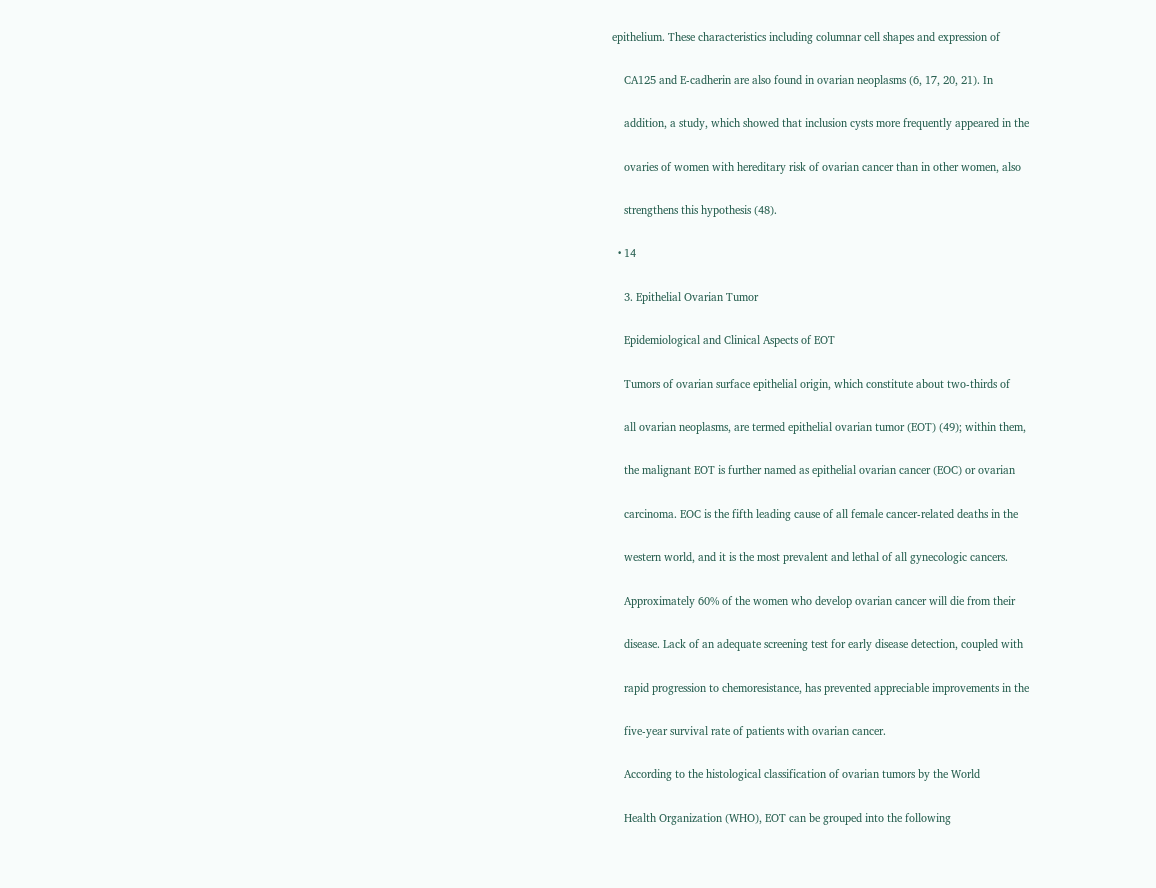epithelium. These characteristics including columnar cell shapes and expression of

    CA125 and E-cadherin are also found in ovarian neoplasms (6, 17, 20, 21). In

    addition, a study, which showed that inclusion cysts more frequently appeared in the

    ovaries of women with hereditary risk of ovarian cancer than in other women, also

    strengthens this hypothesis (48).

  • 14

    3. Epithelial Ovarian Tumor

    Epidemiological and Clinical Aspects of EOT

    Tumors of ovarian surface epithelial origin, which constitute about two-thirds of

    all ovarian neoplasms, are termed epithelial ovarian tumor (EOT) (49); within them,

    the malignant EOT is further named as epithelial ovarian cancer (EOC) or ovarian

    carcinoma. EOC is the fifth leading cause of all female cancer-related deaths in the

    western world, and it is the most prevalent and lethal of all gynecologic cancers.

    Approximately 60% of the women who develop ovarian cancer will die from their

    disease. Lack of an adequate screening test for early disease detection, coupled with

    rapid progression to chemoresistance, has prevented appreciable improvements in the

    five-year survival rate of patients with ovarian cancer.

    According to the histological classification of ovarian tumors by the World

    Health Organization (WHO), EOT can be grouped into the following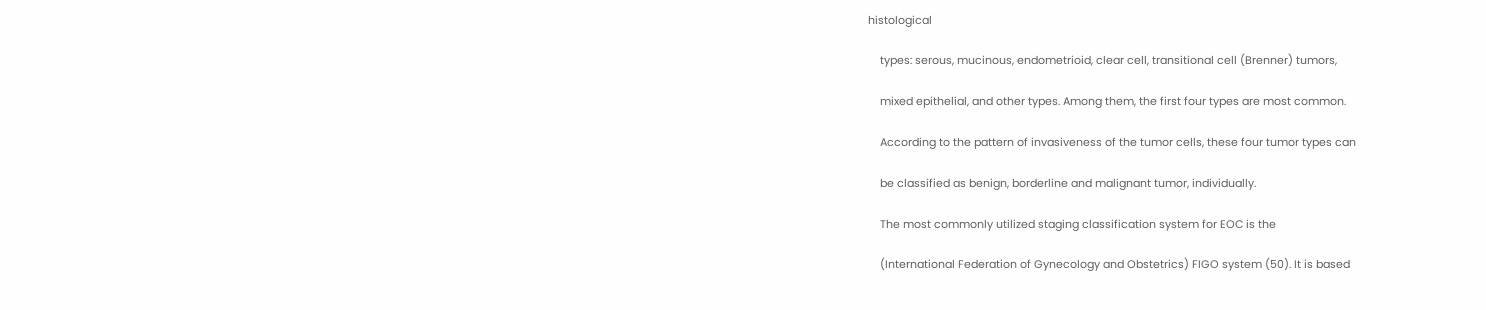histological

    types: serous, mucinous, endometrioid, clear cell, transitional cell (Brenner) tumors,

    mixed epithelial, and other types. Among them, the first four types are most common.

    According to the pattern of invasiveness of the tumor cells, these four tumor types can

    be classified as benign, borderline and malignant tumor, individually.

    The most commonly utilized staging classification system for EOC is the

    (International Federation of Gynecology and Obstetrics) FIGO system (50). It is based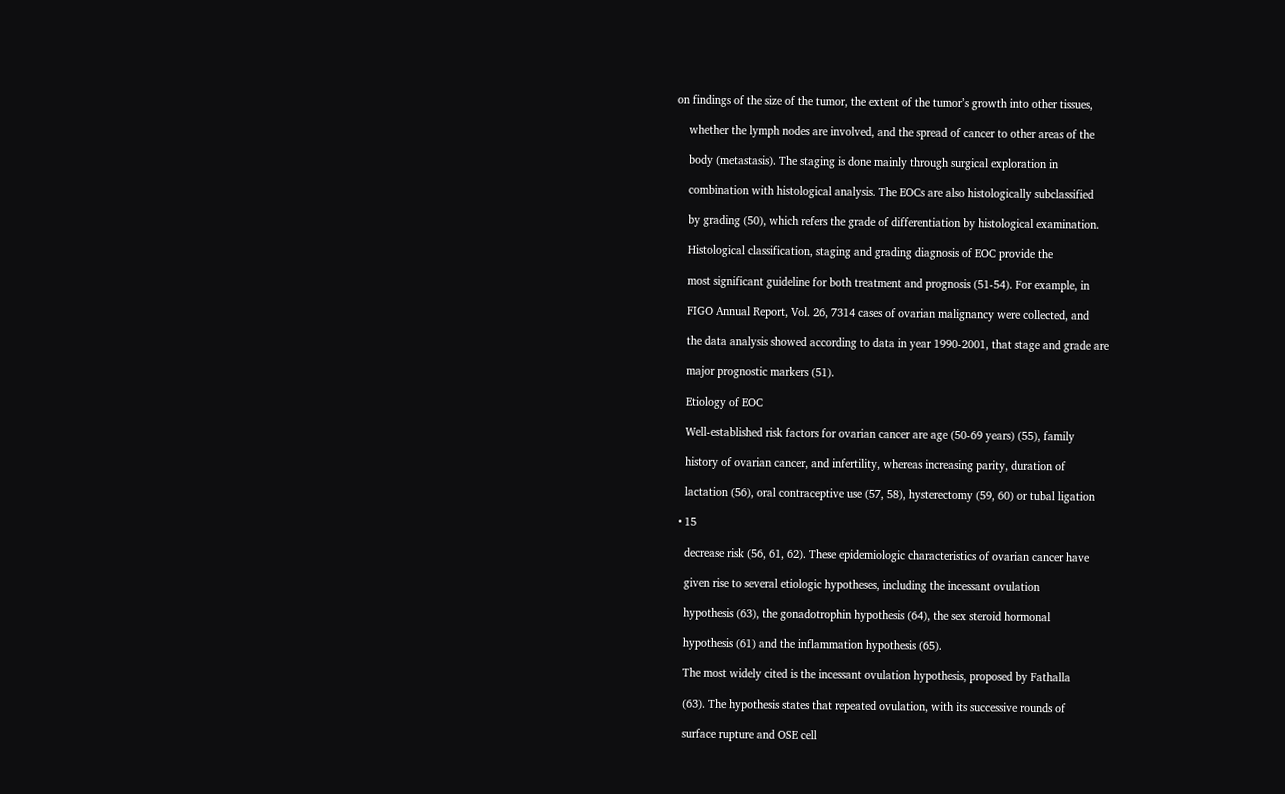on findings of the size of the tumor, the extent of the tumor’s growth into other tissues,

    whether the lymph nodes are involved, and the spread of cancer to other areas of the

    body (metastasis). The staging is done mainly through surgical exploration in

    combination with histological analysis. The EOCs are also histologically subclassified

    by grading (50), which refers the grade of differentiation by histological examination.

    Histological classification, staging and grading diagnosis of EOC provide the

    most significant guideline for both treatment and prognosis (51-54). For example, in

    FIGO Annual Report, Vol. 26, 7314 cases of ovarian malignancy were collected, and

    the data analysis showed according to data in year 1990-2001, that stage and grade are

    major prognostic markers (51).

    Etiology of EOC

    Well-established risk factors for ovarian cancer are age (50-69 years) (55), family

    history of ovarian cancer, and infertility, whereas increasing parity, duration of

    lactation (56), oral contraceptive use (57, 58), hysterectomy (59, 60) or tubal ligation

  • 15

    decrease risk (56, 61, 62). These epidemiologic characteristics of ovarian cancer have

    given rise to several etiologic hypotheses, including the incessant ovulation

    hypothesis (63), the gonadotrophin hypothesis (64), the sex steroid hormonal

    hypothesis (61) and the inflammation hypothesis (65).

    The most widely cited is the incessant ovulation hypothesis, proposed by Fathalla

    (63). The hypothesis states that repeated ovulation, with its successive rounds of

    surface rupture and OSE cell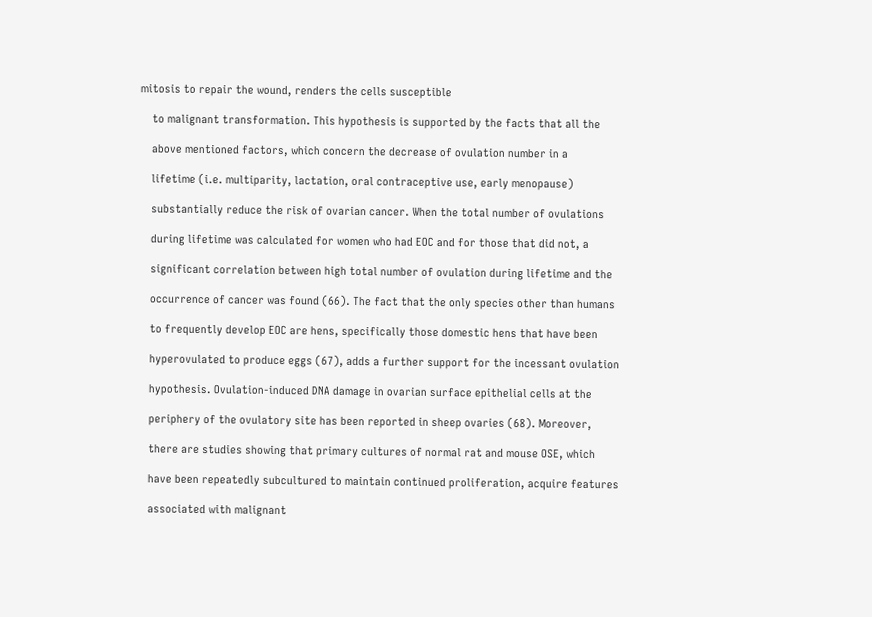mitosis to repair the wound, renders the cells susceptible

    to malignant transformation. This hypothesis is supported by the facts that all the

    above mentioned factors, which concern the decrease of ovulation number in a

    lifetime (i.e. multiparity, lactation, oral contraceptive use, early menopause)

    substantially reduce the risk of ovarian cancer. When the total number of ovulations

    during lifetime was calculated for women who had EOC and for those that did not, a

    significant correlation between high total number of ovulation during lifetime and the

    occurrence of cancer was found (66). The fact that the only species other than humans

    to frequently develop EOC are hens, specifically those domestic hens that have been

    hyperovulated to produce eggs (67), adds a further support for the incessant ovulation

    hypothesis. Ovulation-induced DNA damage in ovarian surface epithelial cells at the

    periphery of the ovulatory site has been reported in sheep ovaries (68). Moreover,

    there are studies showing that primary cultures of normal rat and mouse OSE, which

    have been repeatedly subcultured to maintain continued proliferation, acquire features

    associated with malignant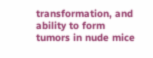transformation, and ability to form tumors in nude mice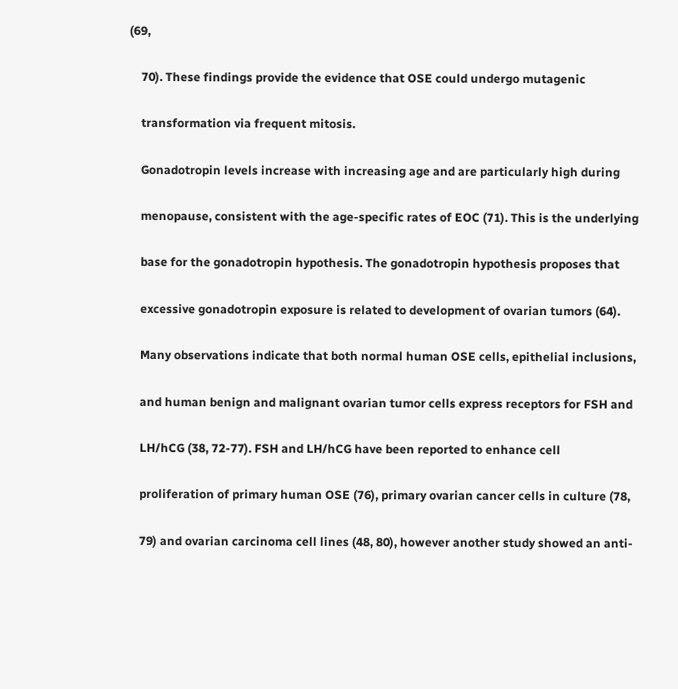(69,

    70). These findings provide the evidence that OSE could undergo mutagenic

    transformation via frequent mitosis.

    Gonadotropin levels increase with increasing age and are particularly high during

    menopause, consistent with the age-specific rates of EOC (71). This is the underlying

    base for the gonadotropin hypothesis. The gonadotropin hypothesis proposes that

    excessive gonadotropin exposure is related to development of ovarian tumors (64).

    Many observations indicate that both normal human OSE cells, epithelial inclusions,

    and human benign and malignant ovarian tumor cells express receptors for FSH and

    LH/hCG (38, 72-77). FSH and LH/hCG have been reported to enhance cell

    proliferation of primary human OSE (76), primary ovarian cancer cells in culture (78,

    79) and ovarian carcinoma cell lines (48, 80), however another study showed an anti-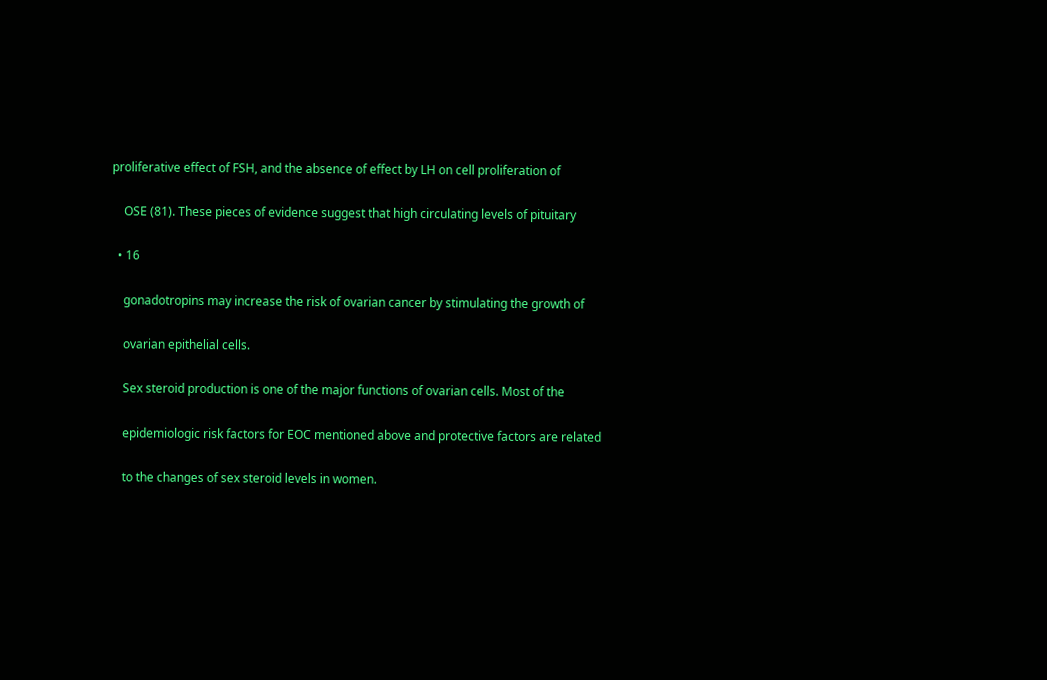proliferative effect of FSH, and the absence of effect by LH on cell proliferation of

    OSE (81). These pieces of evidence suggest that high circulating levels of pituitary

  • 16

    gonadotropins may increase the risk of ovarian cancer by stimulating the growth of

    ovarian epithelial cells.

    Sex steroid production is one of the major functions of ovarian cells. Most of the

    epidemiologic risk factors for EOC mentioned above and protective factors are related

    to the changes of sex steroid levels in women.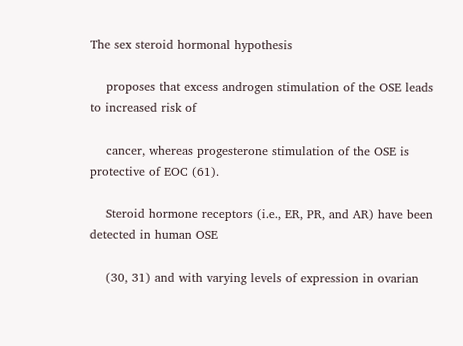The sex steroid hormonal hypothesis

    proposes that excess androgen stimulation of the OSE leads to increased risk of

    cancer, whereas progesterone stimulation of the OSE is protective of EOC (61).

    Steroid hormone receptors (i.e., ER, PR, and AR) have been detected in human OSE

    (30, 31) and with varying levels of expression in ovarian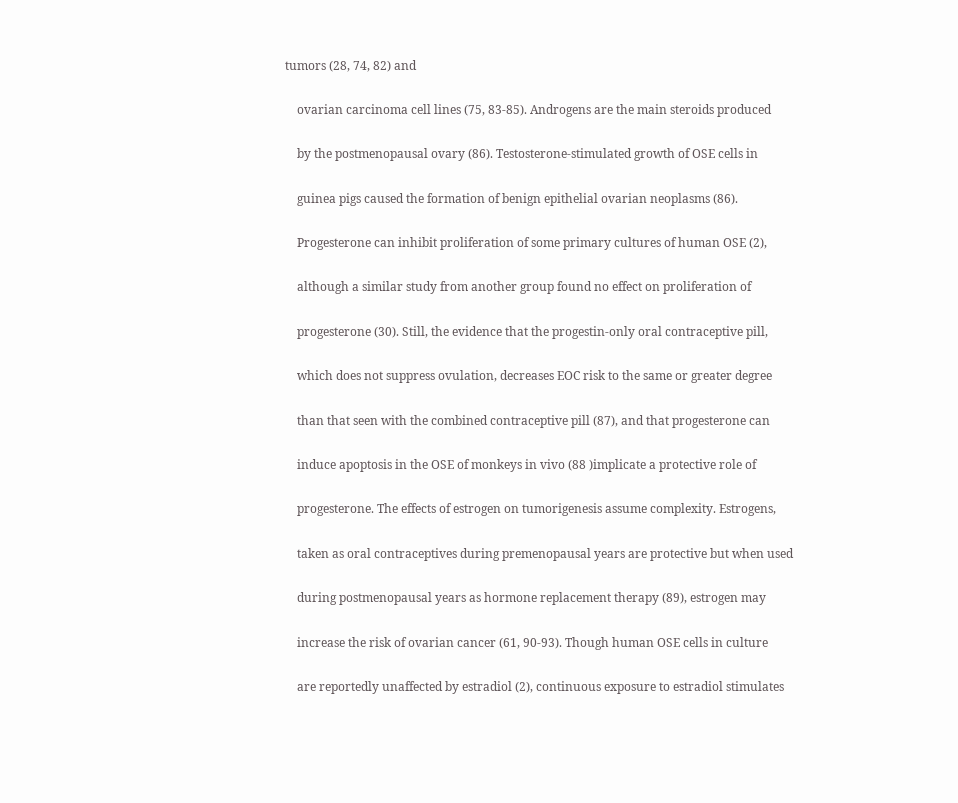tumors (28, 74, 82) and

    ovarian carcinoma cell lines (75, 83-85). Androgens are the main steroids produced

    by the postmenopausal ovary (86). Testosterone-stimulated growth of OSE cells in

    guinea pigs caused the formation of benign epithelial ovarian neoplasms (86).

    Progesterone can inhibit proliferation of some primary cultures of human OSE (2),

    although a similar study from another group found no effect on proliferation of

    progesterone (30). Still, the evidence that the progestin-only oral contraceptive pill,

    which does not suppress ovulation, decreases EOC risk to the same or greater degree

    than that seen with the combined contraceptive pill (87), and that progesterone can

    induce apoptosis in the OSE of monkeys in vivo (88 )implicate a protective role of

    progesterone. The effects of estrogen on tumorigenesis assume complexity. Estrogens,

    taken as oral contraceptives during premenopausal years are protective but when used

    during postmenopausal years as hormone replacement therapy (89), estrogen may

    increase the risk of ovarian cancer (61, 90-93). Though human OSE cells in culture

    are reportedly unaffected by estradiol (2), continuous exposure to estradiol stimulates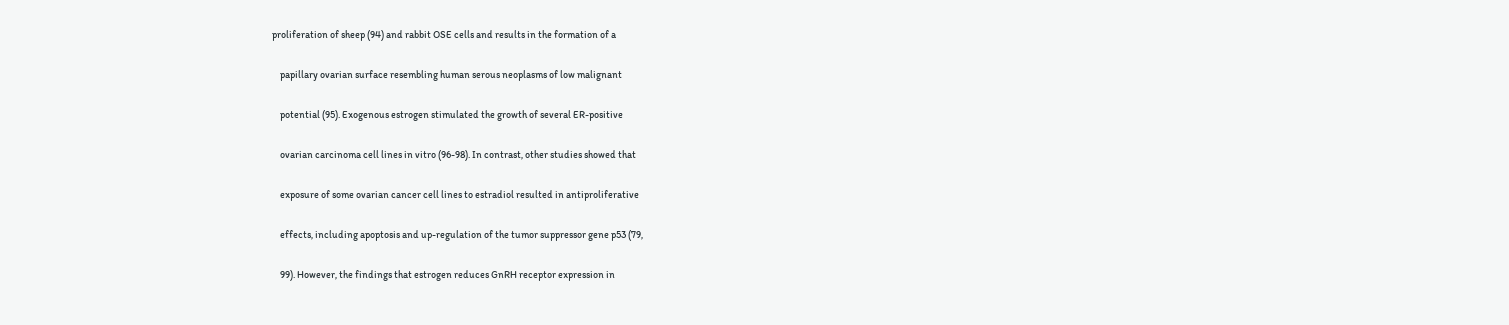proliferation of sheep (94) and rabbit OSE cells and results in the formation of a

    papillary ovarian surface resembling human serous neoplasms of low malignant

    potential (95). Exogenous estrogen stimulated the growth of several ER-positive

    ovarian carcinoma cell lines in vitro (96-98). In contrast, other studies showed that

    exposure of some ovarian cancer cell lines to estradiol resulted in antiproliferative

    effects, including apoptosis and up-regulation of the tumor suppressor gene p53 (79,

    99). However, the findings that estrogen reduces GnRH receptor expression in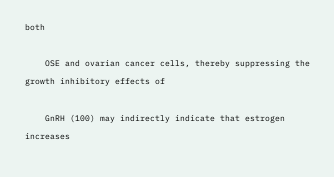both

    OSE and ovarian cancer cells, thereby suppressing the growth inhibitory effects of

    GnRH (100) may indirectly indicate that estrogen increases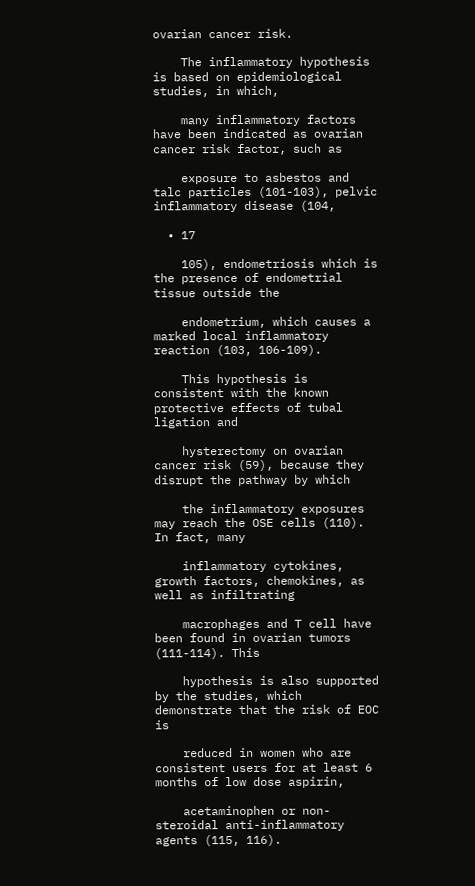ovarian cancer risk.

    The inflammatory hypothesis is based on epidemiological studies, in which,

    many inflammatory factors have been indicated as ovarian cancer risk factor, such as

    exposure to asbestos and talc particles (101-103), pelvic inflammatory disease (104,

  • 17

    105), endometriosis which is the presence of endometrial tissue outside the

    endometrium, which causes a marked local inflammatory reaction (103, 106-109).

    This hypothesis is consistent with the known protective effects of tubal ligation and

    hysterectomy on ovarian cancer risk (59), because they disrupt the pathway by which

    the inflammatory exposures may reach the OSE cells (110). In fact, many

    inflammatory cytokines, growth factors, chemokines, as well as infiltrating

    macrophages and T cell have been found in ovarian tumors (111-114). This

    hypothesis is also supported by the studies, which demonstrate that the risk of EOC is

    reduced in women who are consistent users for at least 6 months of low dose aspirin,

    acetaminophen or non-steroidal anti-inflammatory agents (115, 116).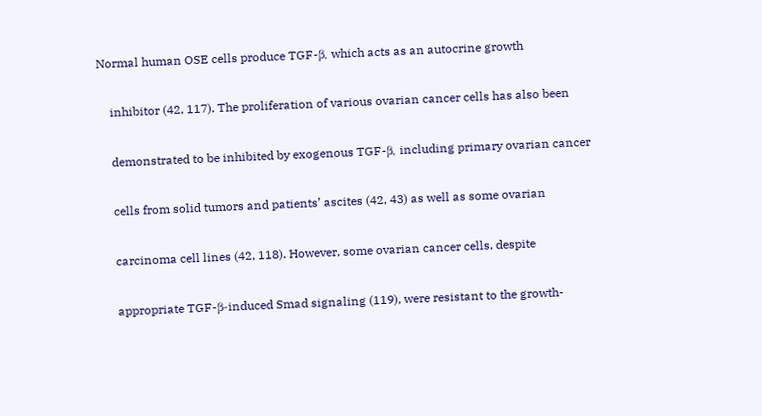Normal human OSE cells produce TGF-β, which acts as an autocrine growth

    inhibitor (42, 117). The proliferation of various ovarian cancer cells has also been

    demonstrated to be inhibited by exogenous TGF-β, including primary ovarian cancer

    cells from solid tumors and patients’ ascites (42, 43) as well as some ovarian

    carcinoma cell lines (42, 118). However, some ovarian cancer cells, despite

    appropriate TGF-β-induced Smad signaling (119), were resistant to the growth-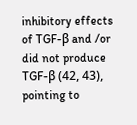inhibitory effects of TGF-β and /or did not produce TGF-β (42, 43), pointing to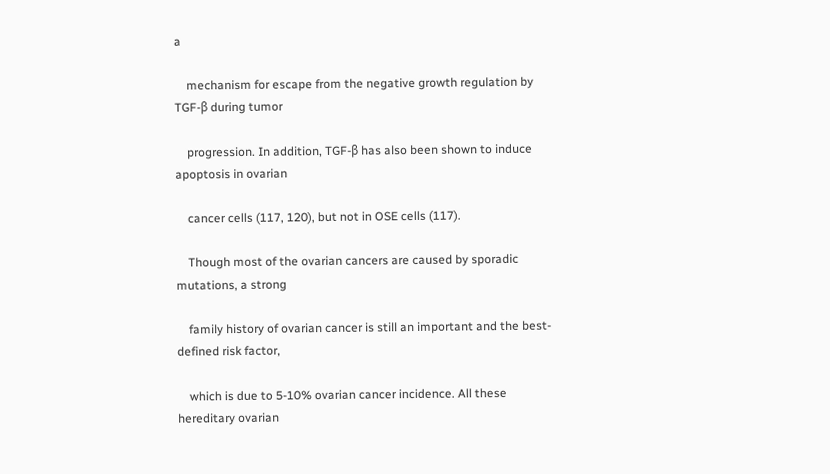a

    mechanism for escape from the negative growth regulation by TGF-β during tumor

    progression. In addition, TGF-β has also been shown to induce apoptosis in ovarian

    cancer cells (117, 120), but not in OSE cells (117).

    Though most of the ovarian cancers are caused by sporadic mutations, a strong

    family history of ovarian cancer is still an important and the best-defined risk factor,

    which is due to 5-10% ovarian cancer incidence. All these hereditary ovarian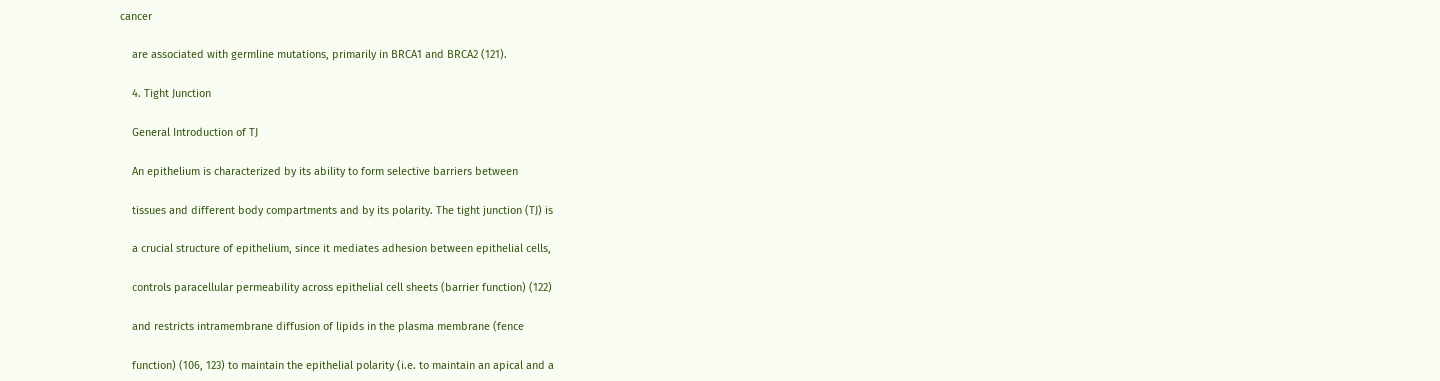cancer

    are associated with germline mutations, primarily in BRCA1 and BRCA2 (121).

    4. Tight Junction

    General Introduction of TJ

    An epithelium is characterized by its ability to form selective barriers between

    tissues and different body compartments and by its polarity. The tight junction (TJ) is

    a crucial structure of epithelium, since it mediates adhesion between epithelial cells,

    controls paracellular permeability across epithelial cell sheets (barrier function) (122)

    and restricts intramembrane diffusion of lipids in the plasma membrane (fence

    function) (106, 123) to maintain the epithelial polarity (i.e. to maintain an apical and a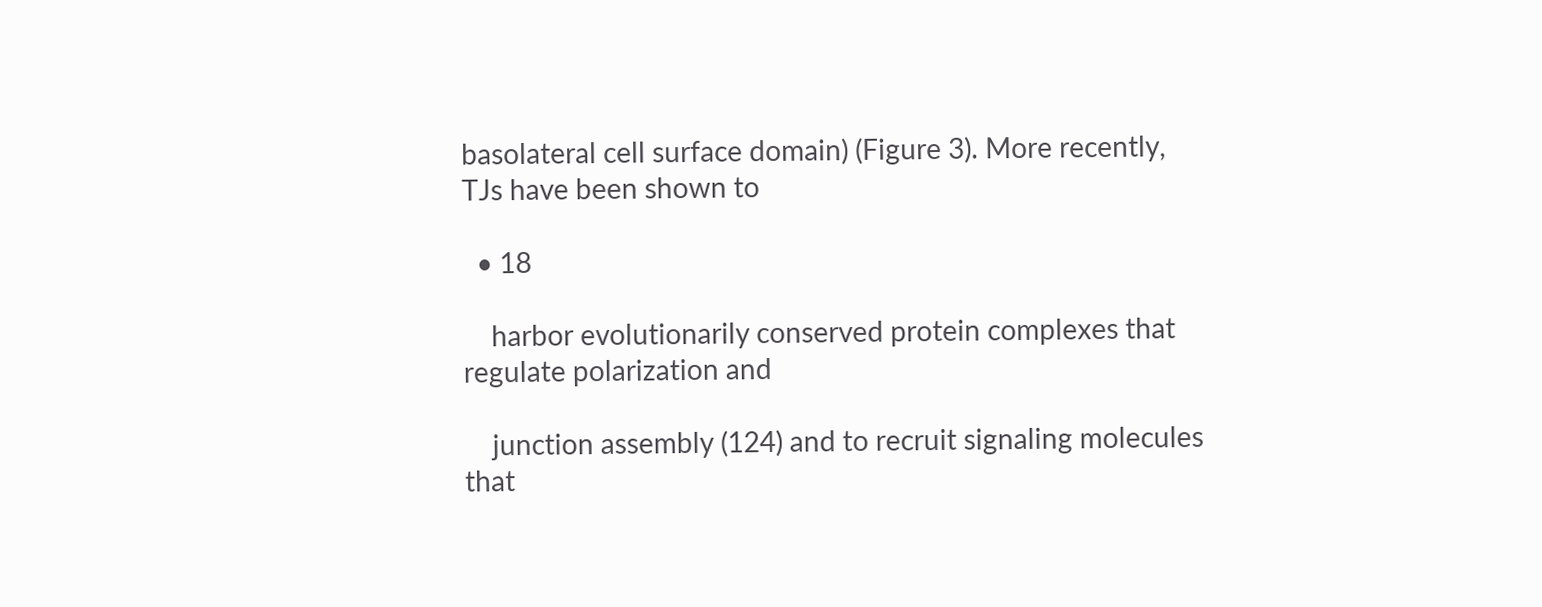basolateral cell surface domain) (Figure 3). More recently, TJs have been shown to

  • 18

    harbor evolutionarily conserved protein complexes that regulate polarization and

    junction assembly (124) and to recruit signaling molecules that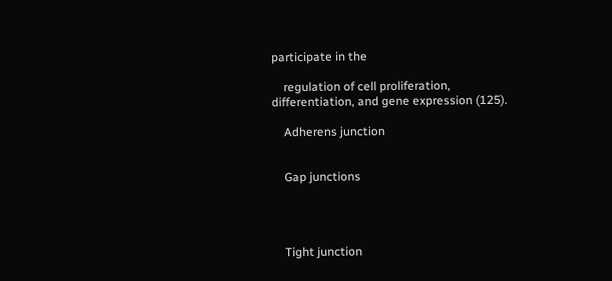participate in the

    regulation of cell proliferation, differentiation, and gene expression (125).

    Adherens junction


    Gap junctions




    Tight junction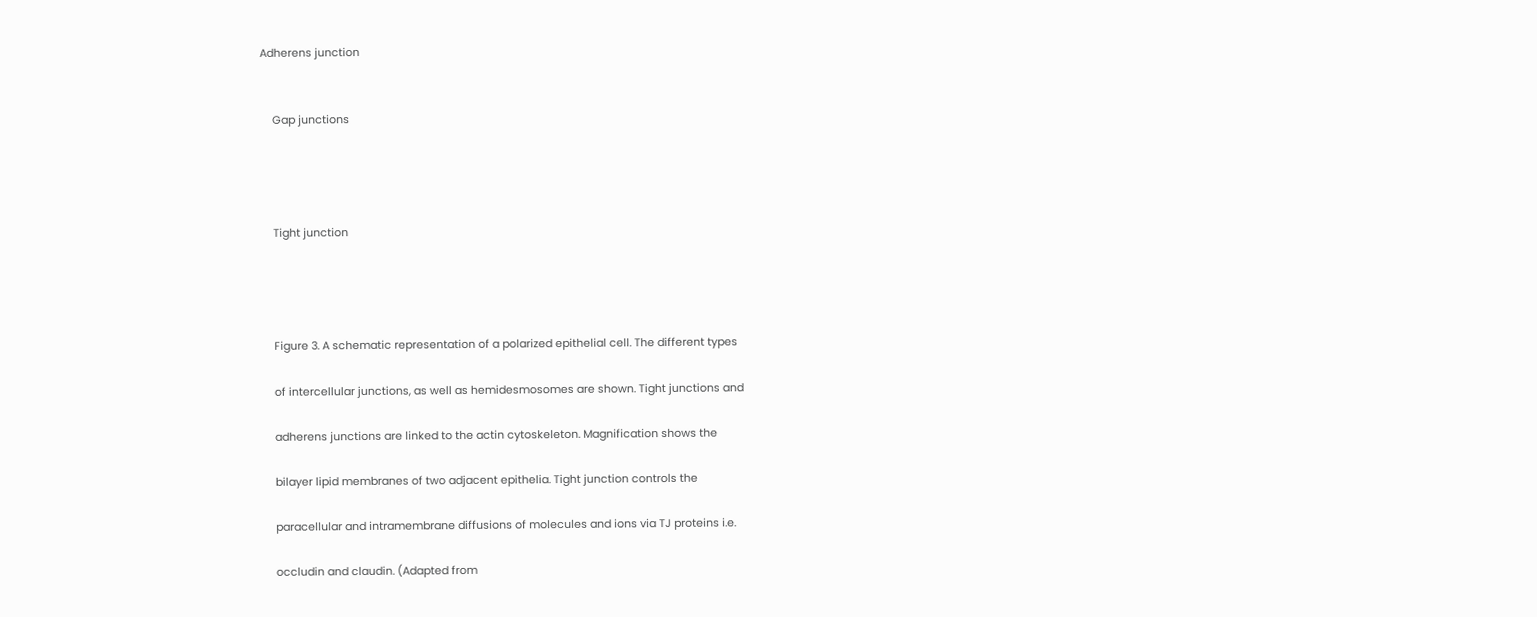Adherens junction


    Gap junctions




    Tight junction




    Figure 3. A schematic representation of a polarized epithelial cell. The different types

    of intercellular junctions, as well as hemidesmosomes are shown. Tight junctions and

    adherens junctions are linked to the actin cytoskeleton. Magnification shows the

    bilayer lipid membranes of two adjacent epithelia. Tight junction controls the

    paracellular and intramembrane diffusions of molecules and ions via TJ proteins i.e.

    occludin and claudin. (Adapted from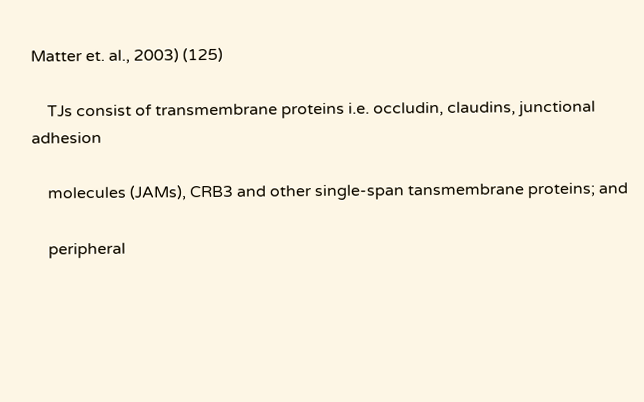Matter et. al., 2003) (125)

    TJs consist of transmembrane proteins i.e. occludin, claudins, junctional adhesion

    molecules (JAMs), CRB3 and other single-span tansmembrane proteins; and

    peripheral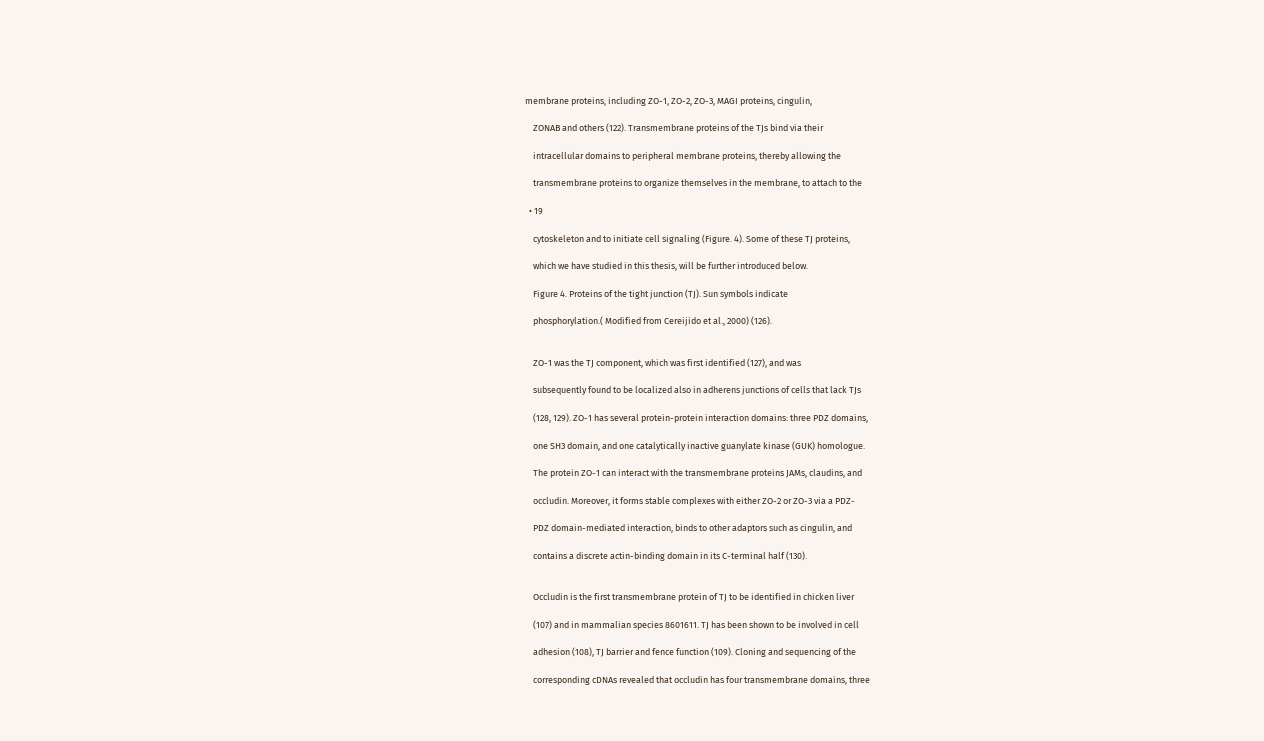membrane proteins, including ZO-1, ZO-2, ZO-3, MAGI proteins, cingulin,

    ZONAB and others (122). Transmembrane proteins of the TJs bind via their

    intracellular domains to peripheral membrane proteins, thereby allowing the

    transmembrane proteins to organize themselves in the membrane, to attach to the

  • 19

    cytoskeleton and to initiate cell signaling (Figure. 4). Some of these TJ proteins,

    which we have studied in this thesis, will be further introduced below.

    Figure 4. Proteins of the tight junction (TJ). Sun symbols indicate

    phosphorylation.( Modified from Cereijido et al., 2000) (126).


    ZO-1 was the TJ component, which was first identified (127), and was

    subsequently found to be localized also in adherens junctions of cells that lack TJs

    (128, 129). ZO-1 has several protein-protein interaction domains: three PDZ domains,

    one SH3 domain, and one catalytically inactive guanylate kinase (GUK) homologue.

    The protein ZO-1 can interact with the transmembrane proteins JAMs, claudins, and

    occludin. Moreover, it forms stable complexes with either ZO-2 or ZO-3 via a PDZ-

    PDZ domain-mediated interaction, binds to other adaptors such as cingulin, and

    contains a discrete actin-binding domain in its C-terminal half (130).


    Occludin is the first transmembrane protein of TJ to be identified in chicken liver

    (107) and in mammalian species 8601611. TJ has been shown to be involved in cell

    adhesion (108), TJ barrier and fence function (109). Cloning and sequencing of the

    corresponding cDNAs revealed that occludin has four transmembrane domains, three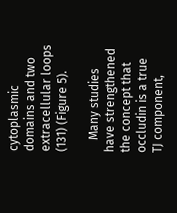cytoplasmic domains and two extracellular loops (131) (Figure 5).

    Many studies have strengthened the concept that occludin is a true TJ component,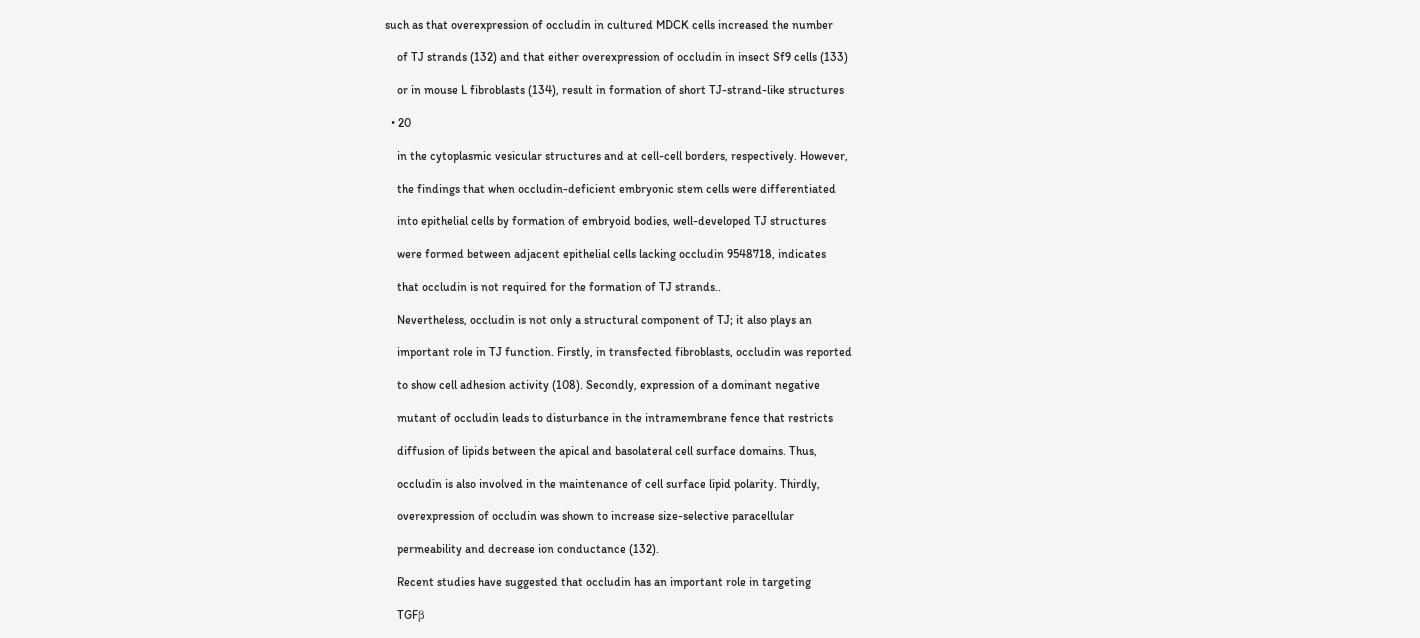such as that overexpression of occludin in cultured MDCK cells increased the number

    of TJ strands (132) and that either overexpression of occludin in insect Sf9 cells (133)

    or in mouse L fibroblasts (134), result in formation of short TJ-strand-like structures

  • 20

    in the cytoplasmic vesicular structures and at cell-cell borders, respectively. However,

    the findings that when occludin-deficient embryonic stem cells were differentiated

    into epithelial cells by formation of embryoid bodies, well-developed TJ structures

    were formed between adjacent epithelial cells lacking occludin 9548718, indicates

    that occludin is not required for the formation of TJ strands..

    Nevertheless, occludin is not only a structural component of TJ; it also plays an

    important role in TJ function. Firstly, in transfected fibroblasts, occludin was reported

    to show cell adhesion activity (108). Secondly, expression of a dominant negative

    mutant of occludin leads to disturbance in the intramembrane fence that restricts

    diffusion of lipids between the apical and basolateral cell surface domains. Thus,

    occludin is also involved in the maintenance of cell surface lipid polarity. Thirdly,

    overexpression of occludin was shown to increase size-selective paracellular

    permeability and decrease ion conductance (132).

    Recent studies have suggested that occludin has an important role in targeting

    TGFβ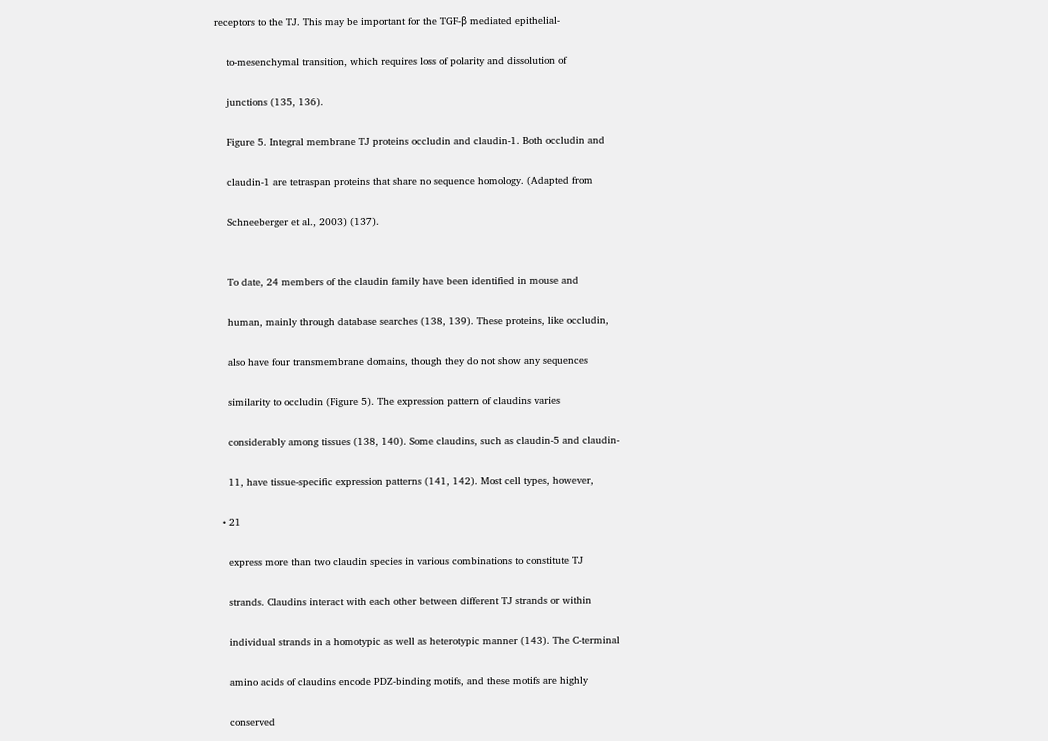receptors to the TJ. This may be important for the TGF-β mediated epithelial-

    to-mesenchymal transition, which requires loss of polarity and dissolution of

    junctions (135, 136).

    Figure 5. Integral membrane TJ proteins occludin and claudin-1. Both occludin and

    claudin-1 are tetraspan proteins that share no sequence homology. (Adapted from

    Schneeberger et al., 2003) (137).


    To date, 24 members of the claudin family have been identified in mouse and

    human, mainly through database searches (138, 139). These proteins, like occludin,

    also have four transmembrane domains, though they do not show any sequences

    similarity to occludin (Figure 5). The expression pattern of claudins varies

    considerably among tissues (138, 140). Some claudins, such as claudin-5 and claudin-

    11, have tissue-specific expression patterns (141, 142). Most cell types, however,

  • 21

    express more than two claudin species in various combinations to constitute TJ

    strands. Claudins interact with each other between different TJ strands or within

    individual strands in a homotypic as well as heterotypic manner (143). The C-terminal

    amino acids of claudins encode PDZ-binding motifs, and these motifs are highly

    conserved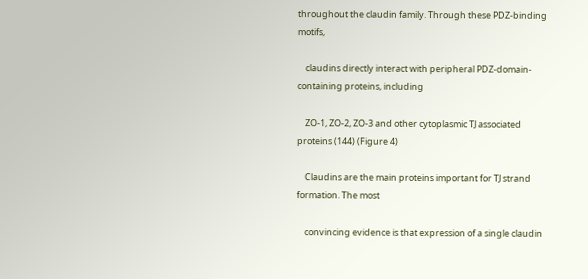throughout the claudin family. Through these PDZ-binding motifs,

    claudins directly interact with peripheral PDZ-domain-containing proteins, including

    ZO-1, ZO-2, ZO-3 and other cytoplasmic TJ associated proteins (144) (Figure 4)

    Claudins are the main proteins important for TJ strand formation. The most

    convincing evidence is that expression of a single claudin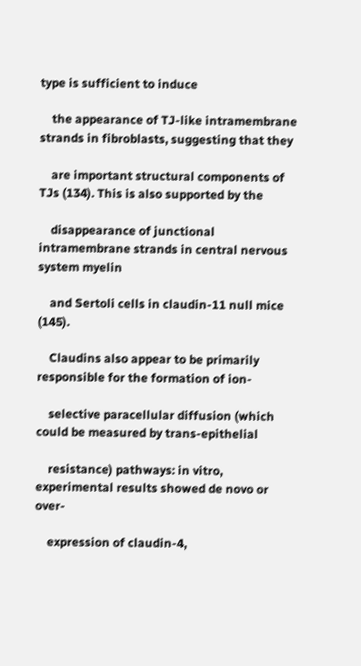type is sufficient to induce

    the appearance of TJ-like intramembrane strands in fibroblasts, suggesting that they

    are important structural components of TJs (134). This is also supported by the

    disappearance of junctional intramembrane strands in central nervous system myelin

    and Sertoli cells in claudin-11 null mice (145).

    Claudins also appear to be primarily responsible for the formation of ion-

    selective paracellular diffusion (which could be measured by trans-epithelial

    resistance) pathways: in vitro, experimental results showed de novo or over-

    expression of claudin-4,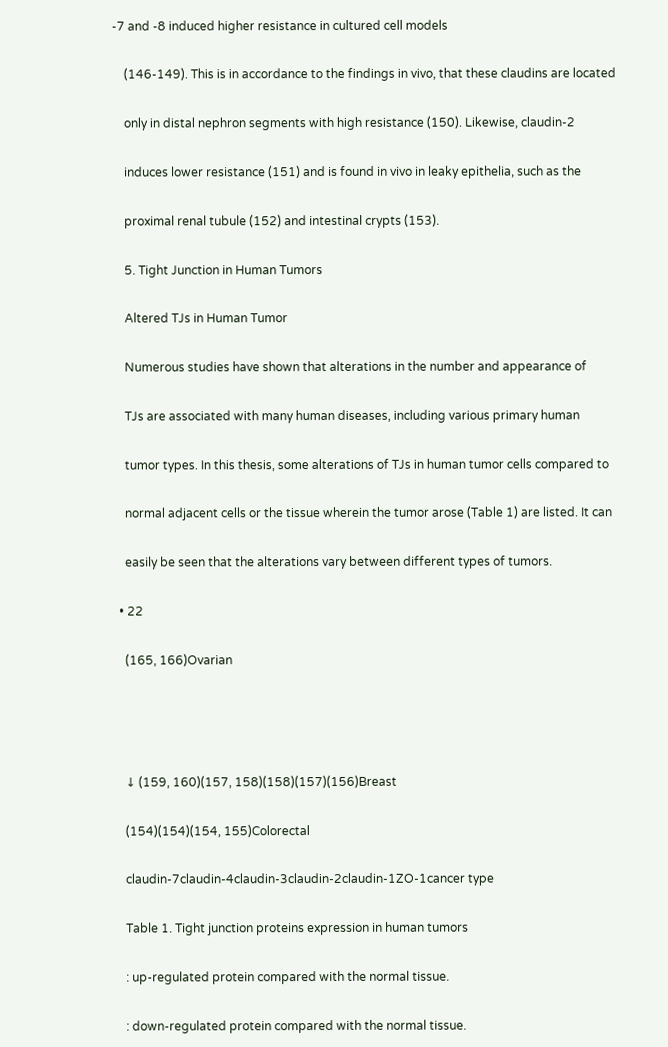-7 and -8 induced higher resistance in cultured cell models

    (146-149). This is in accordance to the findings in vivo, that these claudins are located

    only in distal nephron segments with high resistance (150). Likewise, claudin-2

    induces lower resistance (151) and is found in vivo in leaky epithelia, such as the

    proximal renal tubule (152) and intestinal crypts (153).

    5. Tight Junction in Human Tumors

    Altered TJs in Human Tumor

    Numerous studies have shown that alterations in the number and appearance of

    TJs are associated with many human diseases, including various primary human

    tumor types. In this thesis, some alterations of TJs in human tumor cells compared to

    normal adjacent cells or the tissue wherein the tumor arose (Table 1) are listed. It can

    easily be seen that the alterations vary between different types of tumors.

  • 22

    (165, 166)Ovarian




    ↓ (159, 160)(157, 158)(158)(157)(156)Breast

    (154)(154)(154, 155)Colorectal

    claudin-7claudin-4claudin-3claudin-2claudin-1ZO-1cancer type

    Table 1. Tight junction proteins expression in human tumors

    : up-regulated protein compared with the normal tissue.

    : down-regulated protein compared with the normal tissue.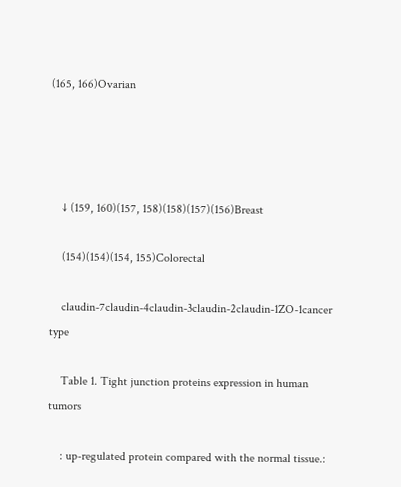(165, 166)Ovarian




    ↓ (159, 160)(157, 158)(158)(157)(156)Breast

    (154)(154)(154, 155)Colorectal

    claudin-7claudin-4claudin-3claudin-2claudin-1ZO-1cancer type

    Table 1. Tight junction proteins expression in human tumors

    : up-regulated protein compared with the normal tissue.: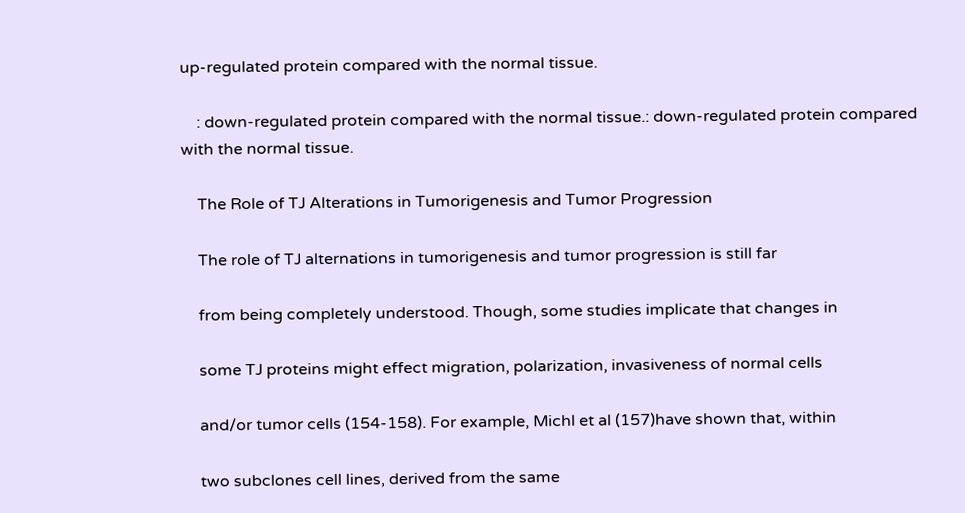up-regulated protein compared with the normal tissue.

    : down-regulated protein compared with the normal tissue.: down-regulated protein compared with the normal tissue.

    The Role of TJ Alterations in Tumorigenesis and Tumor Progression

    The role of TJ alternations in tumorigenesis and tumor progression is still far

    from being completely understood. Though, some studies implicate that changes in

    some TJ proteins might effect migration, polarization, invasiveness of normal cells

    and/or tumor cells (154-158). For example, Michl et al (157)have shown that, within

    two subclones cell lines, derived from the same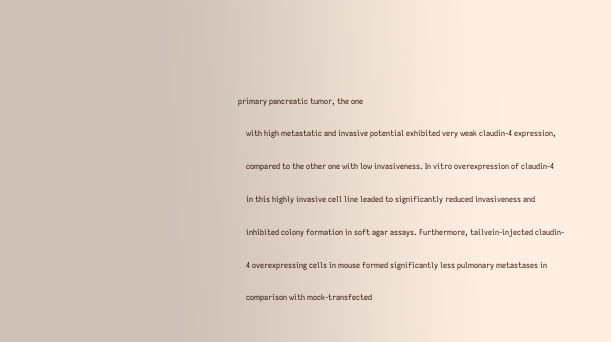primary pancreatic tumor, the one

    with high metastatic and invasive potential exhibited very weak claudin-4 expression,

    compared to the other one with low invasiveness. In vitro overexpression of claudin-4

    in this highly invasive cell line leaded to significantly reduced invasiveness and

    inhibited colony formation in soft agar assays. Furthermore, tailvein-injected claudin-

    4 overexpressing cells in mouse formed significantly less pulmonary metastases in

    comparison with mock-transfected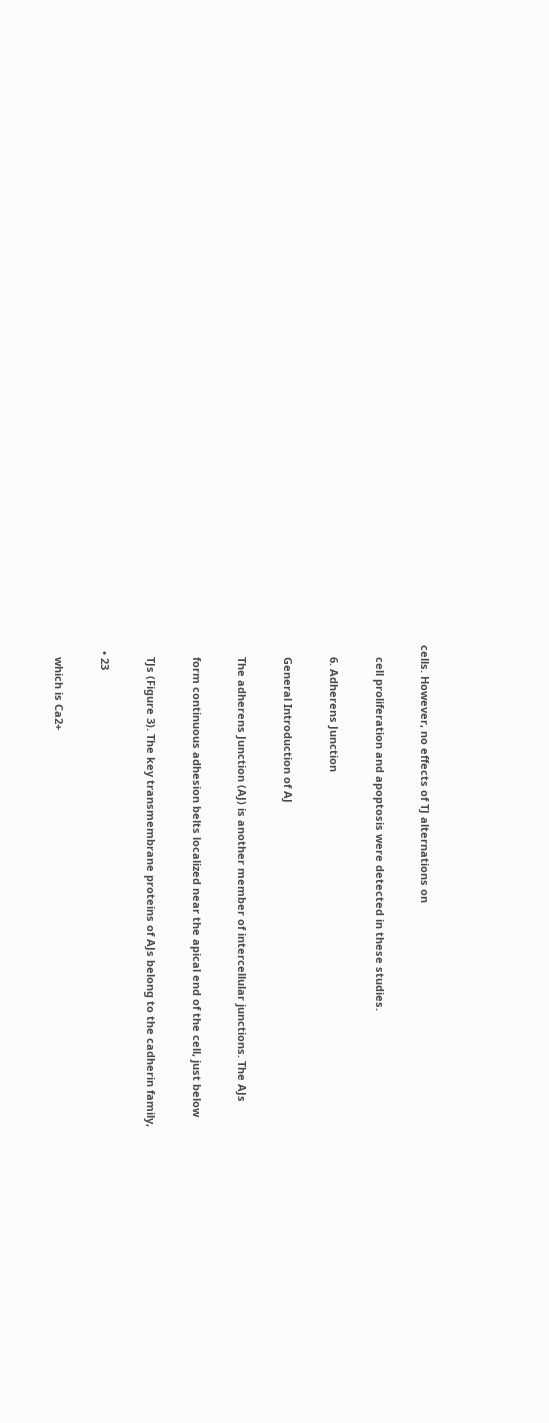cells. However, no effects of TJ alternations on

    cell proliferation and apoptosis were detected in these studies.

    6. Adherens Junction

    General Introduction of AJ

    The adherens Junction (AJ) is another member of intercellular junctions. The AJs

    form continuous adhesion belts localized near the apical end of the cell, just below

    TJs (Figure 3). The key transmembrane proteins of AJs belong to the cadherin family,

  • 23

    which is Ca2+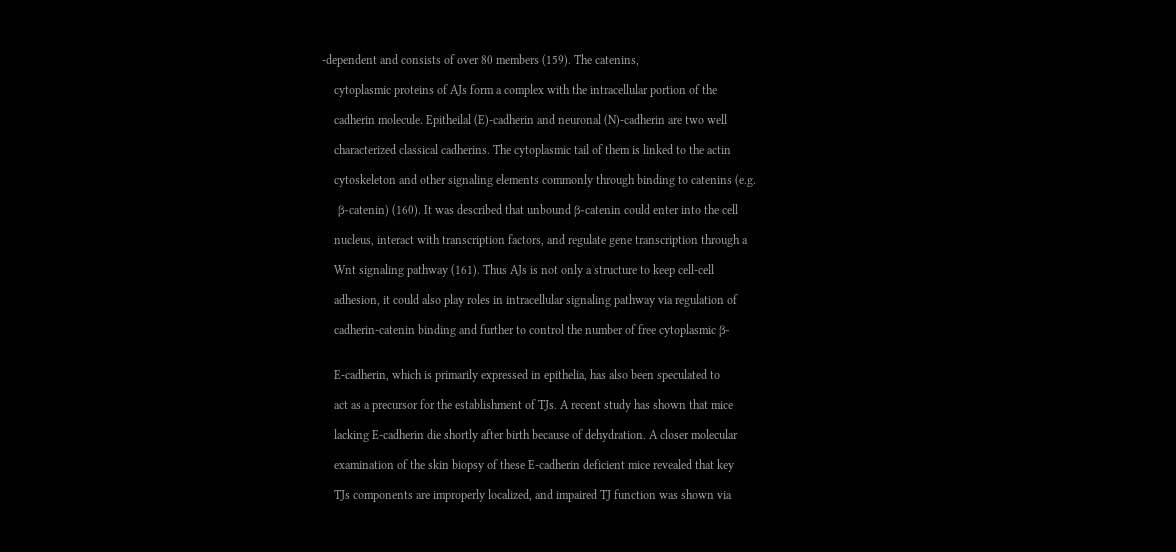-dependent and consists of over 80 members (159). The catenins,

    cytoplasmic proteins of AJs form a complex with the intracellular portion of the

    cadherin molecule. Epitheilal (E)-cadherin and neuronal (N)-cadherin are two well

    characterized classical cadherins. The cytoplasmic tail of them is linked to the actin

    cytoskeleton and other signaling elements commonly through binding to catenins (e.g.

    β-catenin) (160). It was described that unbound β-catenin could enter into the cell

    nucleus, interact with transcription factors, and regulate gene transcription through a

    Wnt signaling pathway (161). Thus AJs is not only a structure to keep cell-cell

    adhesion, it could also play roles in intracellular signaling pathway via regulation of

    cadherin-catenin binding and further to control the number of free cytoplasmic β-


    E-cadherin, which is primarily expressed in epithelia, has also been speculated to

    act as a precursor for the establishment of TJs. A recent study has shown that mice

    lacking E-cadherin die shortly after birth because of dehydration. A closer molecular

    examination of the skin biopsy of these E-cadherin deficient mice revealed that key

    TJs components are improperly localized, and impaired TJ function was shown via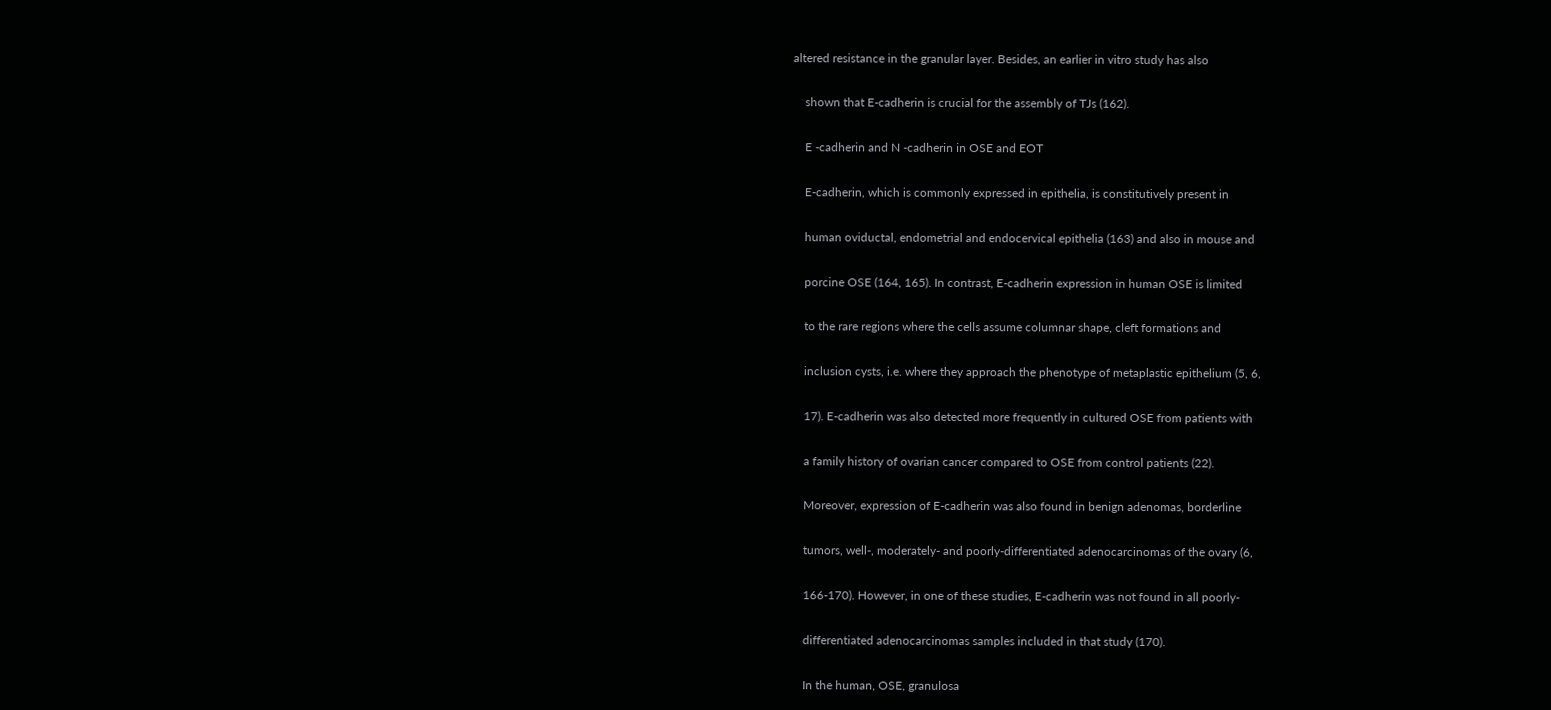altered resistance in the granular layer. Besides, an earlier in vitro study has also

    shown that E-cadherin is crucial for the assembly of TJs (162).

    E -cadherin and N -cadherin in OSE and EOT

    E-cadherin, which is commonly expressed in epithelia, is constitutively present in

    human oviductal, endometrial and endocervical epithelia (163) and also in mouse and

    porcine OSE (164, 165). In contrast, E-cadherin expression in human OSE is limited

    to the rare regions where the cells assume columnar shape, cleft formations and

    inclusion cysts, i.e. where they approach the phenotype of metaplastic epithelium (5, 6,

    17). E-cadherin was also detected more frequently in cultured OSE from patients with

    a family history of ovarian cancer compared to OSE from control patients (22).

    Moreover, expression of E-cadherin was also found in benign adenomas, borderline

    tumors, well-, moderately- and poorly-differentiated adenocarcinomas of the ovary (6,

    166-170). However, in one of these studies, E-cadherin was not found in all poorly-

    differentiated adenocarcinomas samples included in that study (170).

    In the human, OSE, granulosa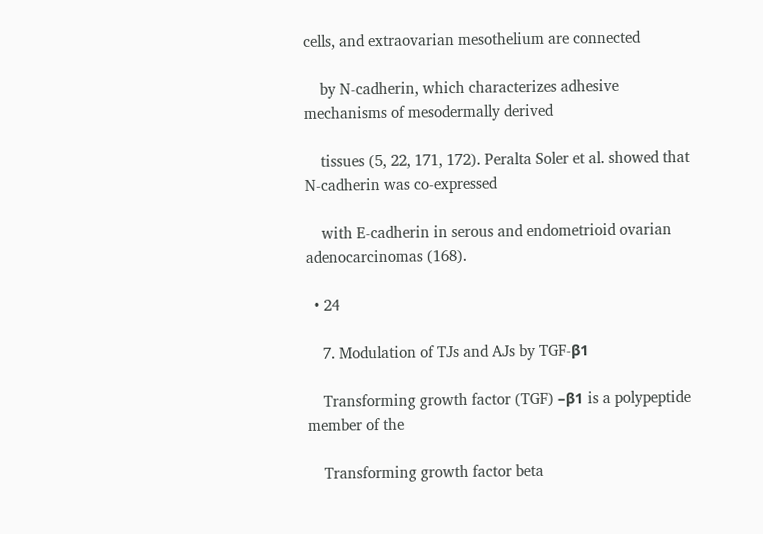cells, and extraovarian mesothelium are connected

    by N-cadherin, which characterizes adhesive mechanisms of mesodermally derived

    tissues (5, 22, 171, 172). Peralta Soler et al. showed that N-cadherin was co-expressed

    with E-cadherin in serous and endometrioid ovarian adenocarcinomas (168).

  • 24

    7. Modulation of TJs and AJs by TGF-β1

    Transforming growth factor (TGF) –β1 is a polypeptide member of the

    Transforming growth factor beta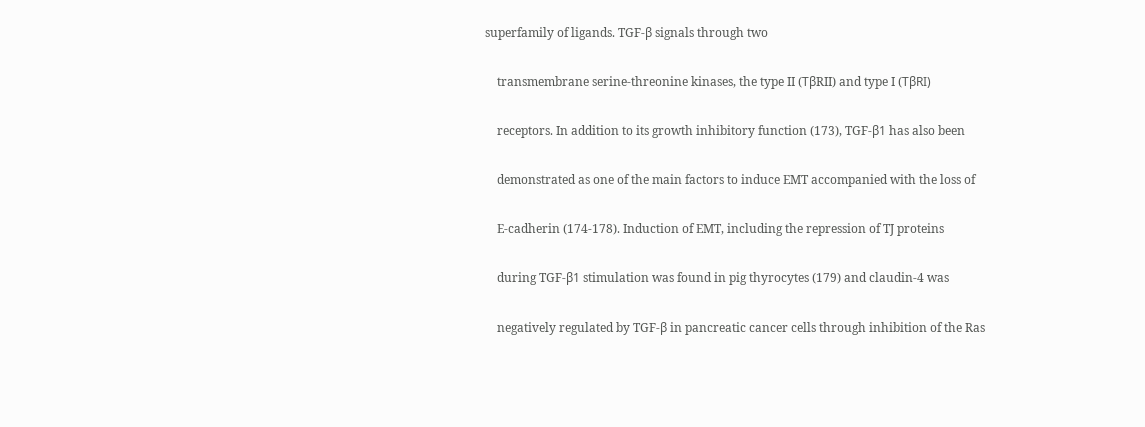superfamily of ligands. TGF-β signals through two

    transmembrane serine-threonine kinases, the type II (TβRII) and type I (TβRI)

    receptors. In addition to its growth inhibitory function (173), TGF-β1 has also been

    demonstrated as one of the main factors to induce EMT accompanied with the loss of

    E-cadherin (174-178). Induction of EMT, including the repression of TJ proteins

    during TGF-β1 stimulation was found in pig thyrocytes (179) and claudin-4 was

    negatively regulated by TGF-β in pancreatic cancer cells through inhibition of the Ras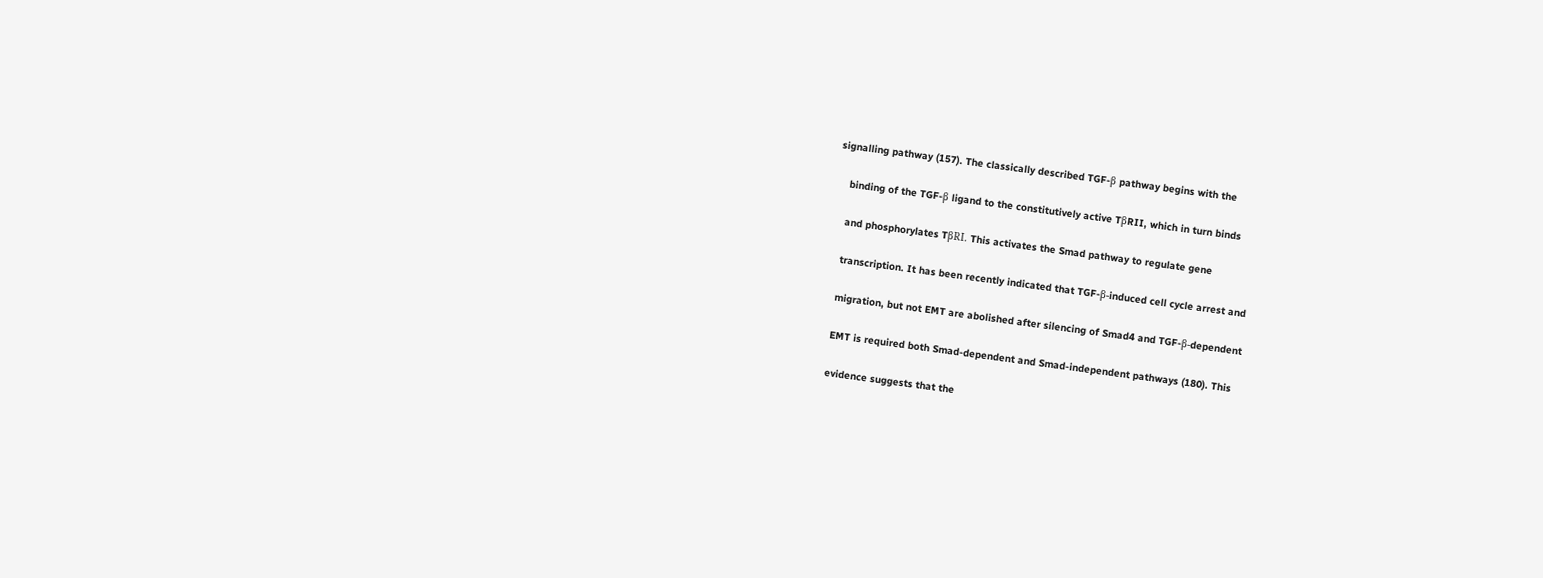signalling pathway (157). The classically described TGF-β pathway begins with the

    binding of the TGF-β ligand to the constitutively active TβRII, which in turn binds

    and phosphorylates TβRI. This activates the Smad pathway to regulate gene

    transcription. It has been recently indicated that TGF-β-induced cell cycle arrest and

    migration, but not EMT are abolished after silencing of Smad4 and TGF-β-dependent

    EMT is required both Smad-dependent and Smad-independent pathways (180). This

    evidence suggests that the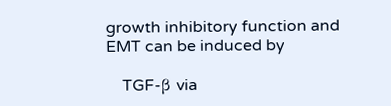growth inhibitory function and EMT can be induced by

    TGF-β via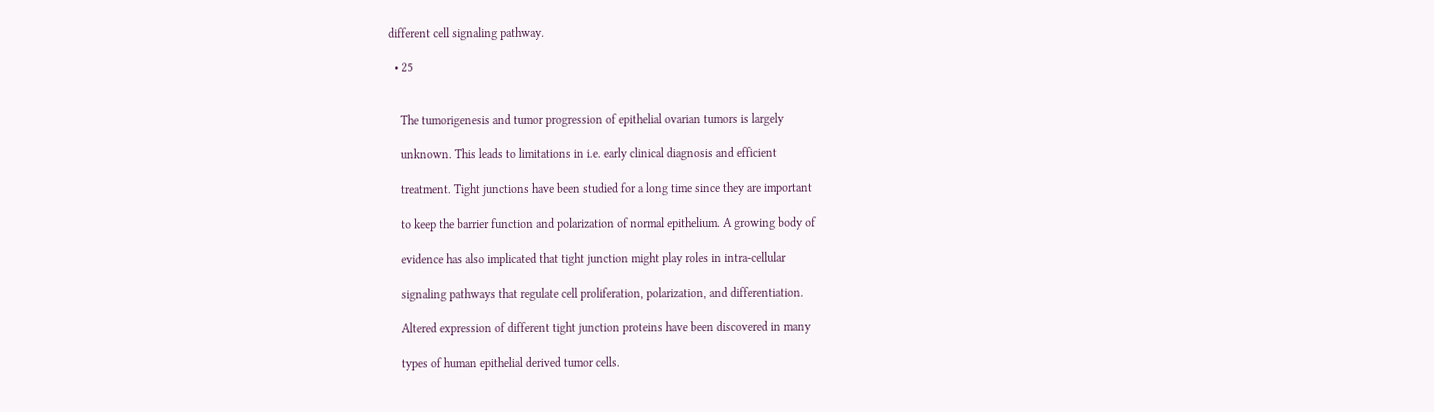different cell signaling pathway.

  • 25


    The tumorigenesis and tumor progression of epithelial ovarian tumors is largely

    unknown. This leads to limitations in i.e. early clinical diagnosis and efficient

    treatment. Tight junctions have been studied for a long time since they are important

    to keep the barrier function and polarization of normal epithelium. A growing body of

    evidence has also implicated that tight junction might play roles in intra-cellular

    signaling pathways that regulate cell proliferation, polarization, and differentiation.

    Altered expression of different tight junction proteins have been discovered in many

    types of human epithelial derived tumor cells.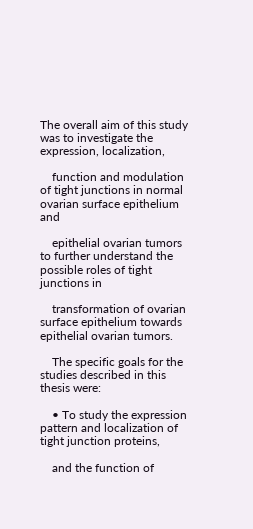The overall aim of this study was to investigate the expression, localization,

    function and modulation of tight junctions in normal ovarian surface epithelium and

    epithelial ovarian tumors to further understand the possible roles of tight junctions in

    transformation of ovarian surface epithelium towards epithelial ovarian tumors.

    The specific goals for the studies described in this thesis were:

    • To study the expression pattern and localization of tight junction proteins,

    and the function of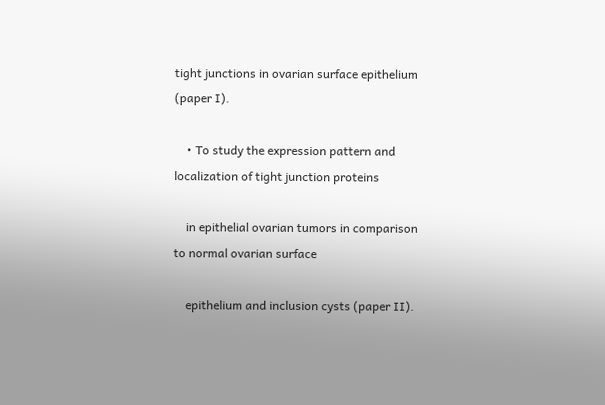tight junctions in ovarian surface epithelium (paper I).

    • To study the expression pattern and localization of tight junction proteins

    in epithelial ovarian tumors in comparison to normal ovarian surface

    epithelium and inclusion cysts (paper II).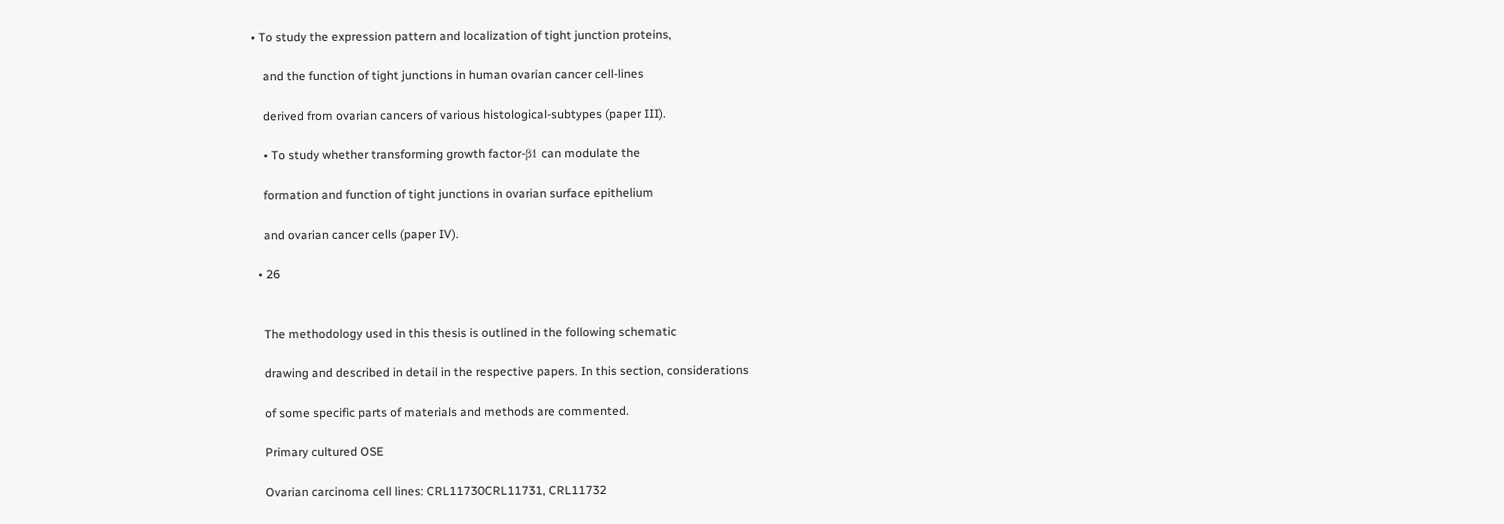• To study the expression pattern and localization of tight junction proteins,

    and the function of tight junctions in human ovarian cancer cell-lines

    derived from ovarian cancers of various histological-subtypes (paper III).

    • To study whether transforming growth factor-β1 can modulate the

    formation and function of tight junctions in ovarian surface epithelium

    and ovarian cancer cells (paper IV).

  • 26


    The methodology used in this thesis is outlined in the following schematic

    drawing and described in detail in the respective papers. In this section, considerations

    of some specific parts of materials and methods are commented.

    Primary cultured OSE

    Ovarian carcinoma cell lines: CRL11730CRL11731, CRL11732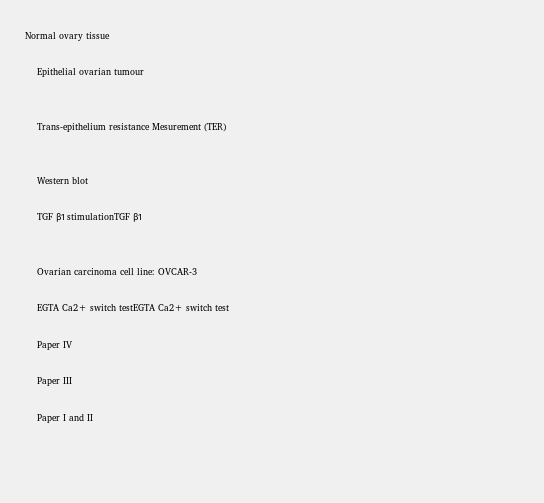Normal ovary tissue

    Epithelial ovarian tumour


    Trans-epithelium resistance Mesurement (TER)


    Western blot

    TGF β1 stimulationTGF β1


    Ovarian carcinoma cell line: OVCAR-3

    EGTA Ca2+ switch testEGTA Ca2+ switch test

    Paper IV

    Paper III

    Paper I and II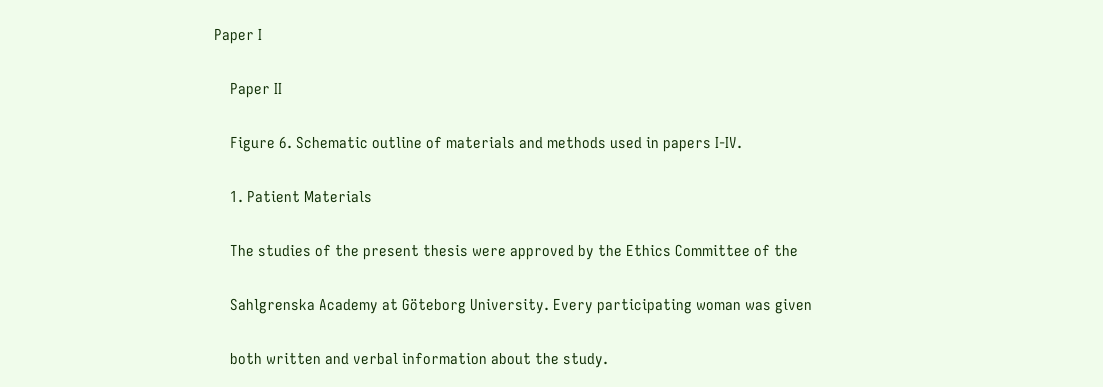Paper I

    Paper II

    Figure 6. Schematic outline of materials and methods used in papers I-IV.

    1. Patient Materials

    The studies of the present thesis were approved by the Ethics Committee of the

    Sahlgrenska Academy at Göteborg University. Every participating woman was given

    both written and verbal information about the study.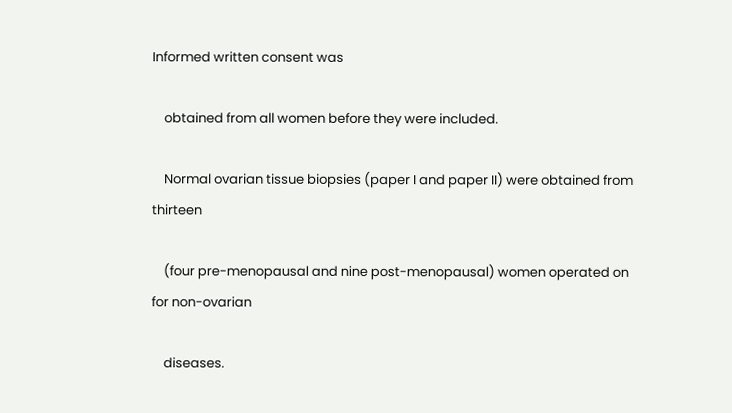Informed written consent was

    obtained from all women before they were included.

    Normal ovarian tissue biopsies (paper I and paper II) were obtained from thirteen

    (four pre-menopausal and nine post-menopausal) women operated on for non-ovarian

    diseases.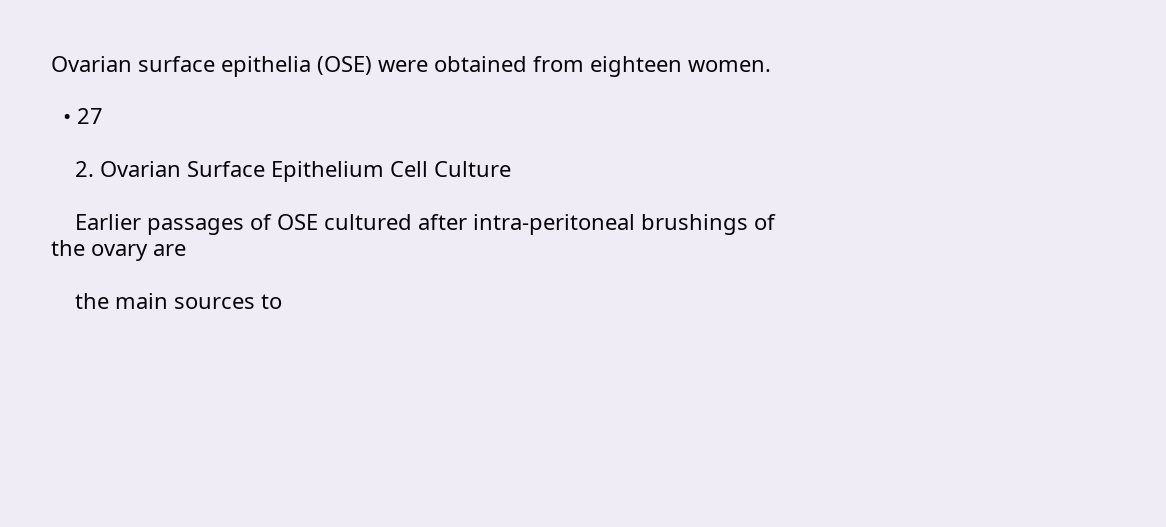Ovarian surface epithelia (OSE) were obtained from eighteen women.

  • 27

    2. Ovarian Surface Epithelium Cell Culture

    Earlier passages of OSE cultured after intra-peritoneal brushings of the ovary are

    the main sources to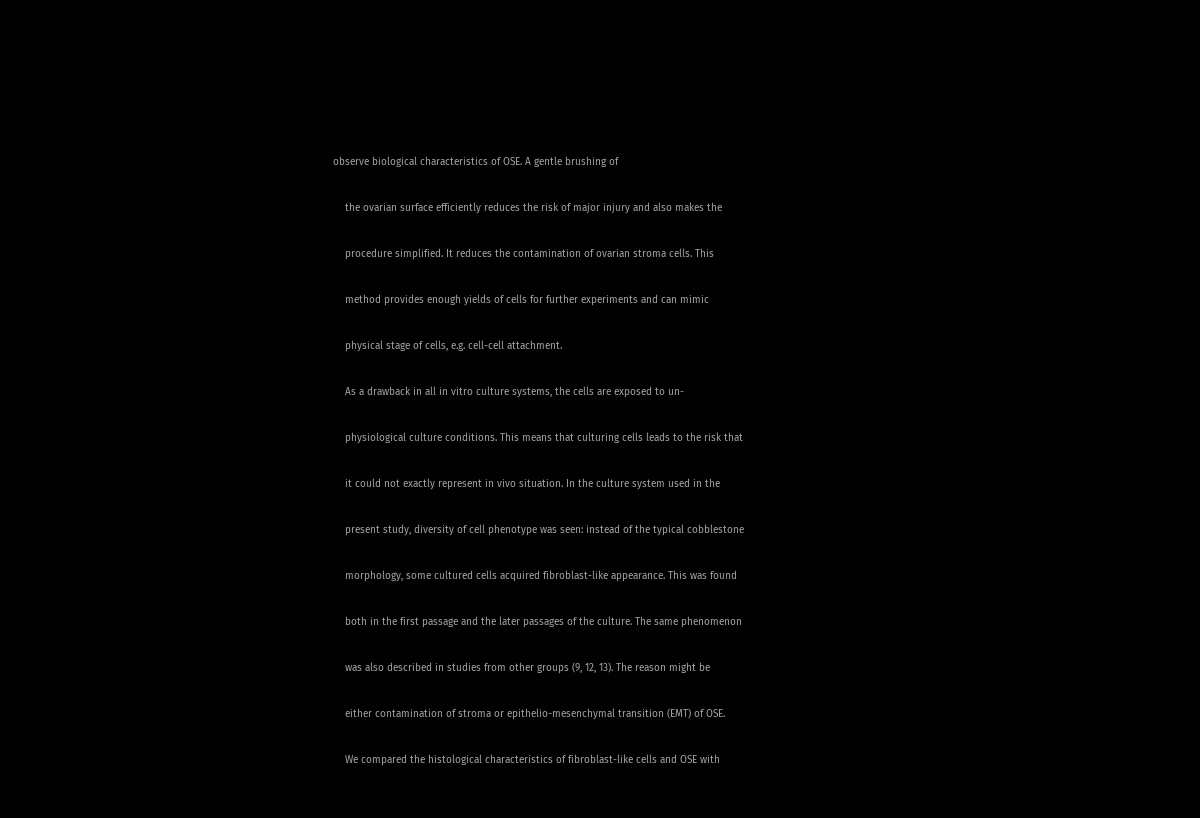observe biological characteristics of OSE. A gentle brushing of

    the ovarian surface efficiently reduces the risk of major injury and also makes the

    procedure simplified. It reduces the contamination of ovarian stroma cells. This

    method provides enough yields of cells for further experiments and can mimic

    physical stage of cells, e.g. cell-cell attachment.

    As a drawback in all in vitro culture systems, the cells are exposed to un-

    physiological culture conditions. This means that culturing cells leads to the risk that

    it could not exactly represent in vivo situation. In the culture system used in the

    present study, diversity of cell phenotype was seen: instead of the typical cobblestone

    morphology, some cultured cells acquired fibroblast-like appearance. This was found

    both in the first passage and the later passages of the culture. The same phenomenon

    was also described in studies from other groups (9, 12, 13). The reason might be

    either contamination of stroma or epithelio-mesenchymal transition (EMT) of OSE.

    We compared the histological characteristics of fibroblast-like cells and OSE with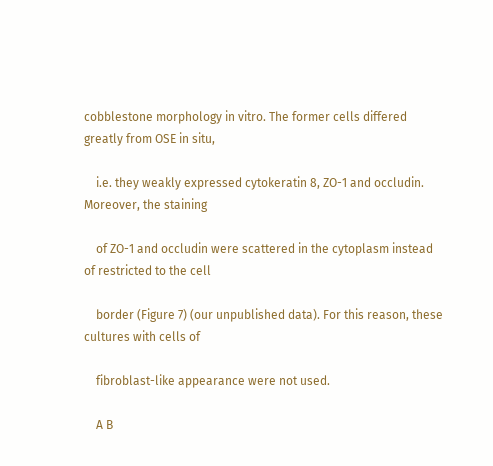cobblestone morphology in vitro. The former cells differed greatly from OSE in situ,

    i.e. they weakly expressed cytokeratin 8, ZO-1 and occludin. Moreover, the staining

    of ZO-1 and occludin were scattered in the cytoplasm instead of restricted to the cell

    border (Figure 7) (our unpublished data). For this reason, these cultures with cells of

    fibroblast-like appearance were not used.

    A B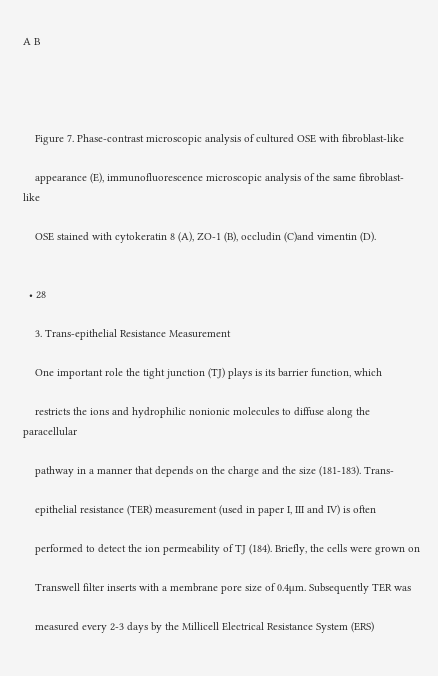A B




    Figure 7. Phase-contrast microscopic analysis of cultured OSE with fibroblast-like

    appearance (E), immunofluorescence microscopic analysis of the same fibroblast-like

    OSE stained with cytokeratin 8 (A), ZO-1 (B), occludin (C)and vimentin (D).


  • 28

    3. Trans-epithelial Resistance Measurement

    One important role the tight junction (TJ) plays is its barrier function, which

    restricts the ions and hydrophilic nonionic molecules to diffuse along the paracellular

    pathway in a manner that depends on the charge and the size (181-183). Trans-

    epithelial resistance (TER) measurement (used in paper I, III and IV) is often

    performed to detect the ion permeability of TJ (184). Briefly, the cells were grown on

    Transwell filter inserts with a membrane pore size of 0.4µm. Subsequently TER was

    measured every 2-3 days by the Millicell Electrical Resistance System (ERS)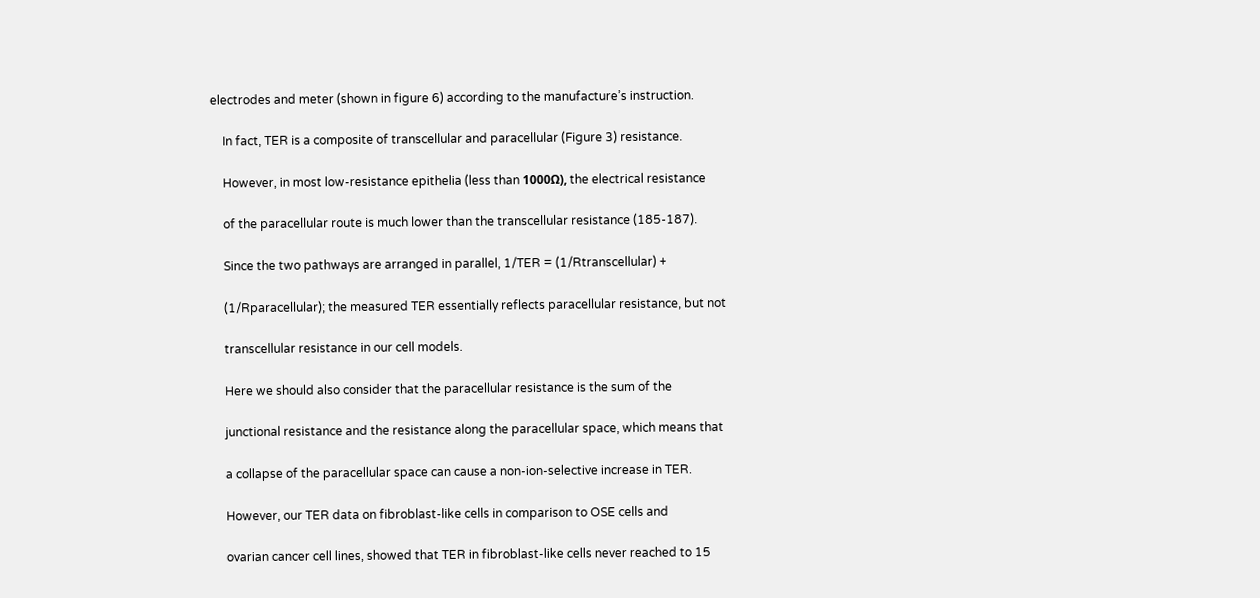electrodes and meter (shown in figure 6) according to the manufacture’s instruction.

    In fact, TER is a composite of transcellular and paracellular (Figure 3) resistance.

    However, in most low-resistance epithelia (less than 1000Ω), the electrical resistance

    of the paracellular route is much lower than the transcellular resistance (185-187).

    Since the two pathways are arranged in parallel, 1/TER = (1/Rtranscellular) +

    (1/Rparacellular); the measured TER essentially reflects paracellular resistance, but not

    transcellular resistance in our cell models.

    Here we should also consider that the paracellular resistance is the sum of the

    junctional resistance and the resistance along the paracellular space, which means that

    a collapse of the paracellular space can cause a non-ion-selective increase in TER.

    However, our TER data on fibroblast-like cells in comparison to OSE cells and

    ovarian cancer cell lines, showed that TER in fibroblast-like cells never reached to 15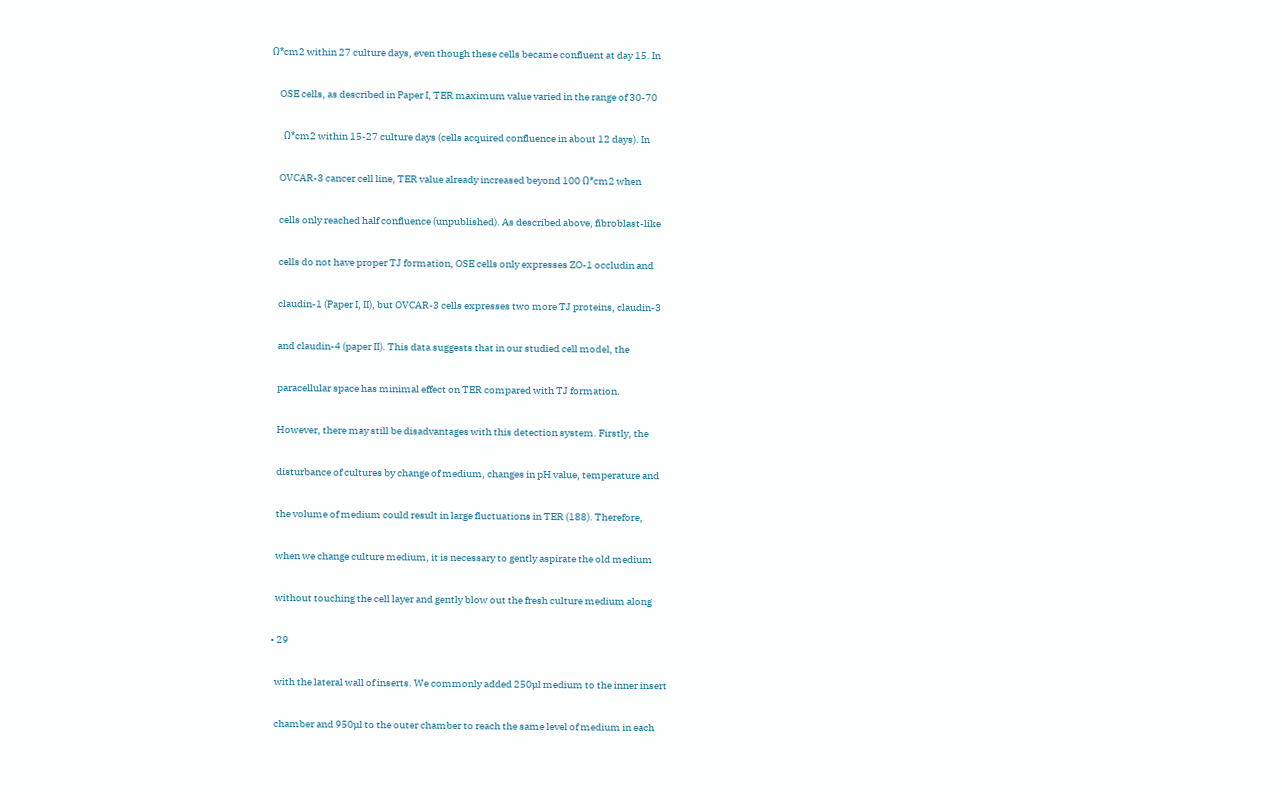Ω*cm2 within 27 culture days, even though these cells became confluent at day 15. In

    OSE cells, as described in Paper I, TER maximum value varied in the range of 30-70

    Ω*cm2 within 15-27 culture days (cells acquired confluence in about 12 days). In

    OVCAR-3 cancer cell line, TER value already increased beyond 100 Ω*cm2 when

    cells only reached half confluence (unpublished). As described above, fibroblast-like

    cells do not have proper TJ formation, OSE cells only expresses ZO-1 occludin and

    claudin-1 (Paper I, II), but OVCAR-3 cells expresses two more TJ proteins, claudin-3

    and claudin-4 (paper II). This data suggests that in our studied cell model, the

    paracellular space has minimal effect on TER compared with TJ formation.

    However, there may still be disadvantages with this detection system. Firstly, the

    disturbance of cultures by change of medium, changes in pH value, temperature and

    the volume of medium could result in large fluctuations in TER (188). Therefore,

    when we change culture medium, it is necessary to gently aspirate the old medium

    without touching the cell layer and gently blow out the fresh culture medium along

  • 29

    with the lateral wall of inserts. We commonly added 250µl medium to the inner insert

    chamber and 950µl to the outer chamber to reach the same level of medium in each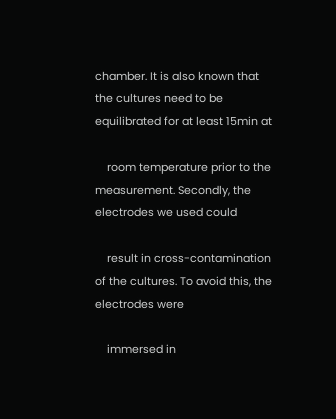chamber. It is also known that the cultures need to be equilibrated for at least 15min at

    room temperature prior to the measurement. Secondly, the electrodes we used could

    result in cross-contamination of the cultures. To avoid this, the electrodes were

    immersed in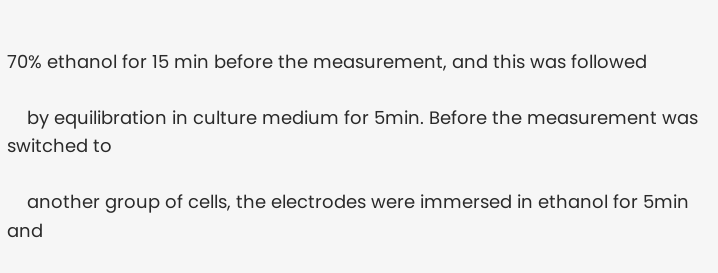70% ethanol for 15 min before the measurement, and this was followed

    by equilibration in culture medium for 5min. Before the measurement was switched to

    another group of cells, the electrodes were immersed in ethanol for 5min and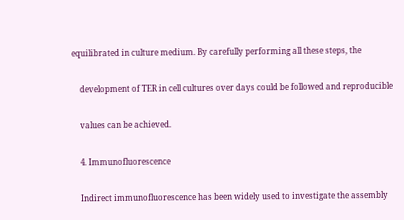equilibrated in culture medium. By carefully performing all these steps, the

    development of TER in cell cultures over days could be followed and reproducible

    values can be achieved.

    4. Immunofluorescence

    Indirect immunofluorescence has been widely used to investigate the assembly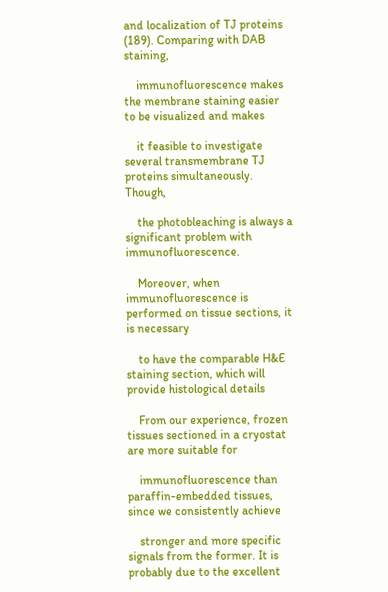and localization of TJ proteins (189). Comparing with DAB staining,

    immunofluorescence makes the membrane staining easier to be visualized and makes

    it feasible to investigate several transmembrane TJ proteins simultaneously. Though,

    the photobleaching is always a significant problem with immunofluorescence.

    Moreover, when immunofluorescence is performed on tissue sections, it is necessary

    to have the comparable H&E staining section, which will provide histological details

    From our experience, frozen tissues sectioned in a cryostat are more suitable for

    immunofluorescence than paraffin-embedded tissues, since we consistently achieve

    stronger and more specific signals from the former. It is probably due to the excellent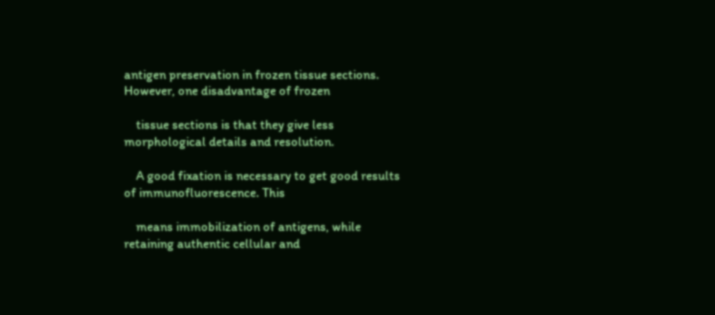antigen preservation in frozen tissue sections. However, one disadvantage of frozen

    tissue sections is that they give less morphological details and resolution.

    A good fixation is necessary to get good results of immunofluorescence. This

    means immobilization of antigens, while retaining authentic cellular and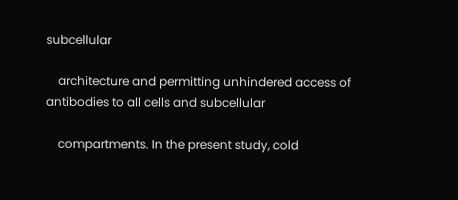subcellular

    architecture and permitting unhindered access of antibodies to all cells and subcellular

    compartments. In the present study, cold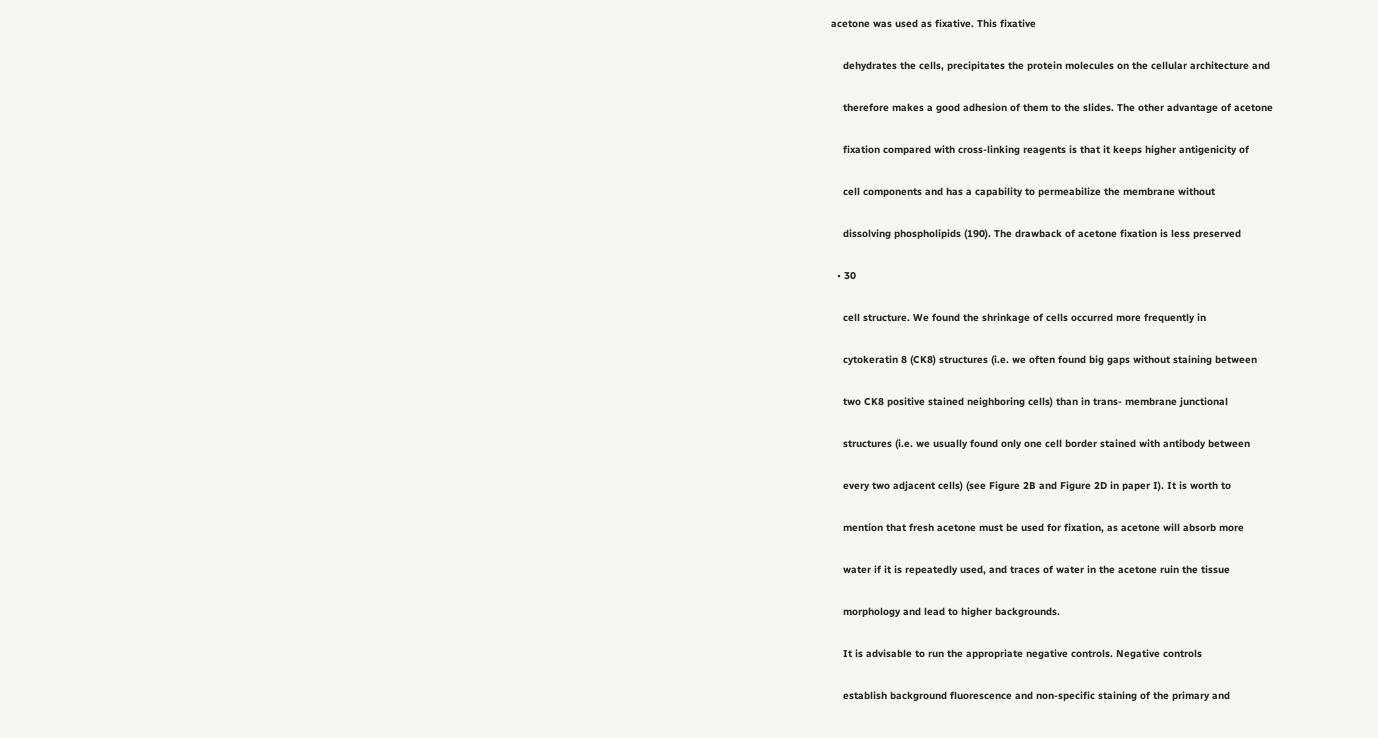acetone was used as fixative. This fixative

    dehydrates the cells, precipitates the protein molecules on the cellular architecture and

    therefore makes a good adhesion of them to the slides. The other advantage of acetone

    fixation compared with cross-linking reagents is that it keeps higher antigenicity of

    cell components and has a capability to permeabilize the membrane without

    dissolving phospholipids (190). The drawback of acetone fixation is less preserved

  • 30

    cell structure. We found the shrinkage of cells occurred more frequently in

    cytokeratin 8 (CK8) structures (i.e. we often found big gaps without staining between

    two CK8 positive stained neighboring cells) than in trans- membrane junctional

    structures (i.e. we usually found only one cell border stained with antibody between

    every two adjacent cells) (see Figure 2B and Figure 2D in paper I). It is worth to

    mention that fresh acetone must be used for fixation, as acetone will absorb more

    water if it is repeatedly used, and traces of water in the acetone ruin the tissue

    morphology and lead to higher backgrounds.

    It is advisable to run the appropriate negative controls. Negative controls

    establish background fluorescence and non-specific staining of the primary and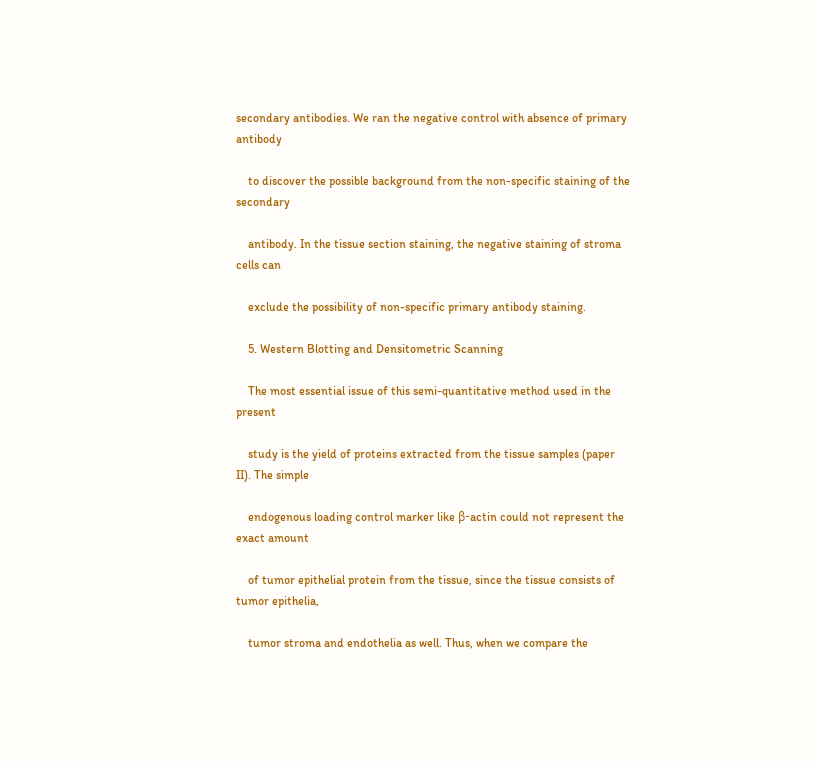secondary antibodies. We ran the negative control with absence of primary antibody

    to discover the possible background from the non-specific staining of the secondary

    antibody. In the tissue section staining, the negative staining of stroma cells can

    exclude the possibility of non-specific primary antibody staining.

    5. Western Blotting and Densitometric Scanning

    The most essential issue of this semi-quantitative method used in the present

    study is the yield of proteins extracted from the tissue samples (paper II). The simple

    endogenous loading control marker like β-actin could not represent the exact amount

    of tumor epithelial protein from the tissue, since the tissue consists of tumor epithelia,

    tumor stroma and endothelia as well. Thus, when we compare the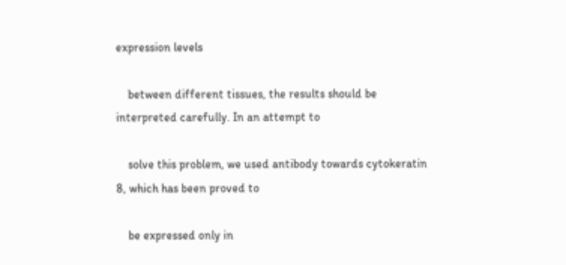expression levels

    between different tissues, the results should be interpreted carefully. In an attempt to

    solve this problem, we used antibody towards cytokeratin 8, which has been proved to

    be expressed only in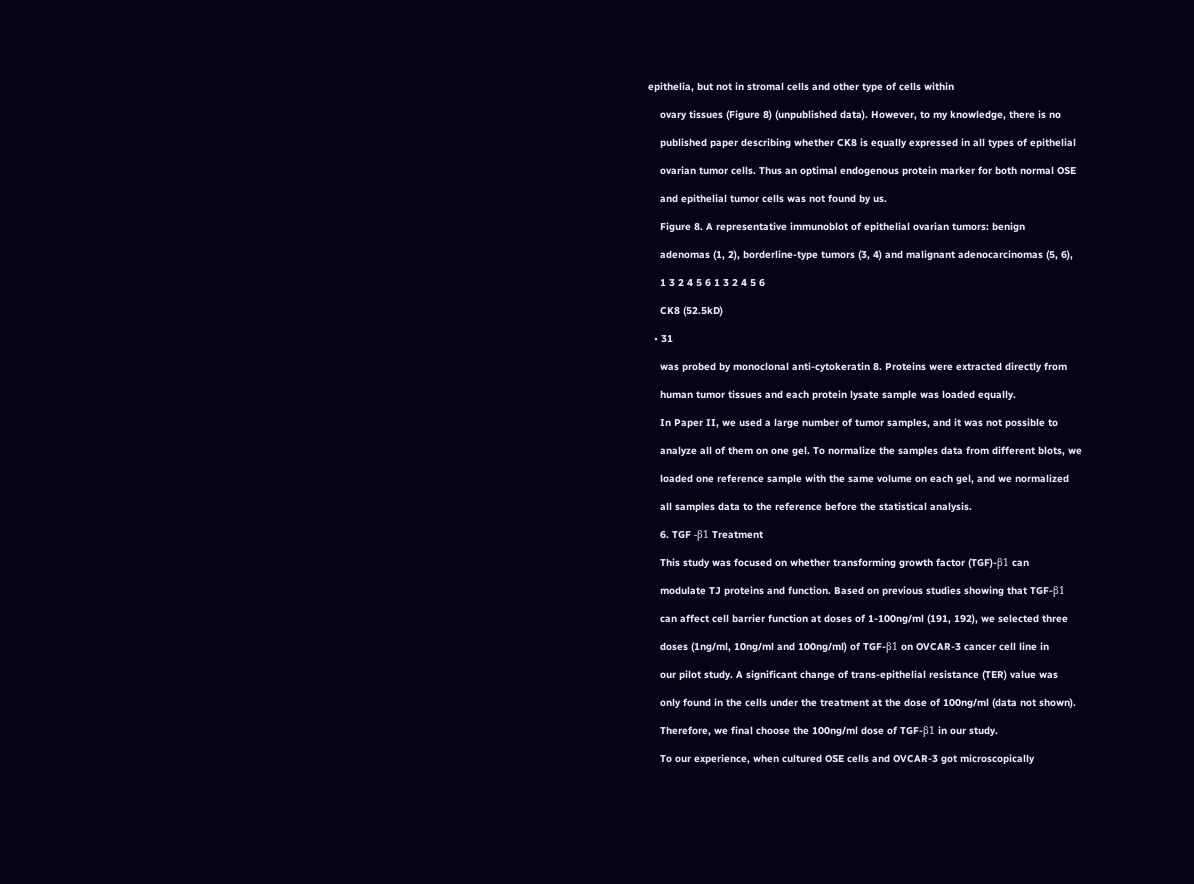epithelia, but not in stromal cells and other type of cells within

    ovary tissues (Figure 8) (unpublished data). However, to my knowledge, there is no

    published paper describing whether CK8 is equally expressed in all types of epithelial

    ovarian tumor cells. Thus an optimal endogenous protein marker for both normal OSE

    and epithelial tumor cells was not found by us.

    Figure 8. A representative immunoblot of epithelial ovarian tumors: benign

    adenomas (1, 2), borderline-type tumors (3, 4) and malignant adenocarcinomas (5, 6),

    1 3 2 4 5 6 1 3 2 4 5 6

    CK8 (52.5kD)

  • 31

    was probed by monoclonal anti-cytokeratin 8. Proteins were extracted directly from

    human tumor tissues and each protein lysate sample was loaded equally.

    In Paper II, we used a large number of tumor samples, and it was not possible to

    analyze all of them on one gel. To normalize the samples data from different blots, we

    loaded one reference sample with the same volume on each gel, and we normalized

    all samples data to the reference before the statistical analysis.

    6. TGF -β1 Treatment

    This study was focused on whether transforming growth factor (TGF)-β1 can

    modulate TJ proteins and function. Based on previous studies showing that TGF-β1

    can affect cell barrier function at doses of 1-100ng/ml (191, 192), we selected three

    doses (1ng/ml, 10ng/ml and 100ng/ml) of TGF-β1 on OVCAR-3 cancer cell line in

    our pilot study. A significant change of trans-epithelial resistance (TER) value was

    only found in the cells under the treatment at the dose of 100ng/ml (data not shown).

    Therefore, we final choose the 100ng/ml dose of TGF-β1 in our study.

    To our experience, when cultured OSE cells and OVCAR-3 got microscopically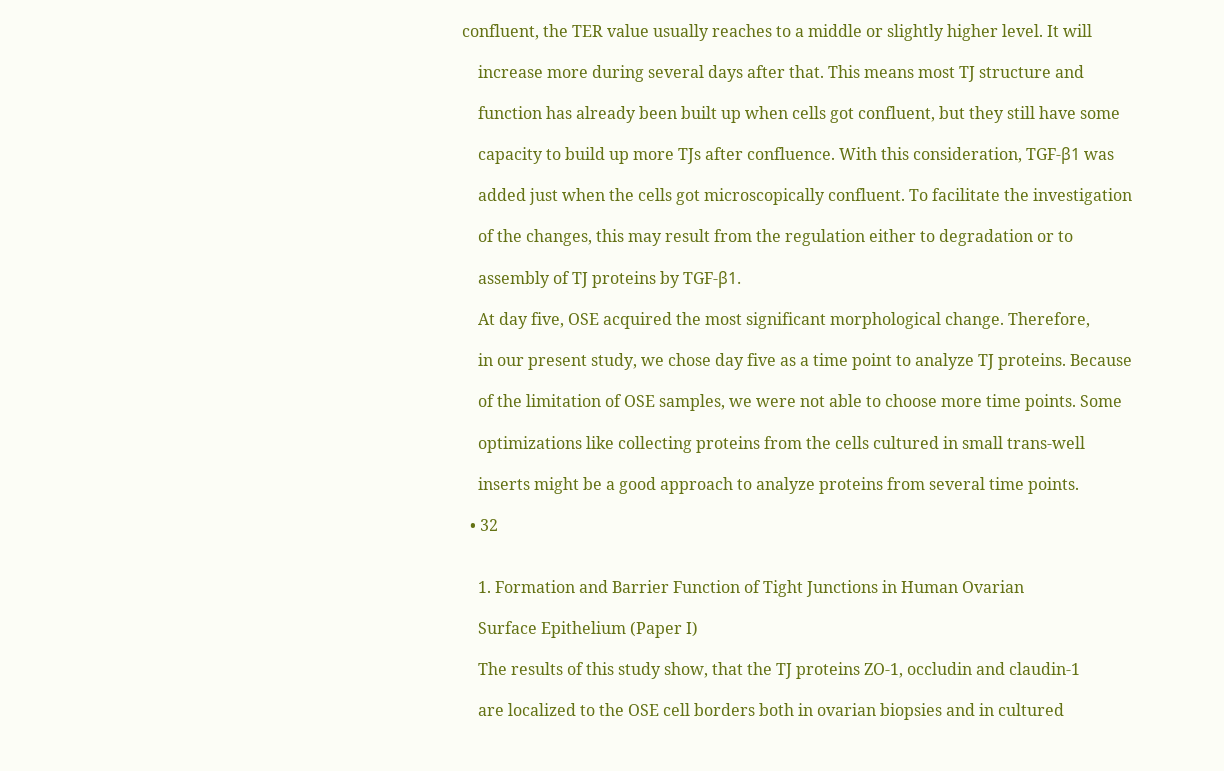confluent, the TER value usually reaches to a middle or slightly higher level. It will

    increase more during several days after that. This means most TJ structure and

    function has already been built up when cells got confluent, but they still have some

    capacity to build up more TJs after confluence. With this consideration, TGF-β1 was

    added just when the cells got microscopically confluent. To facilitate the investigation

    of the changes, this may result from the regulation either to degradation or to

    assembly of TJ proteins by TGF-β1.

    At day five, OSE acquired the most significant morphological change. Therefore,

    in our present study, we chose day five as a time point to analyze TJ proteins. Because

    of the limitation of OSE samples, we were not able to choose more time points. Some

    optimizations like collecting proteins from the cells cultured in small trans-well

    inserts might be a good approach to analyze proteins from several time points.

  • 32


    1. Formation and Barrier Function of Tight Junctions in Human Ovarian

    Surface Epithelium (Paper I)

    The results of this study show, that the TJ proteins ZO-1, occludin and claudin-1

    are localized to the OSE cell borders both in ovarian biopsies and in cultured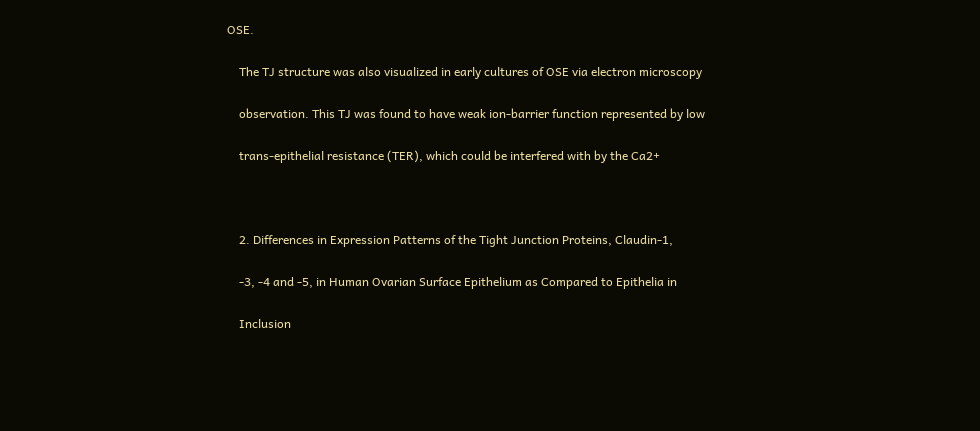OSE.

    The TJ structure was also visualized in early cultures of OSE via electron microscopy

    observation. This TJ was found to have weak ion-barrier function represented by low

    trans-epithelial resistance (TER), which could be interfered with by the Ca2+



    2. Differences in Expression Patterns of the Tight Junction Proteins, Claudin-1,

    -3, -4 and -5, in Human Ovarian Surface Epithelium as Compared to Epithelia in

    Inclusion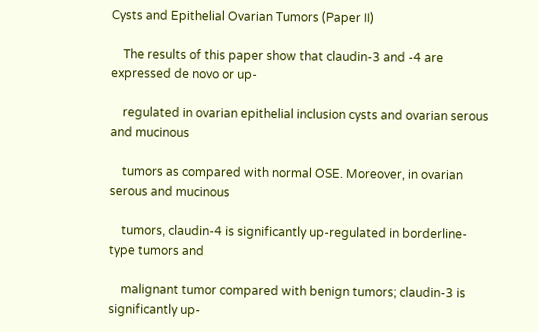Cysts and Epithelial Ovarian Tumors (Paper II)

    The results of this paper show that claudin-3 and -4 are expressed de novo or up-

    regulated in ovarian epithelial inclusion cysts and ovarian serous and mucinous

    tumors as compared with normal OSE. Moreover, in ovarian serous and mucinous

    tumors, claudin-4 is significantly up-regulated in borderline-type tumors and

    malignant tumor compared with benign tumors; claudin-3 is significantly up-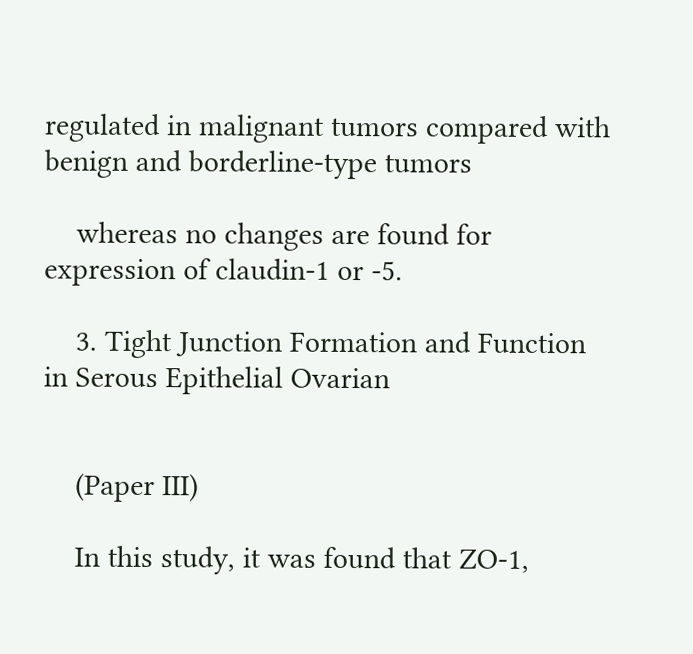regulated in malignant tumors compared with benign and borderline-type tumors

    whereas no changes are found for expression of claudin-1 or -5.

    3. Tight Junction Formation and Function in Serous Epithelial Ovarian


    (Paper III)

    In this study, it was found that ZO-1,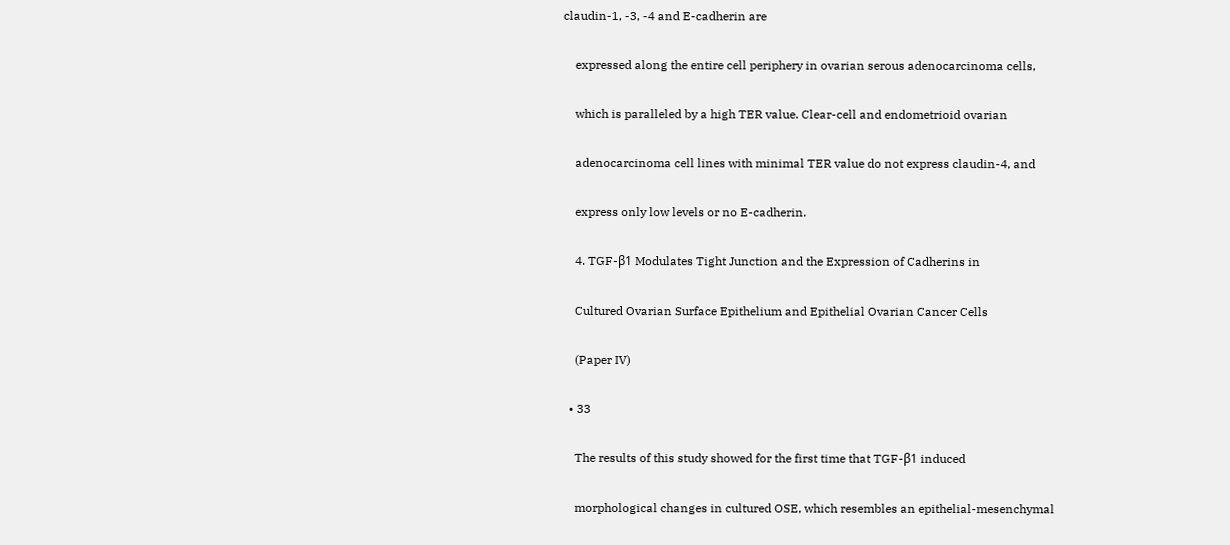claudin-1, -3, -4 and E-cadherin are

    expressed along the entire cell periphery in ovarian serous adenocarcinoma cells,

    which is paralleled by a high TER value. Clear-cell and endometrioid ovarian

    adenocarcinoma cell lines with minimal TER value do not express claudin-4, and

    express only low levels or no E-cadherin.

    4. TGF-β1 Modulates Tight Junction and the Expression of Cadherins in

    Cultured Ovarian Surface Epithelium and Epithelial Ovarian Cancer Cells

    (Paper IV)

  • 33

    The results of this study showed for the first time that TGF-β1 induced

    morphological changes in cultured OSE, which resembles an epithelial-mesenchymal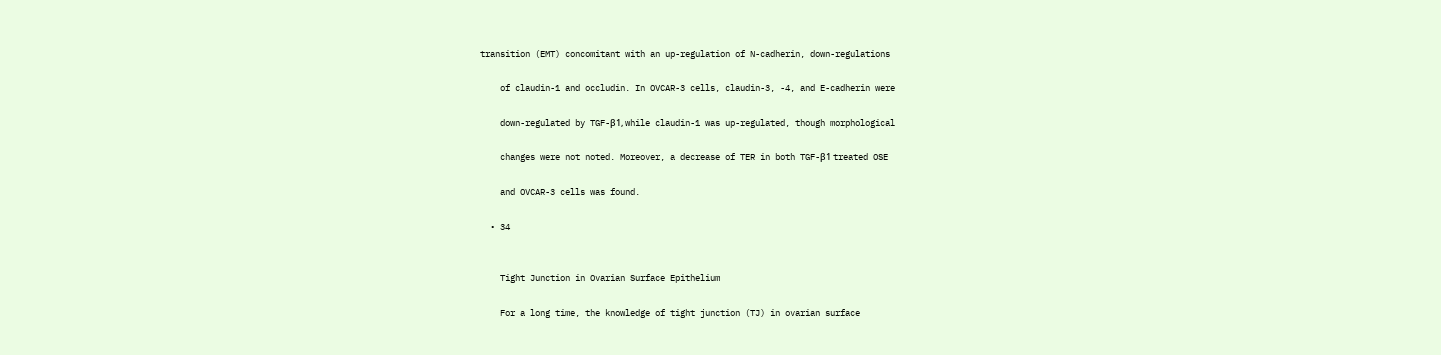transition (EMT) concomitant with an up-regulation of N-cadherin, down-regulations

    of claudin-1 and occludin. In OVCAR-3 cells, claudin-3, -4, and E-cadherin were

    down-regulated by TGF-β1, while claudin-1 was up-regulated, though morphological

    changes were not noted. Moreover, a decrease of TER in both TGF-β1 treated OSE

    and OVCAR-3 cells was found.

  • 34


    Tight Junction in Ovarian Surface Epithelium

    For a long time, the knowledge of tight junction (TJ) in ovarian surface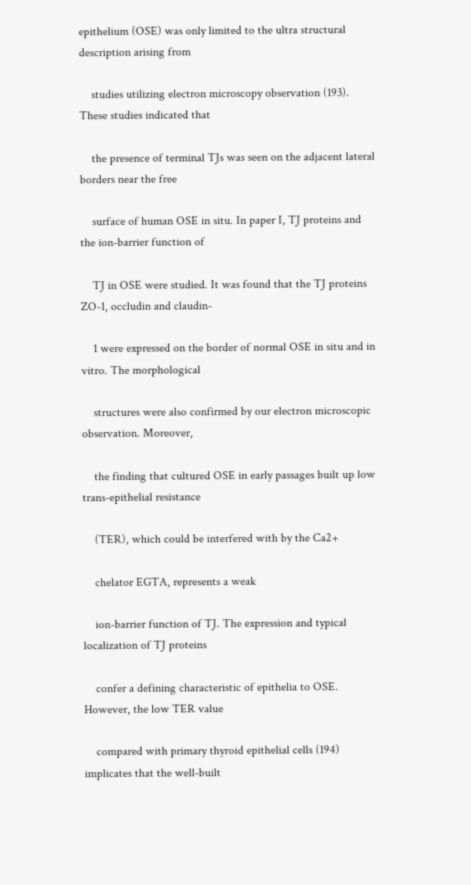epithelium (OSE) was only limited to the ultra structural description arising from

    studies utilizing electron microscopy observation (193). These studies indicated that

    the presence of terminal TJs was seen on the adjacent lateral borders near the free

    surface of human OSE in situ. In paper I, TJ proteins and the ion-barrier function of

    TJ in OSE were studied. It was found that the TJ proteins ZO-1, occludin and claudin-

    1 were expressed on the border of normal OSE in situ and in vitro. The morphological

    structures were also confirmed by our electron microscopic observation. Moreover,

    the finding that cultured OSE in early passages built up low trans-epithelial resistance

    (TER), which could be interfered with by the Ca2+

    chelator EGTA, represents a weak

    ion-barrier function of TJ. The expression and typical localization of TJ proteins

    confer a defining characteristic of epithelia to OSE. However, the low TER value

    compared with primary thyroid epithelial cells (194) implicates that the well-built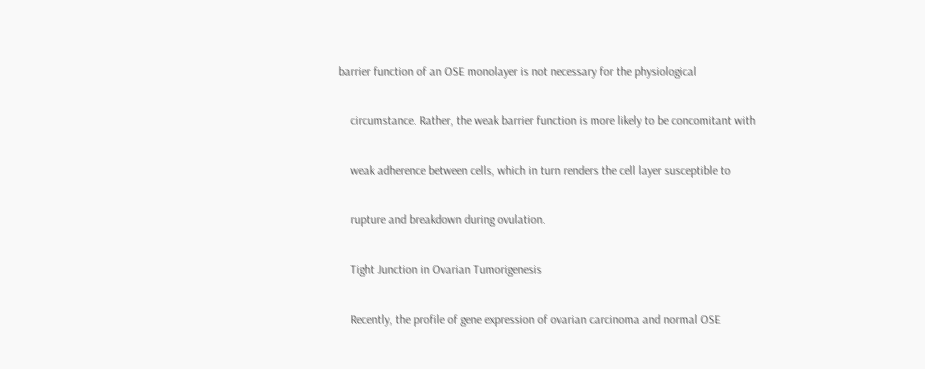barrier function of an OSE monolayer is not necessary for the physiological

    circumstance. Rather, the weak barrier function is more likely to be concomitant with

    weak adherence between cells, which in turn renders the cell layer susceptible to

    rupture and breakdown during ovulation.

    Tight Junction in Ovarian Tumorigenesis

    Recently, the profile of gene expression of ovarian carcinoma and normal OSE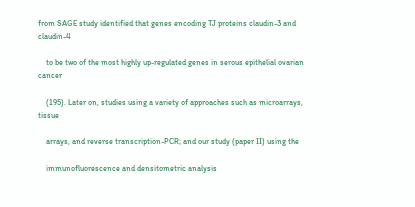from SAGE study identified that genes encoding TJ proteins claudin-3 and claudin-4

    to be two of the most highly up-regulated genes in serous epithelial ovarian cancer

    (195). Later on, studies using a variety of approaches such as microarrays, tissue

    arrays, and reverse transcription-PCR; and our study (paper II) using the

    immunofluorescence and densitometric analysis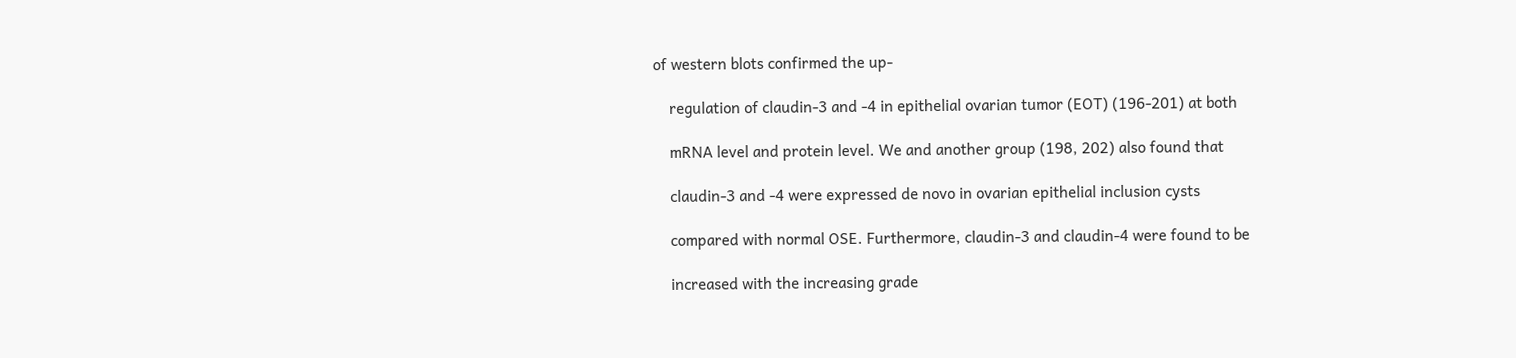of western blots confirmed the up-

    regulation of claudin-3 and -4 in epithelial ovarian tumor (EOT) (196-201) at both

    mRNA level and protein level. We and another group (198, 202) also found that

    claudin-3 and -4 were expressed de novo in ovarian epithelial inclusion cysts

    compared with normal OSE. Furthermore, claudin-3 and claudin-4 were found to be

    increased with the increasing grade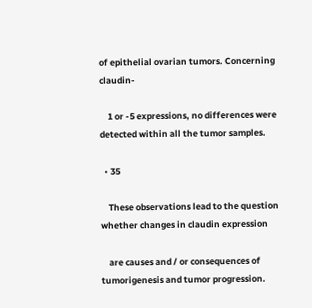of epithelial ovarian tumors. Concerning claudin-

    1 or -5 expressions, no differences were detected within all the tumor samples.

  • 35

    These observations lead to the question whether changes in claudin expression

    are causes and / or consequences of tumorigenesis and tumor progression.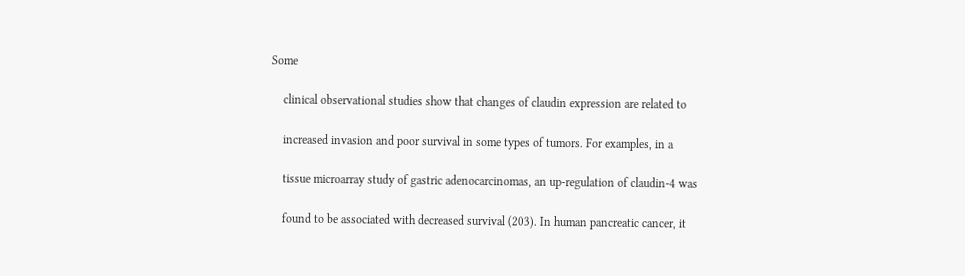Some

    clinical observational studies show that changes of claudin expression are related to

    increased invasion and poor survival in some types of tumors. For examples, in a

    tissue microarray study of gastric adenocarcinomas, an up-regulation of claudin-4 was

    found to be associated with decreased survival (203). In human pancreatic cancer, it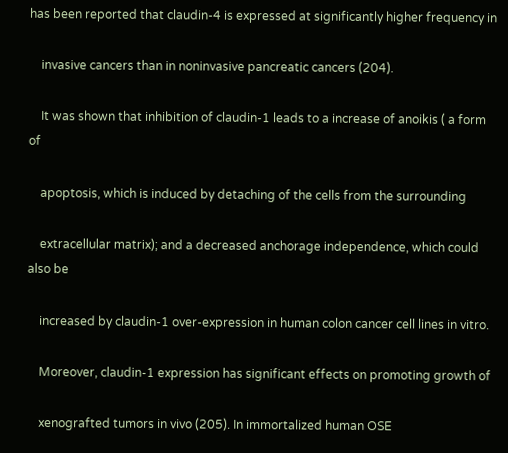has been reported that claudin-4 is expressed at significantly higher frequency in

    invasive cancers than in noninvasive pancreatic cancers (204).

    It was shown that inhibition of claudin-1 leads to a increase of anoikis ( a form of

    apoptosis, which is induced by detaching of the cells from the surrounding

    extracellular matrix); and a decreased anchorage independence, which could also be

    increased by claudin-1 over-expression in human colon cancer cell lines in vitro.

    Moreover, claudin-1 expression has significant effects on promoting growth of

    xenografted tumors in vivo (205). In immortalized human OSE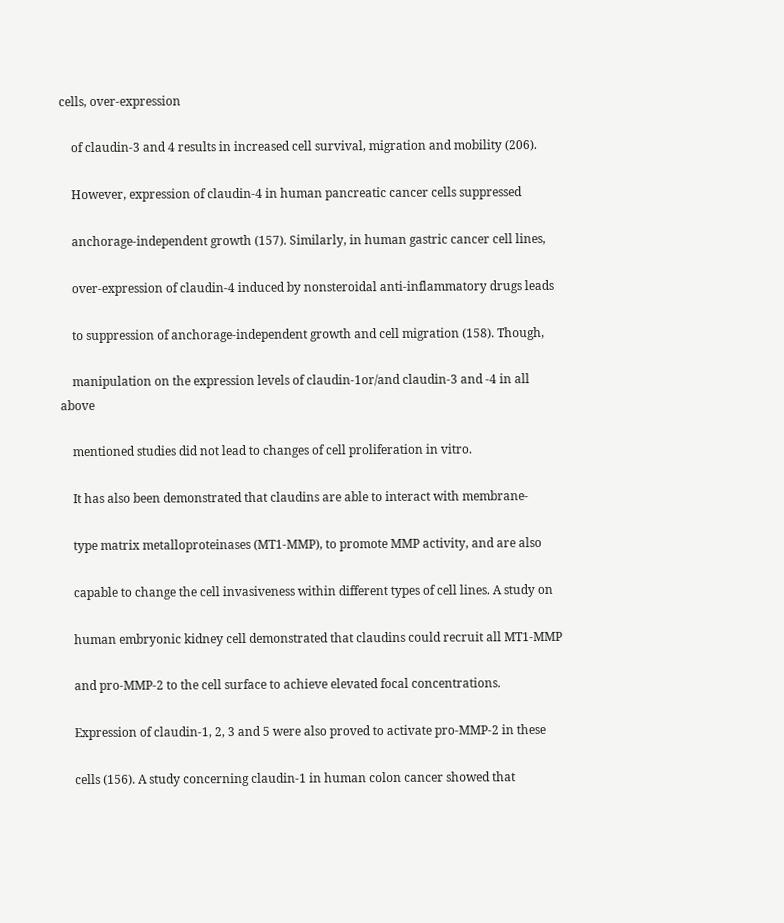cells, over-expression

    of claudin-3 and 4 results in increased cell survival, migration and mobility (206).

    However, expression of claudin-4 in human pancreatic cancer cells suppressed

    anchorage-independent growth (157). Similarly, in human gastric cancer cell lines,

    over-expression of claudin-4 induced by nonsteroidal anti-inflammatory drugs leads

    to suppression of anchorage-independent growth and cell migration (158). Though,

    manipulation on the expression levels of claudin-1or/and claudin-3 and -4 in all above

    mentioned studies did not lead to changes of cell proliferation in vitro.

    It has also been demonstrated that claudins are able to interact with membrane-

    type matrix metalloproteinases (MT1-MMP), to promote MMP activity, and are also

    capable to change the cell invasiveness within different types of cell lines. A study on

    human embryonic kidney cell demonstrated that claudins could recruit all MT1-MMP

    and pro-MMP-2 to the cell surface to achieve elevated focal concentrations.

    Expression of claudin-1, 2, 3 and 5 were also proved to activate pro-MMP-2 in these

    cells (156). A study concerning claudin-1 in human colon cancer showed that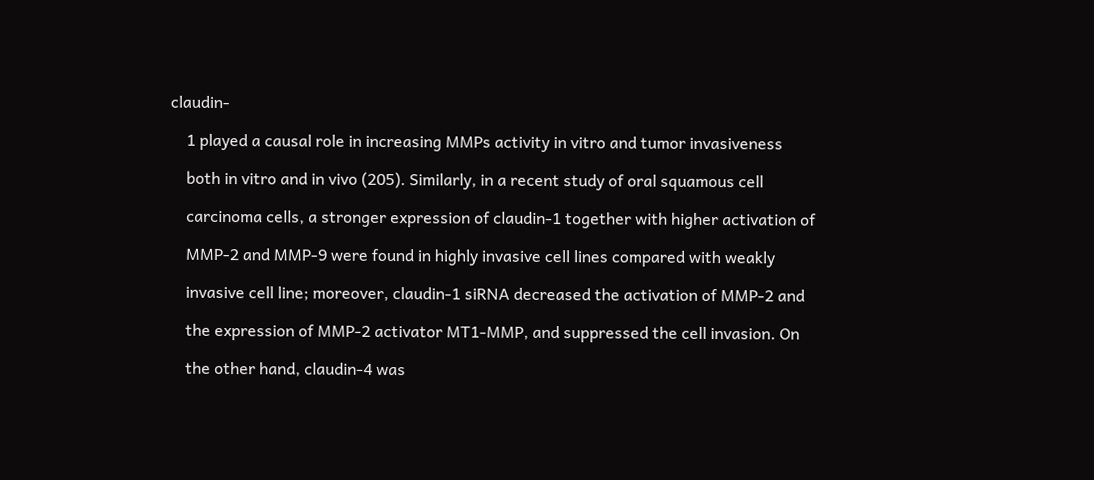claudin-

    1 played a causal role in increasing MMPs activity in vitro and tumor invasiveness

    both in vitro and in vivo (205). Similarly, in a recent study of oral squamous cell

    carcinoma cells, a stronger expression of claudin-1 together with higher activation of

    MMP-2 and MMP-9 were found in highly invasive cell lines compared with weakly

    invasive cell line; moreover, claudin-1 siRNA decreased the activation of MMP-2 and

    the expression of MMP-2 activator MT1-MMP, and suppressed the cell invasion. On

    the other hand, claudin-4 was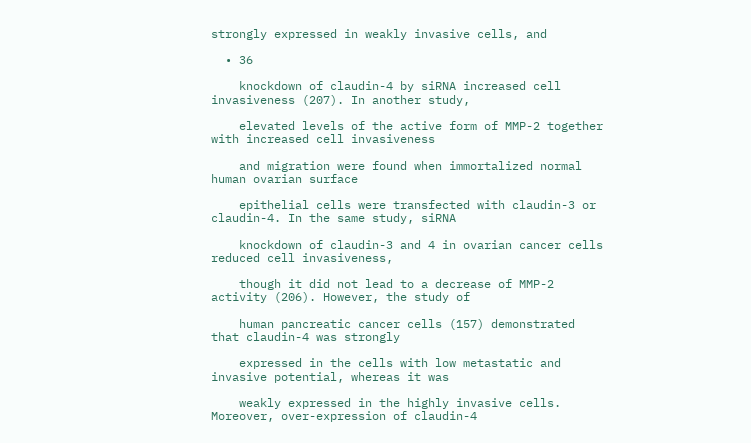strongly expressed in weakly invasive cells, and

  • 36

    knockdown of claudin-4 by siRNA increased cell invasiveness (207). In another study,

    elevated levels of the active form of MMP-2 together with increased cell invasiveness

    and migration were found when immortalized normal human ovarian surface

    epithelial cells were transfected with claudin-3 or claudin-4. In the same study, siRNA

    knockdown of claudin-3 and 4 in ovarian cancer cells reduced cell invasiveness,

    though it did not lead to a decrease of MMP-2 activity (206). However, the study of

    human pancreatic cancer cells (157) demonstrated that claudin-4 was strongly

    expressed in the cells with low metastatic and invasive potential, whereas it was

    weakly expressed in the highly invasive cells. Moreover, over-expression of claudin-4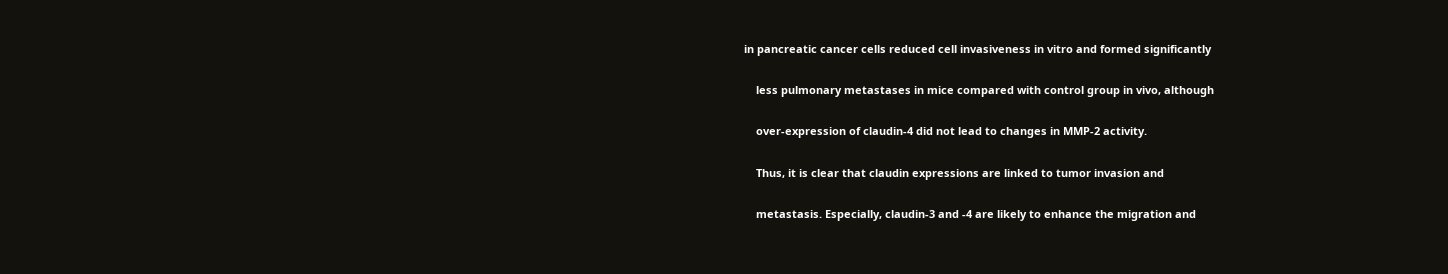in pancreatic cancer cells reduced cell invasiveness in vitro and formed significantly

    less pulmonary metastases in mice compared with control group in vivo, although

    over-expression of claudin-4 did not lead to changes in MMP-2 activity.

    Thus, it is clear that claudin expressions are linked to tumor invasion and

    metastasis. Especially, claudin-3 and -4 are likely to enhance the migration and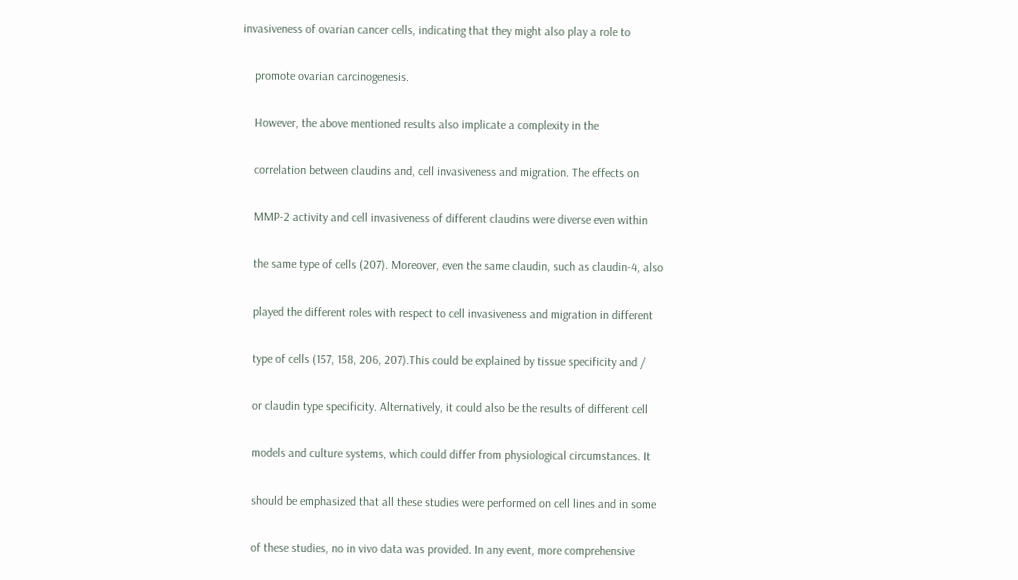invasiveness of ovarian cancer cells, indicating that they might also play a role to

    promote ovarian carcinogenesis.

    However, the above mentioned results also implicate a complexity in the

    correlation between claudins and, cell invasiveness and migration. The effects on

    MMP-2 activity and cell invasiveness of different claudins were diverse even within

    the same type of cells (207). Moreover, even the same claudin, such as claudin-4, also

    played the different roles with respect to cell invasiveness and migration in different

    type of cells (157, 158, 206, 207).This could be explained by tissue specificity and /

    or claudin type specificity. Alternatively, it could also be the results of different cell

    models and culture systems, which could differ from physiological circumstances. It

    should be emphasized that all these studies were performed on cell lines and in some

    of these studies, no in vivo data was provided. In any event, more comprehensive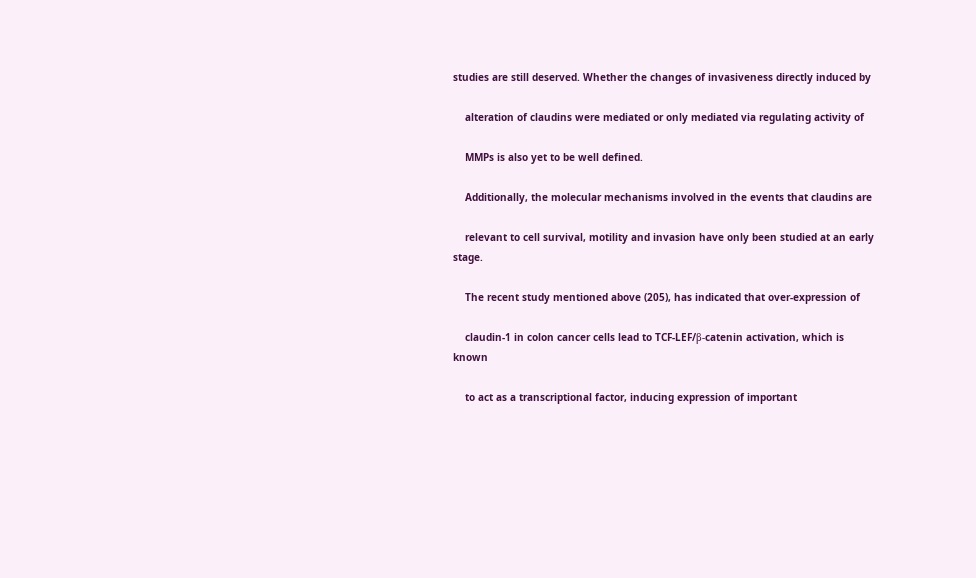studies are still deserved. Whether the changes of invasiveness directly induced by

    alteration of claudins were mediated or only mediated via regulating activity of

    MMPs is also yet to be well defined.

    Additionally, the molecular mechanisms involved in the events that claudins are

    relevant to cell survival, motility and invasion have only been studied at an early stage.

    The recent study mentioned above (205), has indicated that over-expression of

    claudin-1 in colon cancer cells lead to TCF-LEF/β-catenin activation, which is known

    to act as a transcriptional factor, inducing expression of important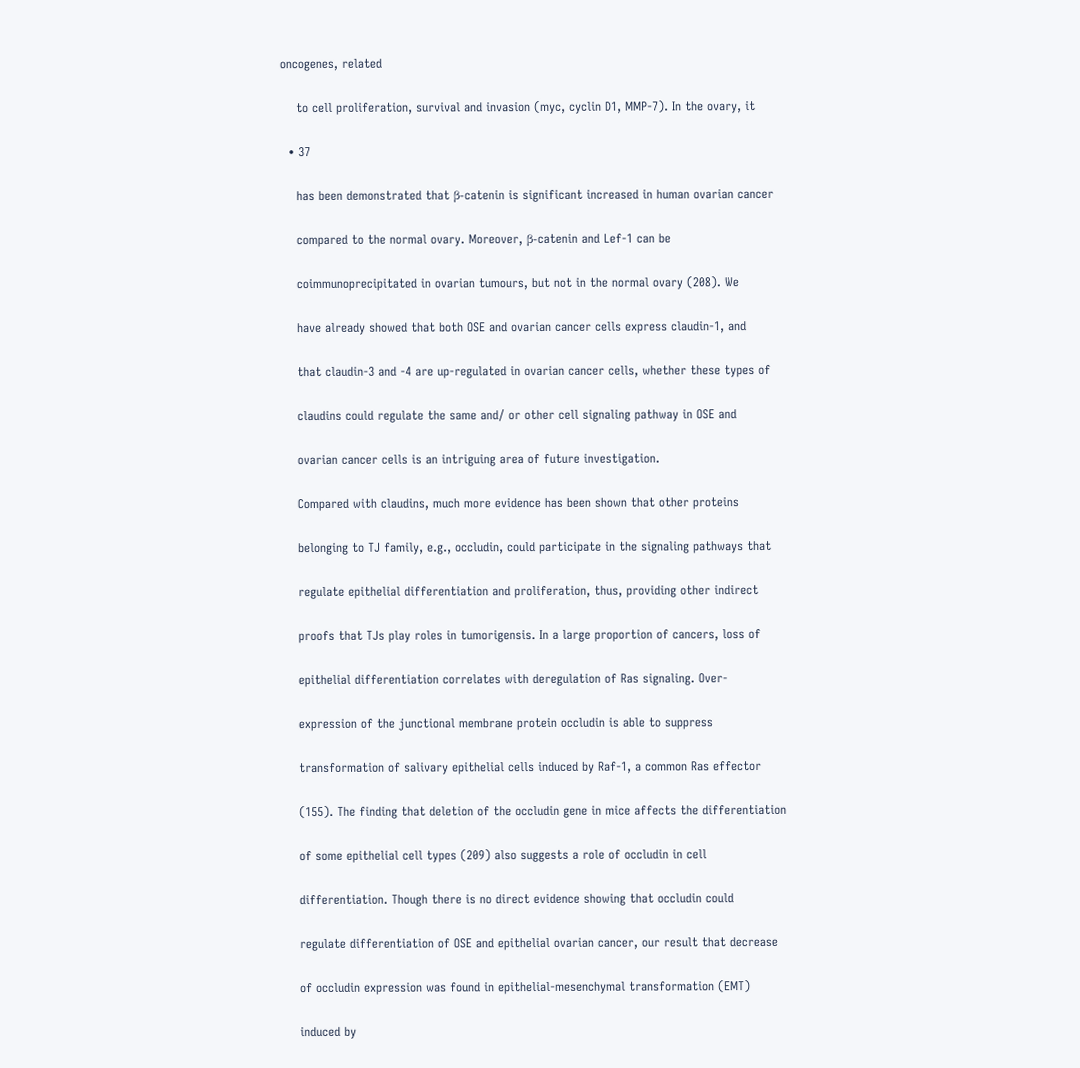oncogenes, related

    to cell proliferation, survival and invasion (myc, cyclin D1, MMP-7). In the ovary, it

  • 37

    has been demonstrated that β-catenin is significant increased in human ovarian cancer

    compared to the normal ovary. Moreover, β-catenin and Lef-1 can be

    coimmunoprecipitated in ovarian tumours, but not in the normal ovary (208). We

    have already showed that both OSE and ovarian cancer cells express claudin-1, and

    that claudin-3 and -4 are up-regulated in ovarian cancer cells, whether these types of

    claudins could regulate the same and/ or other cell signaling pathway in OSE and

    ovarian cancer cells is an intriguing area of future investigation.

    Compared with claudins, much more evidence has been shown that other proteins

    belonging to TJ family, e.g., occludin, could participate in the signaling pathways that

    regulate epithelial differentiation and proliferation, thus, providing other indirect

    proofs that TJs play roles in tumorigensis. In a large proportion of cancers, loss of

    epithelial differentiation correlates with deregulation of Ras signaling. Over-

    expression of the junctional membrane protein occludin is able to suppress

    transformation of salivary epithelial cells induced by Raf-1, a common Ras effector

    (155). The finding that deletion of the occludin gene in mice affects the differentiation

    of some epithelial cell types (209) also suggests a role of occludin in cell

    differentiation. Though there is no direct evidence showing that occludin could

    regulate differentiation of OSE and epithelial ovarian cancer, our result that decrease

    of occludin expression was found in epithelial-mesenchymal transformation (EMT)

    induced by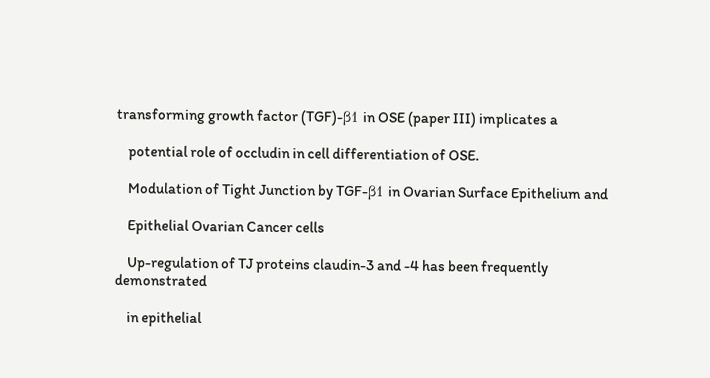transforming growth factor (TGF)-β1 in OSE (paper III) implicates a

    potential role of occludin in cell differentiation of OSE.

    Modulation of Tight Junction by TGF-β1 in Ovarian Surface Epithelium and

    Epithelial Ovarian Cancer cells

    Up-regulation of TJ proteins claudin-3 and -4 has been frequently demonstrated

    in epithelial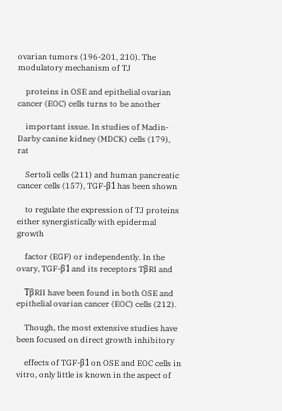ovarian tumors (196-201, 210). The modulatory mechanism of TJ

    proteins in OSE and epithelial ovarian cancer (EOC) cells turns to be another

    important issue. In studies of Madin-Darby canine kidney (MDCK) cells (179), rat

    Sertoli cells (211) and human pancreatic cancer cells (157), TGF-β1 has been shown

    to regulate the expression of TJ proteins either synergistically with epidermal growth

    factor (EGF) or independently. In the ovary, TGF-β1 and its receptors TβRI and

    TβRII have been found in both OSE and epithelial ovarian cancer (EOC) cells (212).

    Though, the most extensive studies have been focused on direct growth inhibitory

    effects of TGF-β1 on OSE and EOC cells in vitro, only little is known in the aspect of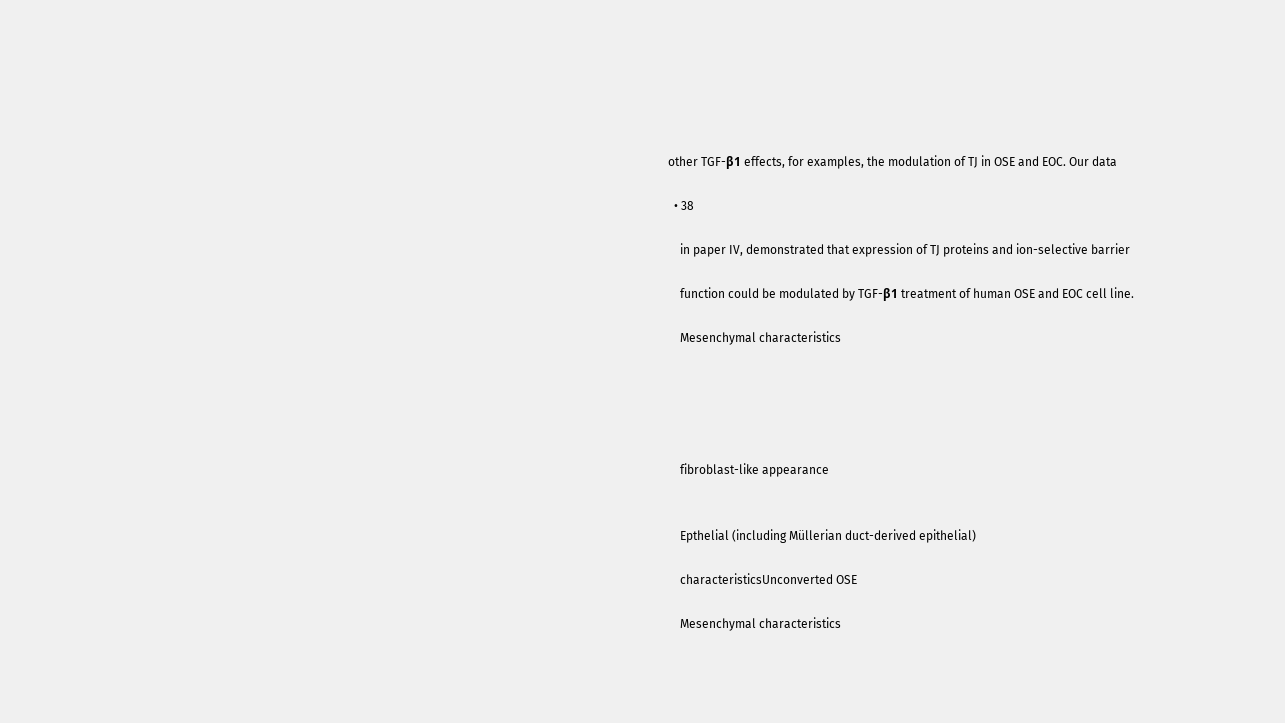other TGF-β1 effects, for examples, the modulation of TJ in OSE and EOC. Our data

  • 38

    in paper IV, demonstrated that expression of TJ proteins and ion-selective barrier

    function could be modulated by TGF-β1 treatment of human OSE and EOC cell line.

    Mesenchymal characteristics





    fibroblast-like appearance


    Epthelial (including Müllerian duct-derived epithelial)

    characteristicsUnconverted OSE

    Mesenchymal characteristics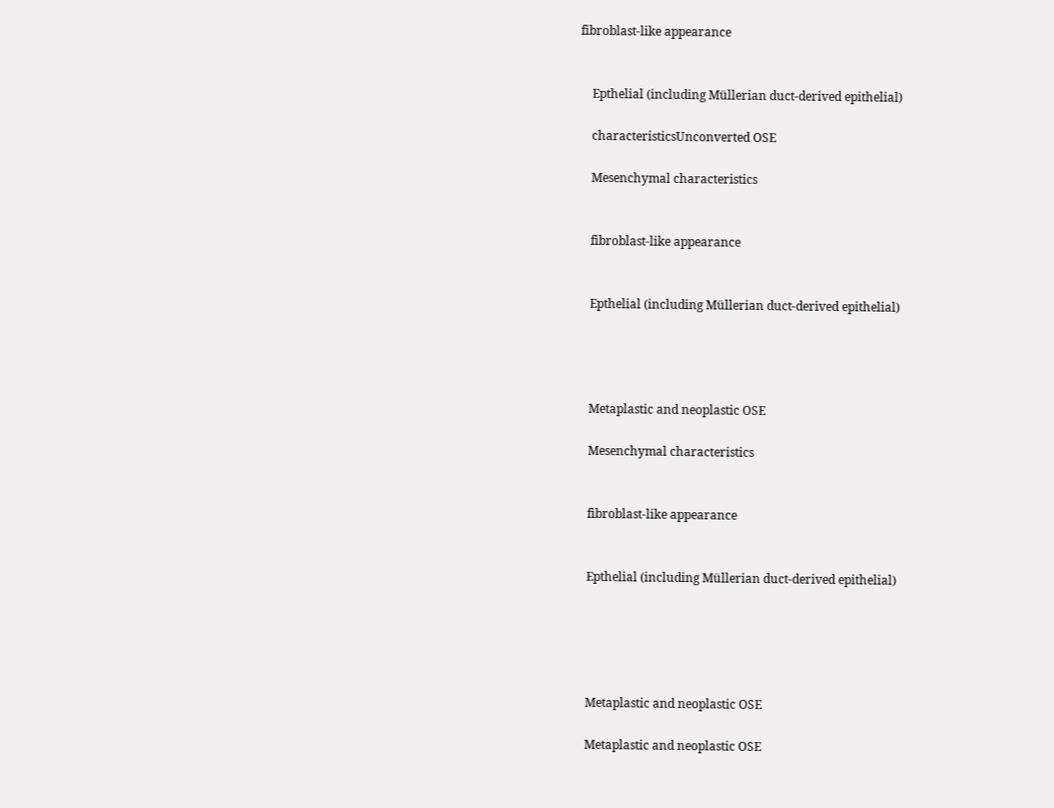fibroblast-like appearance


    Epthelial (including Müllerian duct-derived epithelial)

    characteristicsUnconverted OSE

    Mesenchymal characteristics


    fibroblast-like appearance


    Epthelial (including Müllerian duct-derived epithelial)




    Metaplastic and neoplastic OSE

    Mesenchymal characteristics


    fibroblast-like appearance


    Epthelial (including Müllerian duct-derived epithelial)





    Metaplastic and neoplastic OSE

    Metaplastic and neoplastic OSE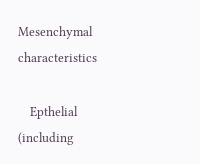Mesenchymal characteristics

    Epthelial (including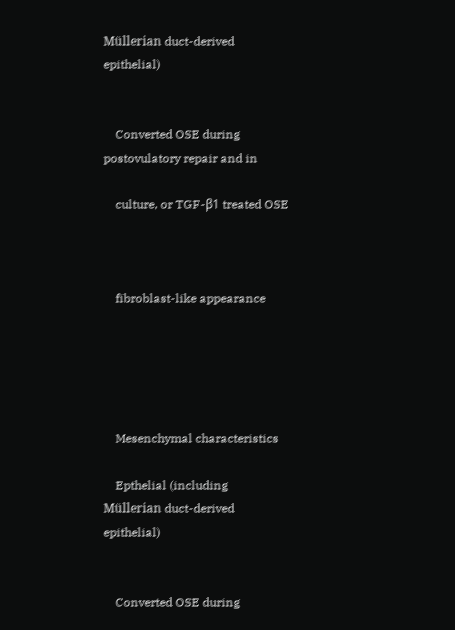Müllerian duct-derived epithelial)


    Converted OSE during postovulatory repair and in

    culture, or TGF-β1 treated OSE



    fibroblast-like appearance





    Mesenchymal characteristics

    Epthelial (including Müllerian duct-derived epithelial)


    Converted OSE during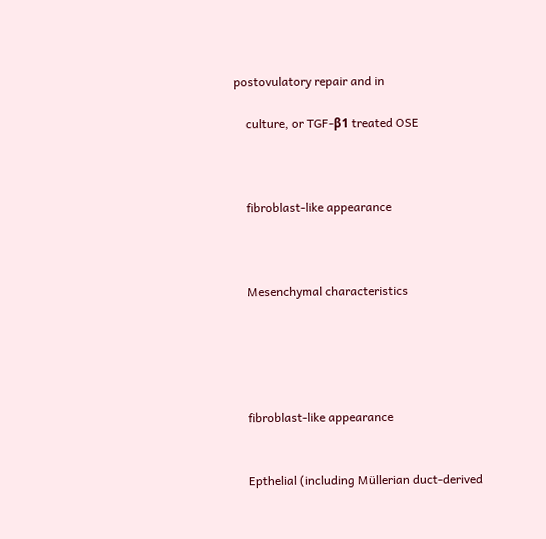postovulatory repair and in

    culture, or TGF-β1 treated OSE



    fibroblast-like appearance



    Mesenchymal characteristics





    fibroblast-like appearance


    Epthelial (including Müllerian duct-derived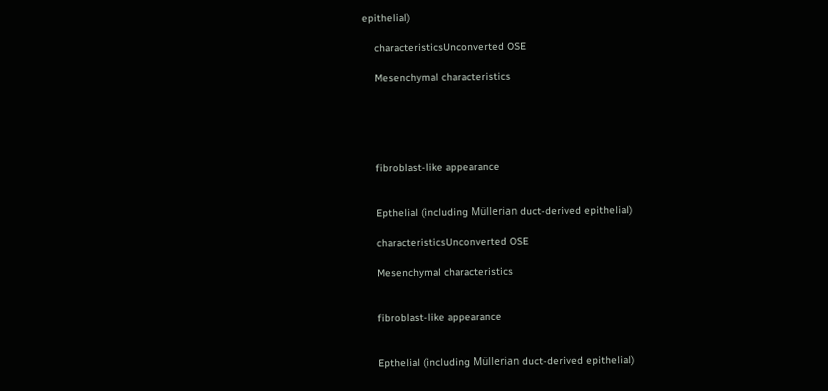epithelial)

    characteristicsUnconverted OSE

    Mesenchymal characteristics





    fibroblast-like appearance


    Epthelial (including Müllerian duct-derived epithelial)

    characteristicsUnconverted OSE

    Mesenchymal characteristics


    fibroblast-like appearance


    Epthelial (including Müllerian duct-derived epithelial)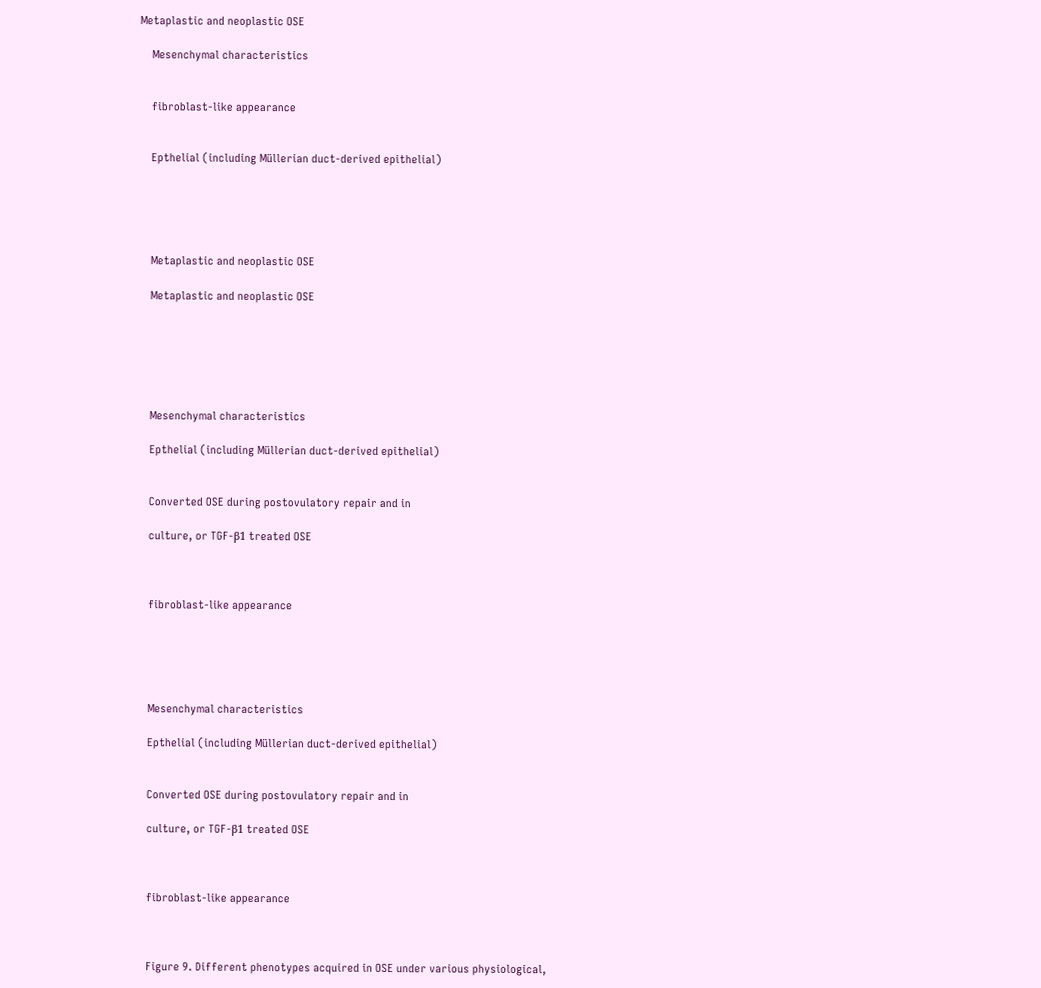Metaplastic and neoplastic OSE

    Mesenchymal characteristics


    fibroblast-like appearance


    Epthelial (including Müllerian duct-derived epithelial)





    Metaplastic and neoplastic OSE

    Metaplastic and neoplastic OSE






    Mesenchymal characteristics

    Epthelial (including Müllerian duct-derived epithelial)


    Converted OSE during postovulatory repair and in

    culture, or TGF-β1 treated OSE



    fibroblast-like appearance





    Mesenchymal characteristics

    Epthelial (including Müllerian duct-derived epithelial)


    Converted OSE during postovulatory repair and in

    culture, or TGF-β1 treated OSE



    fibroblast-like appearance



    Figure 9. Different phenotypes acquired in OSE under various physiological,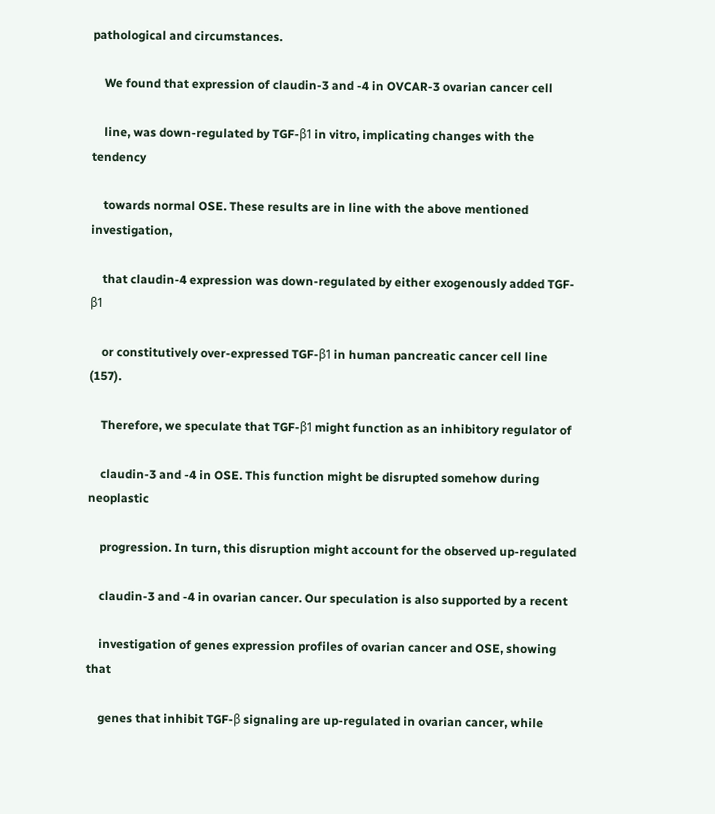pathological and circumstances.

    We found that expression of claudin-3 and -4 in OVCAR-3 ovarian cancer cell

    line, was down-regulated by TGF-β1 in vitro, implicating changes with the tendency

    towards normal OSE. These results are in line with the above mentioned investigation,

    that claudin-4 expression was down-regulated by either exogenously added TGF-β1

    or constitutively over-expressed TGF-β1 in human pancreatic cancer cell line (157).

    Therefore, we speculate that TGF-β1 might function as an inhibitory regulator of

    claudin-3 and -4 in OSE. This function might be disrupted somehow during neoplastic

    progression. In turn, this disruption might account for the observed up-regulated

    claudin-3 and -4 in ovarian cancer. Our speculation is also supported by a recent

    investigation of genes expression profiles of ovarian cancer and OSE, showing that

    genes that inhibit TGF-β signaling are up-regulated in ovarian cancer, while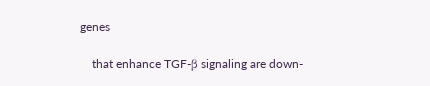genes

    that enhance TGF-β signaling are down-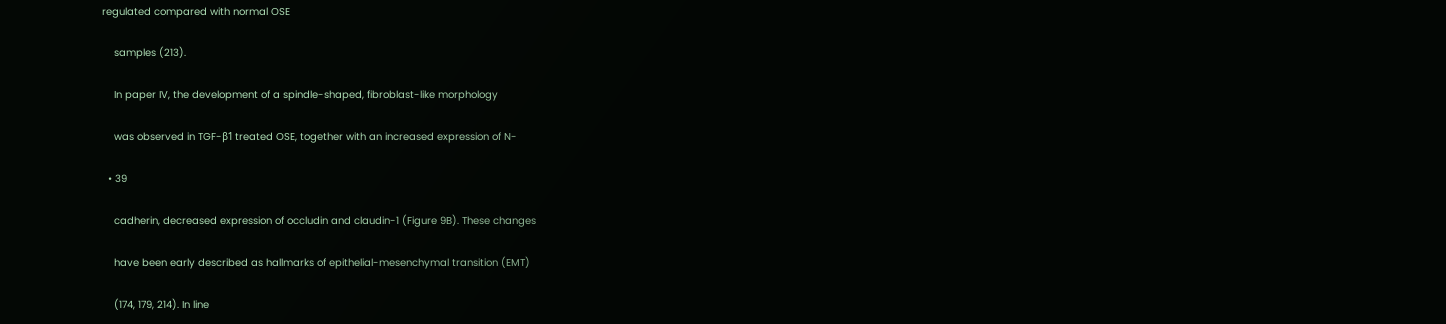regulated compared with normal OSE

    samples (213).

    In paper IV, the development of a spindle-shaped, fibroblast-like morphology

    was observed in TGF-β1 treated OSE, together with an increased expression of N-

  • 39

    cadherin, decreased expression of occludin and claudin-1 (Figure 9B). These changes

    have been early described as hallmarks of epithelial-mesenchymal transition (EMT)

    (174, 179, 214). In line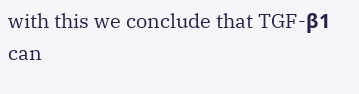with this we conclude that TGF-β1 can